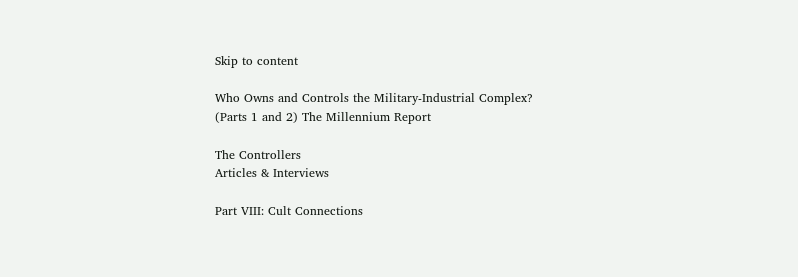Skip to content

Who Owns and Controls the Military-Industrial Complex? (Parts 1 and 2) The Millennium Report

The Controllers
Articles & Interviews

Part VIII: Cult Connections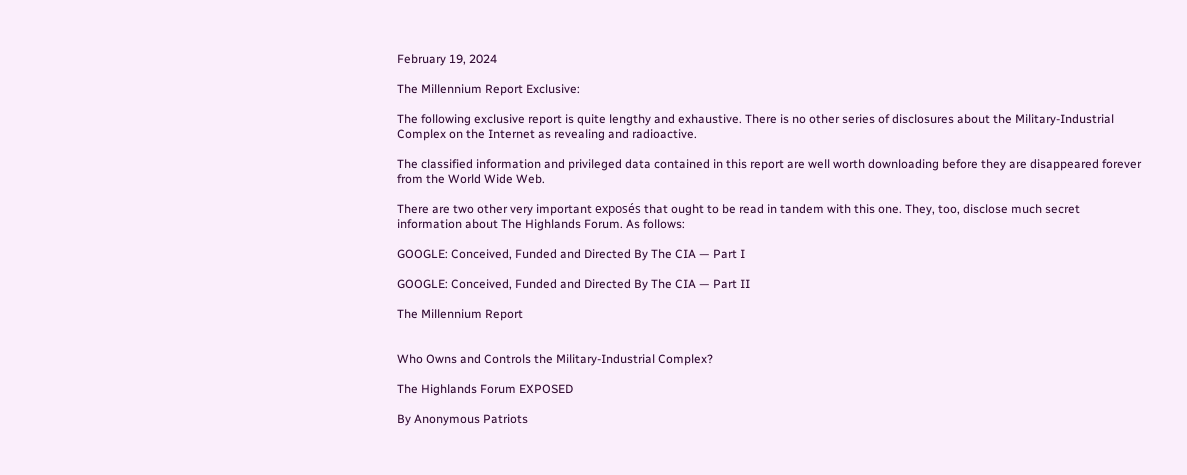February 19, 2024

The Millennium Report Exclusive:

The following exclusive report is quite lengthy and exhaustive. There is no other series of disclosures about the Military-Industrial Complex on the Internet as revealing and radioactive.

The classified information and privileged data contained in this report are well worth downloading before they are disappeared forever from the World Wide Web.

There are two other very important exposés that ought to be read in tandem with this one. They, too, disclose much secret information about The Highlands Forum. As follows:

GOOGLE: Conceived, Funded and Directed By The CIA — Part I

GOOGLE: Conceived, Funded and Directed By The CIA — Part II

The Millennium Report


Who Owns and Controls the Military-Industrial Complex?

The Highlands Forum EXPOSED

By Anonymous Patriots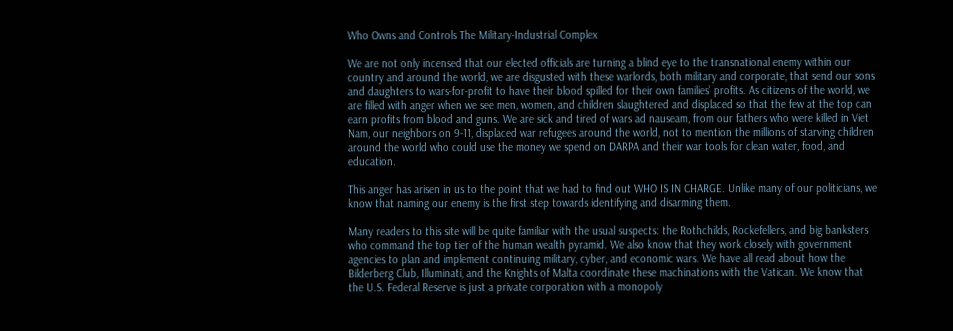Who Owns and Controls The Military-Industrial Complex

We are not only incensed that our elected officials are turning a blind eye to the transnational enemy within our country and around the world, we are disgusted with these warlords, both military and corporate, that send our sons and daughters to wars-for-profit to have their blood spilled for their own families’ profits. As citizens of the world, we are filled with anger when we see men, women, and children slaughtered and displaced so that the few at the top can earn profits from blood and guns. We are sick and tired of wars ad nauseam, from our fathers who were killed in Viet Nam, our neighbors on 9-11, displaced war refugees around the world, not to mention the millions of starving children around the world who could use the money we spend on DARPA and their war tools for clean water, food, and education.

This anger has arisen in us to the point that we had to find out WHO IS IN CHARGE. Unlike many of our politicians, we know that naming our enemy is the first step towards identifying and disarming them.

Many readers to this site will be quite familiar with the usual suspects: the Rothchilds, Rockefellers, and big banksters who command the top tier of the human wealth pyramid. We also know that they work closely with government agencies to plan and implement continuing military, cyber, and economic wars. We have all read about how the Bilderberg Club, Illuminati, and the Knights of Malta coordinate these machinations with the Vatican. We know that the U.S. Federal Reserve is just a private corporation with a monopoly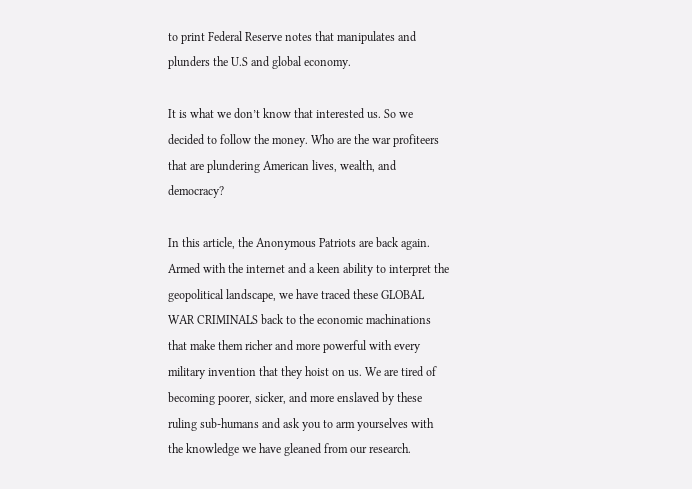to print Federal Reserve notes that manipulates and plunders the U.S and global economy.

It is what we don’t know that interested us. So we decided to follow the money. Who are the war profiteers that are plundering American lives, wealth, and democracy?

In this article, the Anonymous Patriots are back again. Armed with the internet and a keen ability to interpret the geopolitical landscape, we have traced these GLOBAL WAR CRIMINALS back to the economic machinations that make them richer and more powerful with every military invention that they hoist on us. We are tired of becoming poorer, sicker, and more enslaved by these ruling sub-humans and ask you to arm yourselves with the knowledge we have gleaned from our research.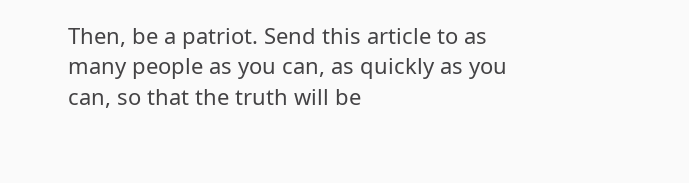Then, be a patriot. Send this article to as many people as you can, as quickly as you can, so that the truth will be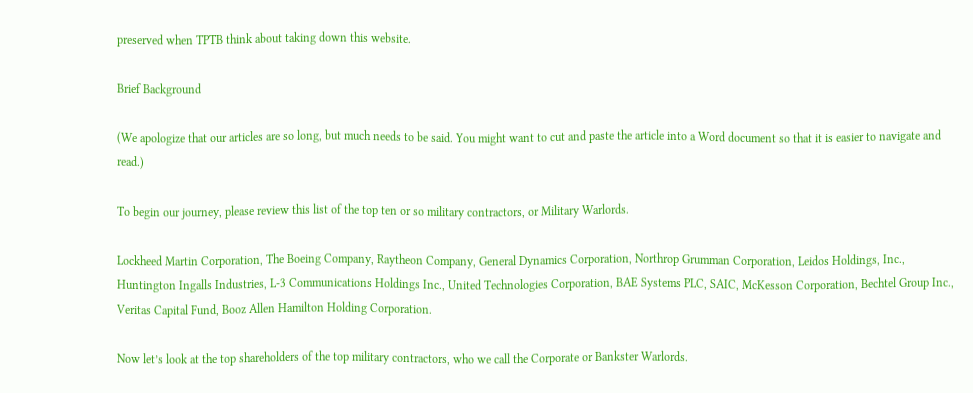preserved when TPTB think about taking down this website.

Brief Background

(We apologize that our articles are so long, but much needs to be said. You might want to cut and paste the article into a Word document so that it is easier to navigate and read.)

To begin our journey, please review this list of the top ten or so military contractors, or Military Warlords.

Lockheed Martin Corporation, The Boeing Company, Raytheon Company, General Dynamics Corporation, Northrop Grumman Corporation, Leidos Holdings, Inc., Huntington Ingalls Industries, L-3 Communications Holdings Inc., United Technologies Corporation, BAE Systems PLC, SAIC, McKesson Corporation, Bechtel Group Inc., Veritas Capital Fund, Booz Allen Hamilton Holding Corporation.

Now let’s look at the top shareholders of the top military contractors, who we call the Corporate or Bankster Warlords.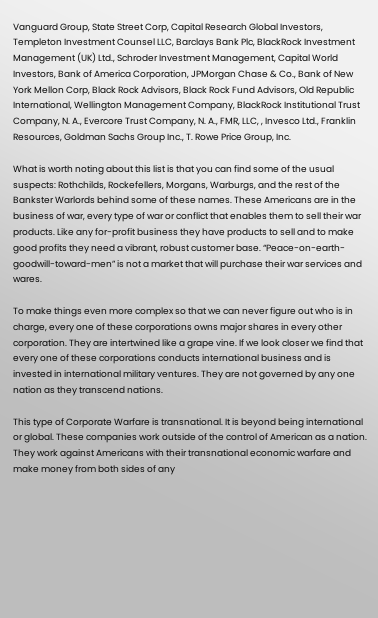Vanguard Group, State Street Corp, Capital Research Global Investors, Templeton Investment Counsel LLC, Barclays Bank Plc, BlackRock Investment Management (UK) Ltd., Schroder Investment Management, Capital World Investors, Bank of America Corporation, JPMorgan Chase & Co., Bank of New York Mellon Corp, Black Rock Advisors, Black Rock Fund Advisors, Old Republic International, Wellington Management Company, BlackRock Institutional Trust Company, N. A., Evercore Trust Company, N. A., FMR, LLC, , Invesco Ltd., Franklin Resources, Goldman Sachs Group Inc., T. Rowe Price Group, Inc.

What is worth noting about this list is that you can find some of the usual suspects: Rothchilds, Rockefellers, Morgans, Warburgs, and the rest of the Bankster Warlords behind some of these names. These Americans are in the business of war, every type of war or conflict that enables them to sell their war products. Like any for-profit business they have products to sell and to make good profits they need a vibrant, robust customer base. “Peace-on-earth-goodwill-toward-men” is not a market that will purchase their war services and wares.

To make things even more complex so that we can never figure out who is in charge, every one of these corporations owns major shares in every other corporation. They are intertwined like a grape vine. If we look closer we find that every one of these corporations conducts international business and is invested in international military ventures. They are not governed by any one nation as they transcend nations.

This type of Corporate Warfare is transnational. It is beyond being international or global. These companies work outside of the control of American as a nation. They work against Americans with their transnational economic warfare and make money from both sides of any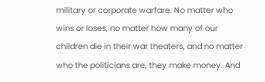military or corporate warfare. No matter who wins or loses, no matter how many of our children die in their war theaters, and no matter who the politicians are, they make money. And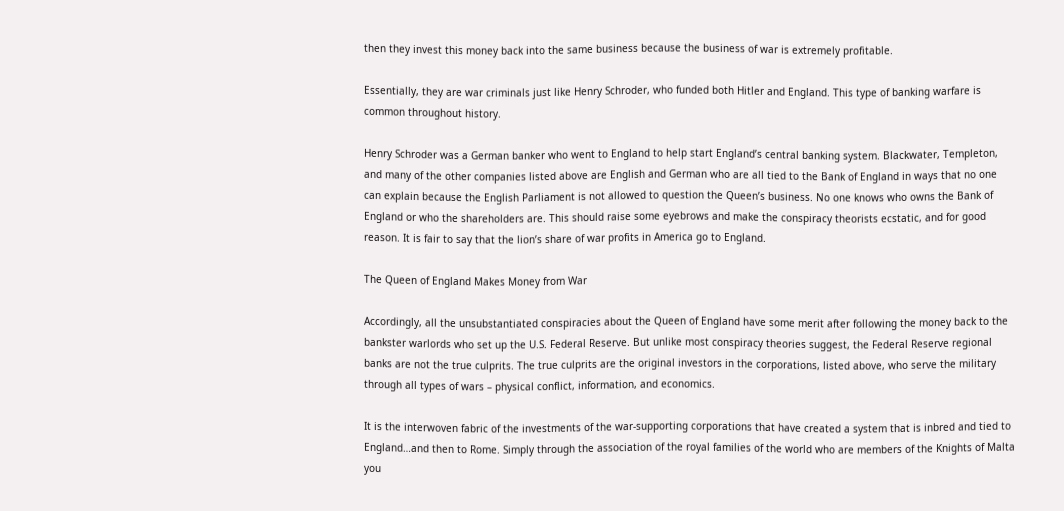then they invest this money back into the same business because the business of war is extremely profitable.

Essentially, they are war criminals just like Henry Schroder, who funded both Hitler and England. This type of banking warfare is common throughout history.

Henry Schroder was a German banker who went to England to help start England’s central banking system. Blackwater, Templeton, and many of the other companies listed above are English and German who are all tied to the Bank of England in ways that no one can explain because the English Parliament is not allowed to question the Queen’s business. No one knows who owns the Bank of England or who the shareholders are. This should raise some eyebrows and make the conspiracy theorists ecstatic, and for good reason. It is fair to say that the lion’s share of war profits in America go to England.

The Queen of England Makes Money from War

Accordingly, all the unsubstantiated conspiracies about the Queen of England have some merit after following the money back to the bankster warlords who set up the U.S. Federal Reserve. But unlike most conspiracy theories suggest, the Federal Reserve regional banks are not the true culprits. The true culprits are the original investors in the corporations, listed above, who serve the military through all types of wars – physical conflict, information, and economics.

It is the interwoven fabric of the investments of the war-supporting corporations that have created a system that is inbred and tied to England…and then to Rome. Simply through the association of the royal families of the world who are members of the Knights of Malta you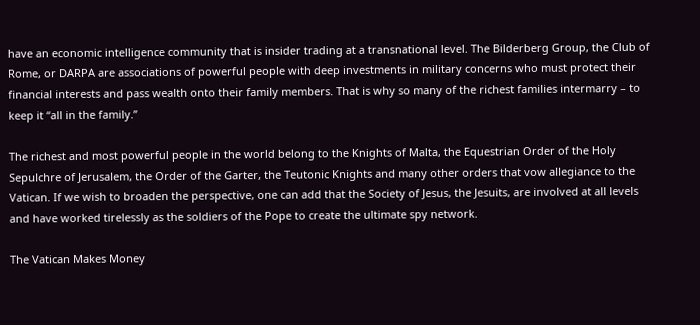have an economic intelligence community that is insider trading at a transnational level. The Bilderberg Group, the Club of Rome, or DARPA are associations of powerful people with deep investments in military concerns who must protect their financial interests and pass wealth onto their family members. That is why so many of the richest families intermarry – to keep it “all in the family.”

The richest and most powerful people in the world belong to the Knights of Malta, the Equestrian Order of the Holy Sepulchre of Jerusalem, the Order of the Garter, the Teutonic Knights and many other orders that vow allegiance to the Vatican. If we wish to broaden the perspective, one can add that the Society of Jesus, the Jesuits, are involved at all levels and have worked tirelessly as the soldiers of the Pope to create the ultimate spy network.

The Vatican Makes Money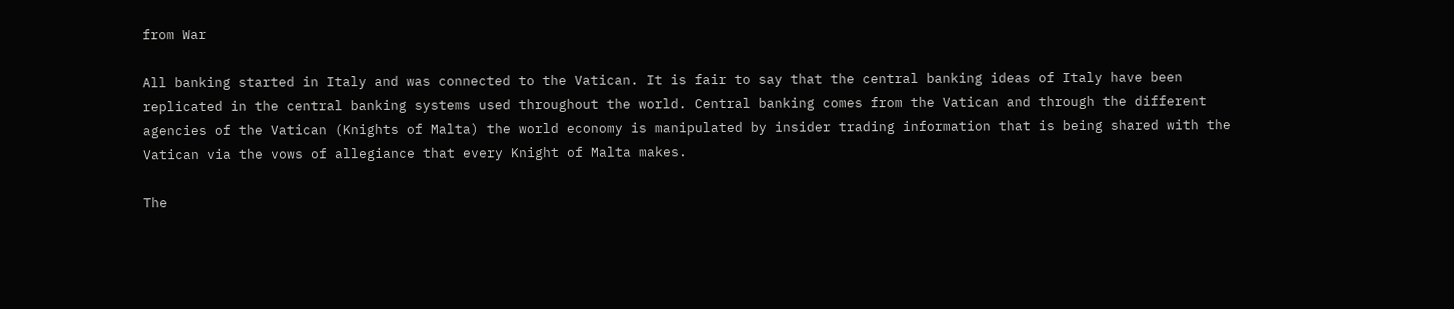from War

All banking started in Italy and was connected to the Vatican. It is fair to say that the central banking ideas of Italy have been replicated in the central banking systems used throughout the world. Central banking comes from the Vatican and through the different agencies of the Vatican (Knights of Malta) the world economy is manipulated by insider trading information that is being shared with the Vatican via the vows of allegiance that every Knight of Malta makes.

The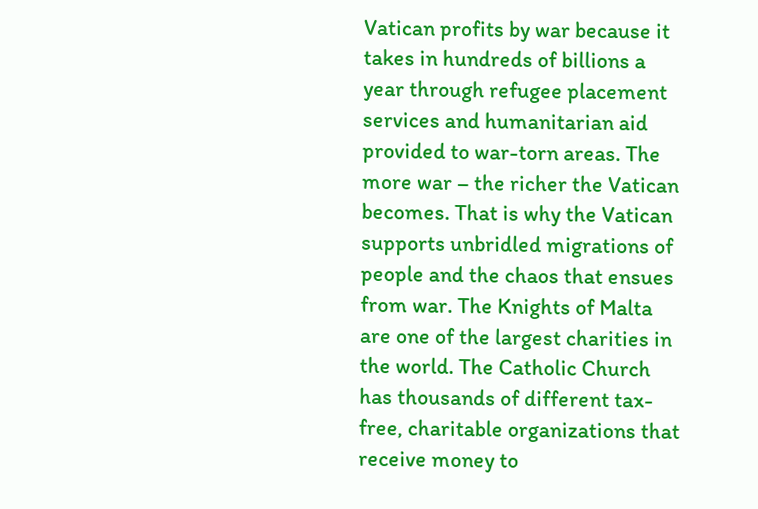Vatican profits by war because it takes in hundreds of billions a year through refugee placement services and humanitarian aid provided to war-torn areas. The more war – the richer the Vatican becomes. That is why the Vatican supports unbridled migrations of people and the chaos that ensues from war. The Knights of Malta are one of the largest charities in the world. The Catholic Church has thousands of different tax-free, charitable organizations that receive money to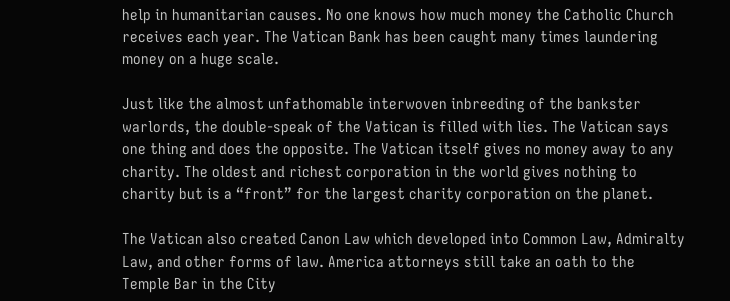help in humanitarian causes. No one knows how much money the Catholic Church receives each year. The Vatican Bank has been caught many times laundering money on a huge scale.

Just like the almost unfathomable interwoven inbreeding of the bankster warlords, the double-speak of the Vatican is filled with lies. The Vatican says one thing and does the opposite. The Vatican itself gives no money away to any charity. The oldest and richest corporation in the world gives nothing to charity but is a “front” for the largest charity corporation on the planet.

The Vatican also created Canon Law which developed into Common Law, Admiralty Law, and other forms of law. America attorneys still take an oath to the Temple Bar in the City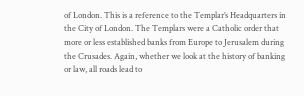of London. This is a reference to the Templar’s Headquarters in the City of London. The Templars were a Catholic order that more or less established banks from Europe to Jerusalem during the Crusades. Again, whether we look at the history of banking or law, all roads lead to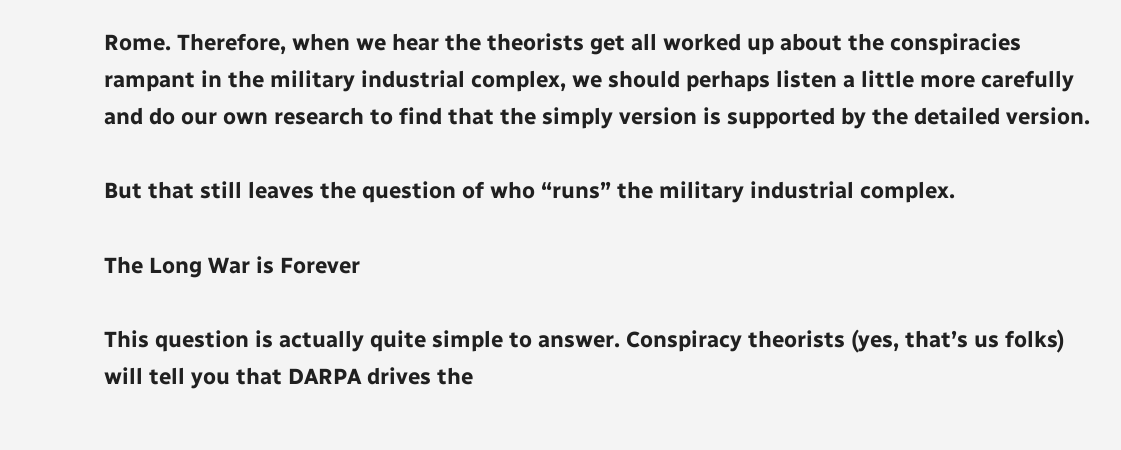Rome. Therefore, when we hear the theorists get all worked up about the conspiracies rampant in the military industrial complex, we should perhaps listen a little more carefully and do our own research to find that the simply version is supported by the detailed version.

But that still leaves the question of who “runs” the military industrial complex.

The Long War is Forever

This question is actually quite simple to answer. Conspiracy theorists (yes, that’s us folks) will tell you that DARPA drives the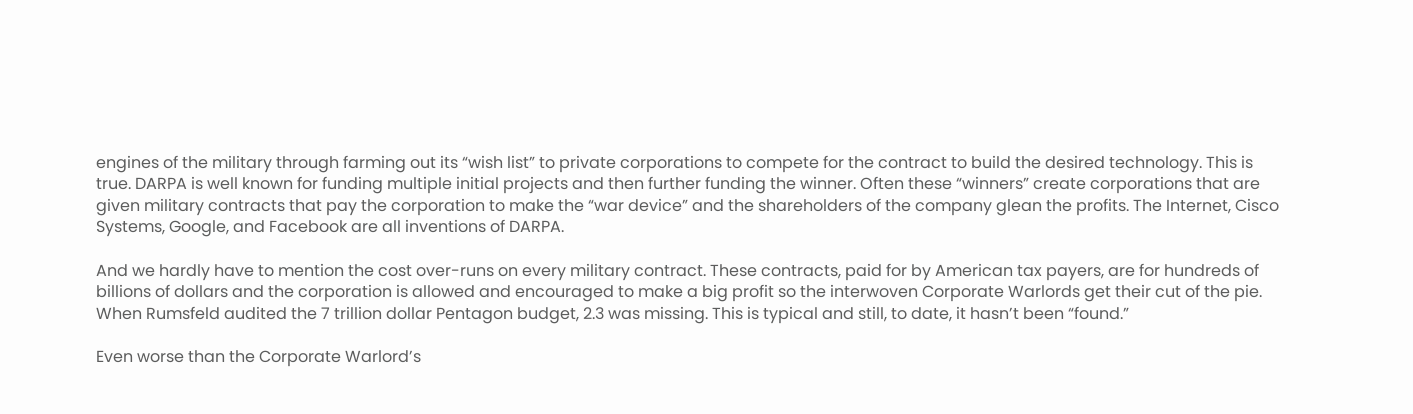engines of the military through farming out its “wish list” to private corporations to compete for the contract to build the desired technology. This is true. DARPA is well known for funding multiple initial projects and then further funding the winner. Often these “winners” create corporations that are given military contracts that pay the corporation to make the “war device” and the shareholders of the company glean the profits. The Internet, Cisco Systems, Google, and Facebook are all inventions of DARPA.

And we hardly have to mention the cost over-runs on every military contract. These contracts, paid for by American tax payers, are for hundreds of billions of dollars and the corporation is allowed and encouraged to make a big profit so the interwoven Corporate Warlords get their cut of the pie. When Rumsfeld audited the 7 trillion dollar Pentagon budget, 2.3 was missing. This is typical and still, to date, it hasn’t been “found.”

Even worse than the Corporate Warlord’s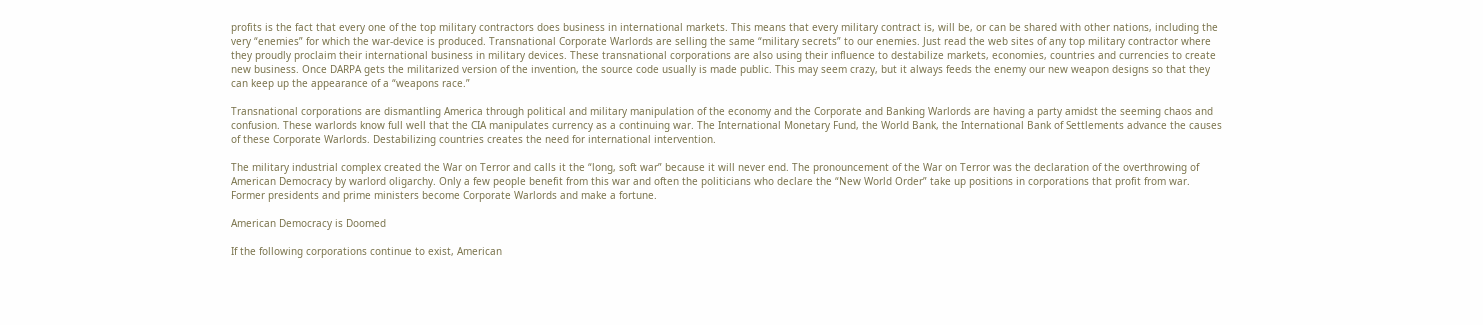profits is the fact that every one of the top military contractors does business in international markets. This means that every military contract is, will be, or can be shared with other nations, including the very “enemies” for which the war-device is produced. Transnational Corporate Warlords are selling the same “military secrets” to our enemies. Just read the web sites of any top military contractor where they proudly proclaim their international business in military devices. These transnational corporations are also using their influence to destabilize markets, economies, countries and currencies to create new business. Once DARPA gets the militarized version of the invention, the source code usually is made public. This may seem crazy, but it always feeds the enemy our new weapon designs so that they can keep up the appearance of a “weapons race.”

Transnational corporations are dismantling America through political and military manipulation of the economy and the Corporate and Banking Warlords are having a party amidst the seeming chaos and confusion. These warlords know full well that the CIA manipulates currency as a continuing war. The International Monetary Fund, the World Bank, the International Bank of Settlements advance the causes of these Corporate Warlords. Destabilizing countries creates the need for international intervention.

The military industrial complex created the War on Terror and calls it the “long, soft war” because it will never end. The pronouncement of the War on Terror was the declaration of the overthrowing of American Democracy by warlord oligarchy. Only a few people benefit from this war and often the politicians who declare the “New World Order” take up positions in corporations that profit from war. Former presidents and prime ministers become Corporate Warlords and make a fortune.

American Democracy is Doomed

If the following corporations continue to exist, American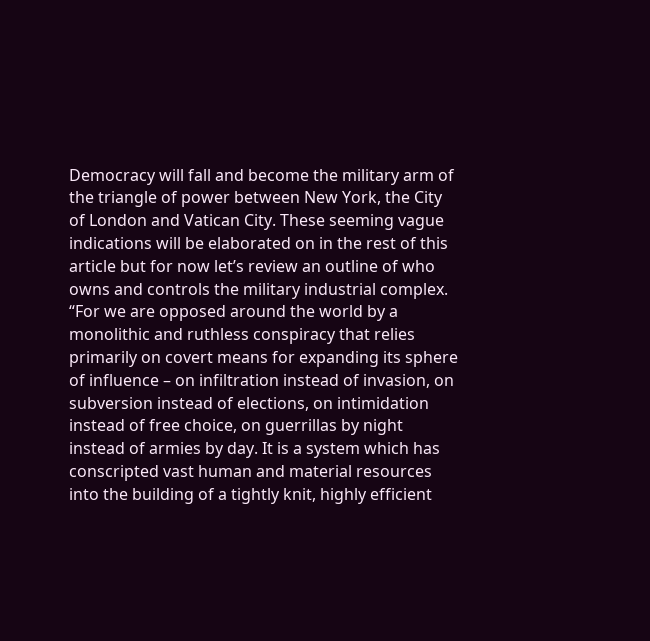Democracy will fall and become the military arm of the triangle of power between New York, the City of London and Vatican City. These seeming vague indications will be elaborated on in the rest of this article but for now let’s review an outline of who owns and controls the military industrial complex.
“For we are opposed around the world by a monolithic and ruthless conspiracy that relies primarily on covert means for expanding its sphere of influence – on infiltration instead of invasion, on subversion instead of elections, on intimidation instead of free choice, on guerrillas by night instead of armies by day. It is a system which has conscripted vast human and material resources into the building of a tightly knit, highly efficient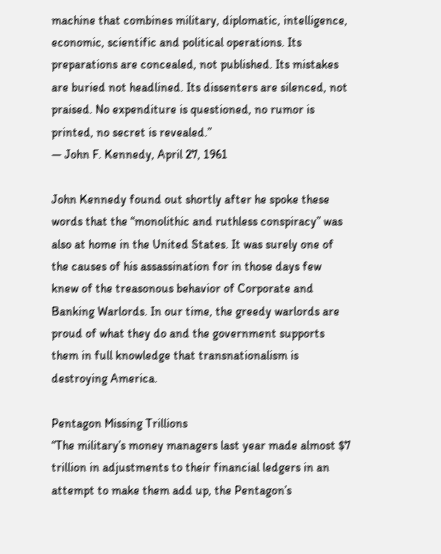machine that combines military, diplomatic, intelligence, economic, scientific and political operations. Its preparations are concealed, not published. Its mistakes are buried not headlined. Its dissenters are silenced, not praised. No expenditure is questioned, no rumor is printed, no secret is revealed.”
— John F. Kennedy, April 27, 1961

John Kennedy found out shortly after he spoke these words that the “monolithic and ruthless conspiracy” was also at home in the United States. It was surely one of the causes of his assassination for in those days few knew of the treasonous behavior of Corporate and Banking Warlords. In our time, the greedy warlords are proud of what they do and the government supports them in full knowledge that transnationalism is destroying America.

Pentagon Missing Trillions
“The military’s money managers last year made almost $7 trillion in adjustments to their financial ledgers in an attempt to make them add up, the Pentagon’s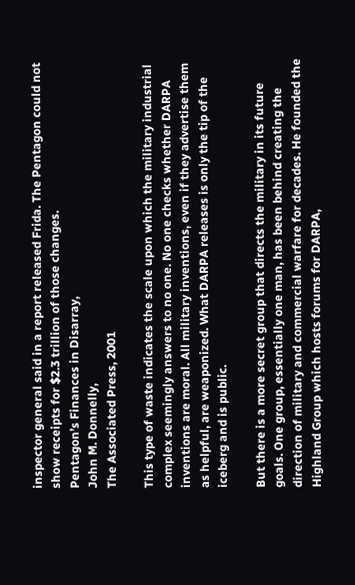inspector general said in a report released Frida. The Pentagon could not show receipts for $2.3 trillion of those changes.
Pentagon’s Finances in Disarray,
John M. Donnelly,
The Associated Press, 2001

This type of waste indicates the scale upon which the military industrial complex seemingly answers to no one. No one checks whether DARPA inventions are moral. All military inventions, even if they advertise them as helpful, are weaponized. What DARPA releases is only the tip of the iceberg and is public.

But there is a more secret group that directs the military in its future goals. One group, essentially one man, has been behind creating the direction of military and commercial warfare for decades. He founded the Highland Group which hosts forums for DARPA,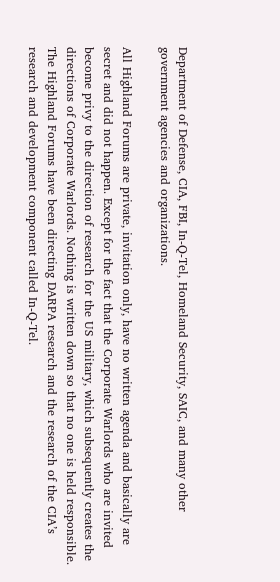Department of Defense, CIA, FBI, In-Q-Tel, Homeland Security, SAIC, and many other government agencies and organizations.

All Highland Forums are private, invitation only, have no written agenda and basically are secret and did not happen. Except for the fact that the Corporate Warlords who are invited become privy to the direction of research for the US military, which subsequently creates the directions of Corporate Warlords. Nothing is written down so that no one is held responsible. The Highland Forums have been directing DARPA research and the research of the CIA’s research and development component called In-Q-Tel.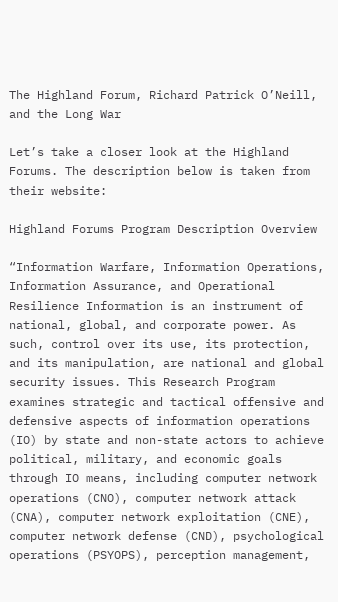The Highland Forum, Richard Patrick O’Neill, and the Long War

Let’s take a closer look at the Highland Forums. The description below is taken from their website:

Highland Forums Program Description Overview

“Information Warfare, Information Operations, Information Assurance, and Operational Resilience Information is an instrument of national, global, and corporate power. As such, control over its use, its protection, and its manipulation, are national and global security issues. This Research Program examines strategic and tactical offensive and defensive aspects of information operations (IO) by state and non-state actors to achieve political, military, and economic goals through IO means, including computer network operations (CNO), computer network attack (CNA), computer network exploitation (CNE), computer network defense (CND), psychological operations (PSYOPS), perception management,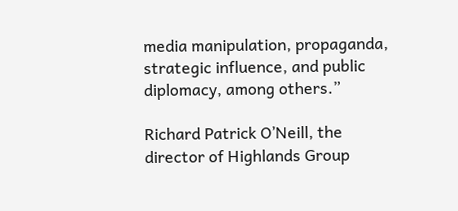media manipulation, propaganda, strategic influence, and public diplomacy, among others.”

Richard Patrick O’Neill, the director of Highlands Group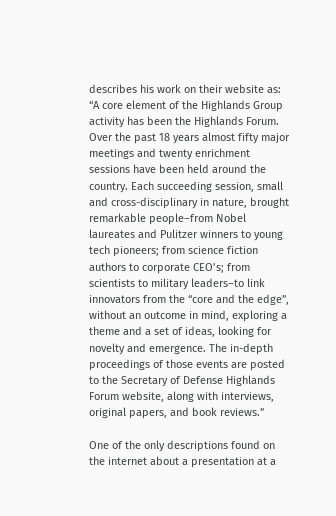describes his work on their website as: “A core element of the Highlands Group activity has been the Highlands Forum. Over the past 18 years almost fifty major meetings and twenty enrichment sessions have been held around the country. Each succeeding session, small and cross-disciplinary in nature, brought remarkable people–from Nobel laureates and Pulitzer winners to young tech pioneers; from science fiction authors to corporate CEO’s; from scientists to military leaders–to link innovators from the “core and the edge”, without an outcome in mind, exploring a theme and a set of ideas, looking for novelty and emergence. The in-depth proceedings of those events are posted to the Secretary of Defense Highlands Forum website, along with interviews, original papers, and book reviews.”

One of the only descriptions found on the internet about a presentation at a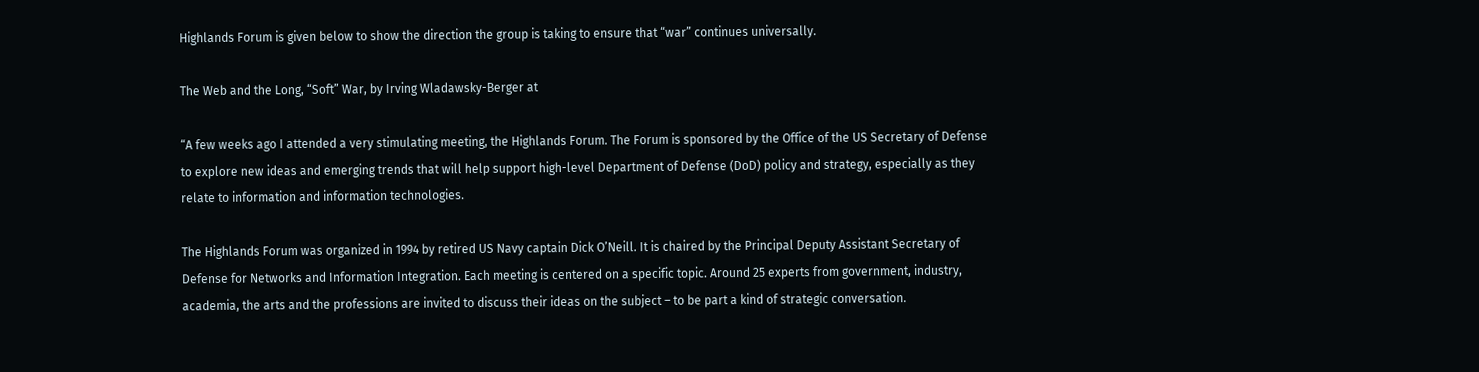Highlands Forum is given below to show the direction the group is taking to ensure that “war” continues universally.

The Web and the Long, “Soft” War, by Irving Wladawsky-Berger at

“A few weeks ago I attended a very stimulating meeting, the Highlands Forum. The Forum is sponsored by the Office of the US Secretary of Defense to explore new ideas and emerging trends that will help support high-level Department of Defense (DoD) policy and strategy, especially as they relate to information and information technologies.

The Highlands Forum was organized in 1994 by retired US Navy captain Dick O’Neill. It is chaired by the Principal Deputy Assistant Secretary of Defense for Networks and Information Integration. Each meeting is centered on a specific topic. Around 25 experts from government, industry, academia, the arts and the professions are invited to discuss their ideas on the subject – to be part a kind of strategic conversation.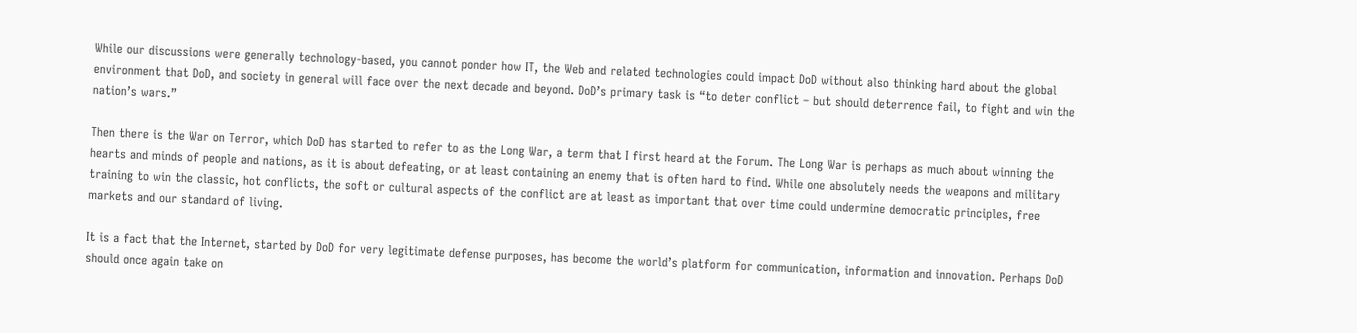While our discussions were generally technology-based, you cannot ponder how IT, the Web and related technologies could impact DoD without also thinking hard about the global environment that DoD, and society in general will face over the next decade and beyond. DoD’s primary task is “to deter conflict – but should deterrence fail, to fight and win the nation’s wars.”

Then there is the War on Terror, which DoD has started to refer to as the Long War, a term that I first heard at the Forum. The Long War is perhaps as much about winning the hearts and minds of people and nations, as it is about defeating, or at least containing an enemy that is often hard to find. While one absolutely needs the weapons and military training to win the classic, hot conflicts, the soft or cultural aspects of the conflict are at least as important that over time could undermine democratic principles, free markets and our standard of living.

It is a fact that the Internet, started by DoD for very legitimate defense purposes, has become the world’s platform for communication, information and innovation. Perhaps DoD should once again take on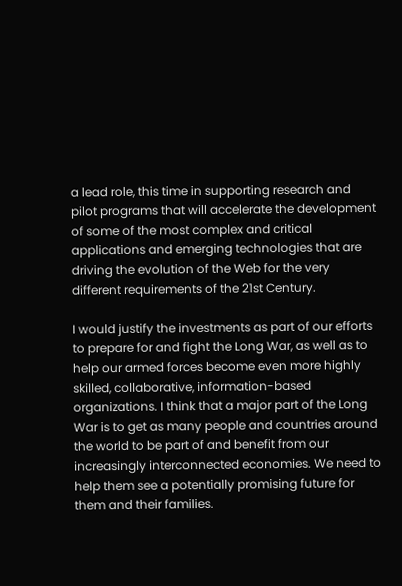a lead role, this time in supporting research and pilot programs that will accelerate the development of some of the most complex and critical applications and emerging technologies that are driving the evolution of the Web for the very different requirements of the 21st Century.

I would justify the investments as part of our efforts to prepare for and fight the Long War, as well as to help our armed forces become even more highly skilled, collaborative, information-based organizations. I think that a major part of the Long War is to get as many people and countries around the world to be part of and benefit from our increasingly interconnected economies. We need to help them see a potentially promising future for them and their families.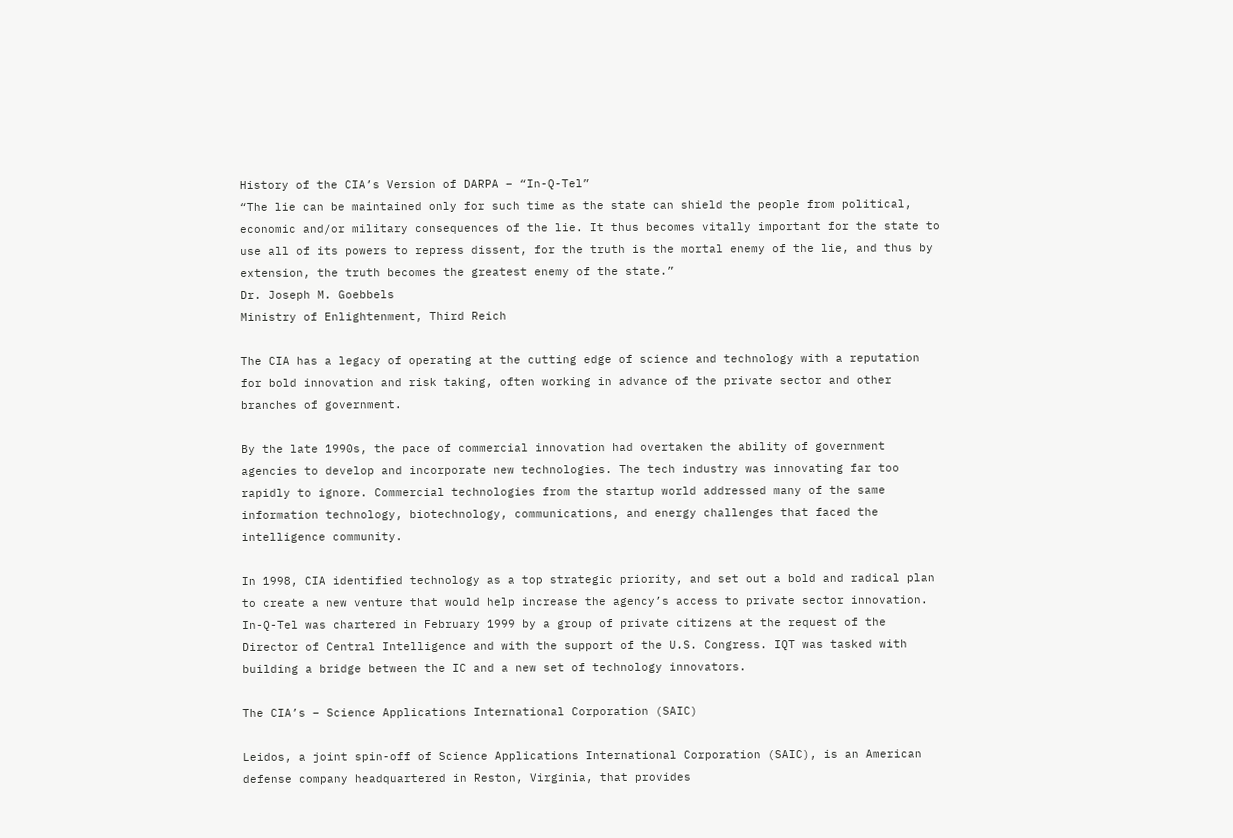History of the CIA’s Version of DARPA – “In-Q-Tel”
“The lie can be maintained only for such time as the state can shield the people from political, economic and/or military consequences of the lie. It thus becomes vitally important for the state to use all of its powers to repress dissent, for the truth is the mortal enemy of the lie, and thus by extension, the truth becomes the greatest enemy of the state.”
Dr. Joseph M. Goebbels
Ministry of Enlightenment, Third Reich

The CIA has a legacy of operating at the cutting edge of science and technology with a reputation for bold innovation and risk taking, often working in advance of the private sector and other branches of government.

By the late 1990s, the pace of commercial innovation had overtaken the ability of government agencies to develop and incorporate new technologies. The tech industry was innovating far too rapidly to ignore. Commercial technologies from the startup world addressed many of the same information technology, biotechnology, communications, and energy challenges that faced the intelligence community.

In 1998, CIA identified technology as a top strategic priority, and set out a bold and radical plan to create a new venture that would help increase the agency’s access to private sector innovation. In-Q-Tel was chartered in February 1999 by a group of private citizens at the request of the Director of Central Intelligence and with the support of the U.S. Congress. IQT was tasked with building a bridge between the IC and a new set of technology innovators.

The CIA’s – Science Applications International Corporation (SAIC)

Leidos, a joint spin-off of Science Applications International Corporation (SAIC), is an American defense company headquartered in Reston, Virginia, that provides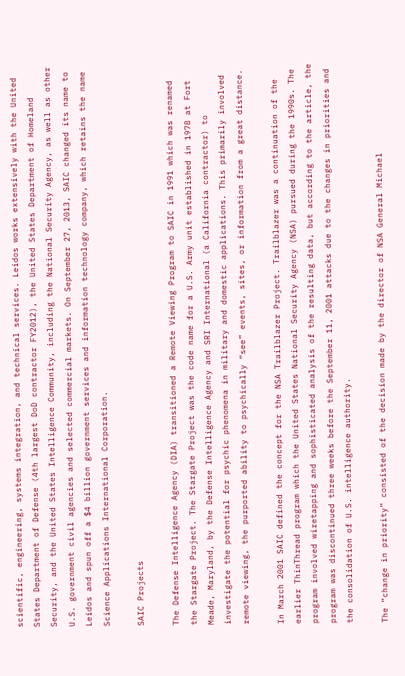scientific, engineering, systems integration, and technical services. Leidos works extensively with the United States Department of Defense (4th largest DoD contractor FY2012), the United States Department of Homeland Security, and the United States Intelligence Community, including the National Security Agency, as well as other U.S. government civil agencies and selected commercial markets. On September 27, 2013, SAIC changed its name to Leidos and spun off a $4 billion government services and information technology company, which retains the name Science Applications International Corporation.

SAIC Projects

The Defense Intelligence Agency (DIA) transitioned a Remote Viewing Program to SAIC in 1991 which was renamed the Stargate Project. The Stargate Project was the code name for a U.S. Army unit established in 1978 at Fort Meade, Maryland, by the Defense Intelligence Agency and SRI International (a California contractor) to investigate the potential for psychic phenomena in military and domestic applications. This primarily involved remote viewing, the purported ability to psychically “see” events, sites, or information from a great distance.

In March 2001 SAIC defined the concept for the NSA Trailblazer Project. Trailblazer was a continuation of the earlier ThinThread program which the United States National Security Agency (NSA) pursued during the 1990s. The program involved wiretapping and sophisticated analysis of the resulting data, but according to the article, the program was discontinued three weeks before the September 11, 2001 attacks due to the changes in priorities and the consolidation of U.S. intelligence authority.

The “change in priority” consisted of the decision made by the director of NSA General Michael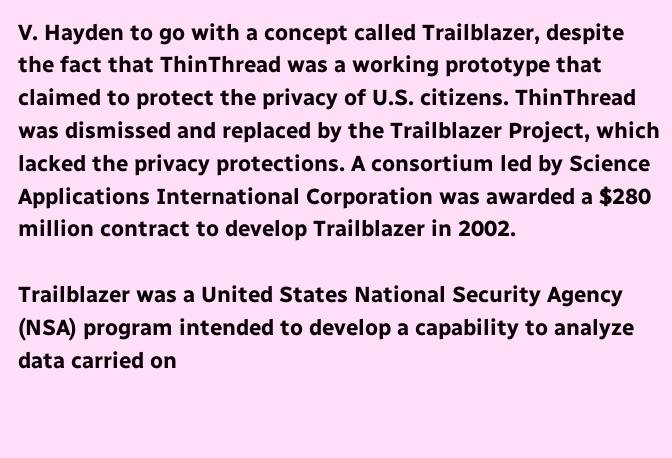V. Hayden to go with a concept called Trailblazer, despite the fact that ThinThread was a working prototype that claimed to protect the privacy of U.S. citizens. ThinThread was dismissed and replaced by the Trailblazer Project, which lacked the privacy protections. A consortium led by Science Applications International Corporation was awarded a $280 million contract to develop Trailblazer in 2002.

Trailblazer was a United States National Security Agency (NSA) program intended to develop a capability to analyze data carried on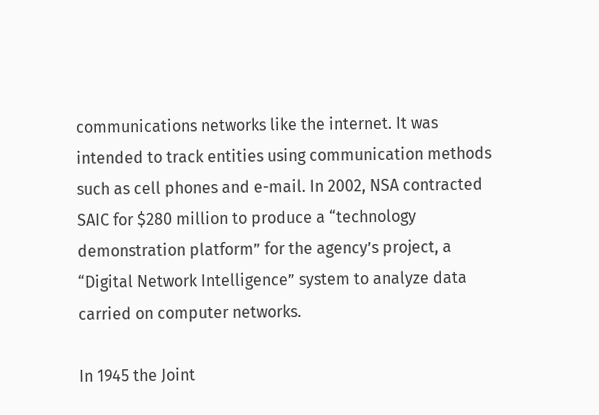communications networks like the internet. It was intended to track entities using communication methods such as cell phones and e-mail. In 2002, NSA contracted SAIC for $280 million to produce a “technology demonstration platform” for the agency’s project, a “Digital Network Intelligence” system to analyze data carried on computer networks.

In 1945 the Joint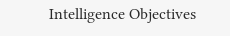Intelligence Objectives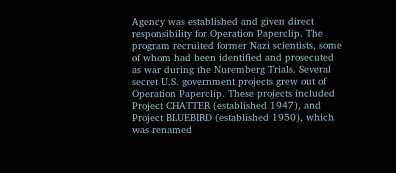Agency was established and given direct responsibility for Operation Paperclip. The program recruited former Nazi scientists, some of whom had been identified and prosecuted as war during the Nuremberg Trials. Several secret U.S. government projects grew out of Operation Paperclip. These projects included Project CHATTER (established 1947), and Project BLUEBIRD (established 1950), which was renamed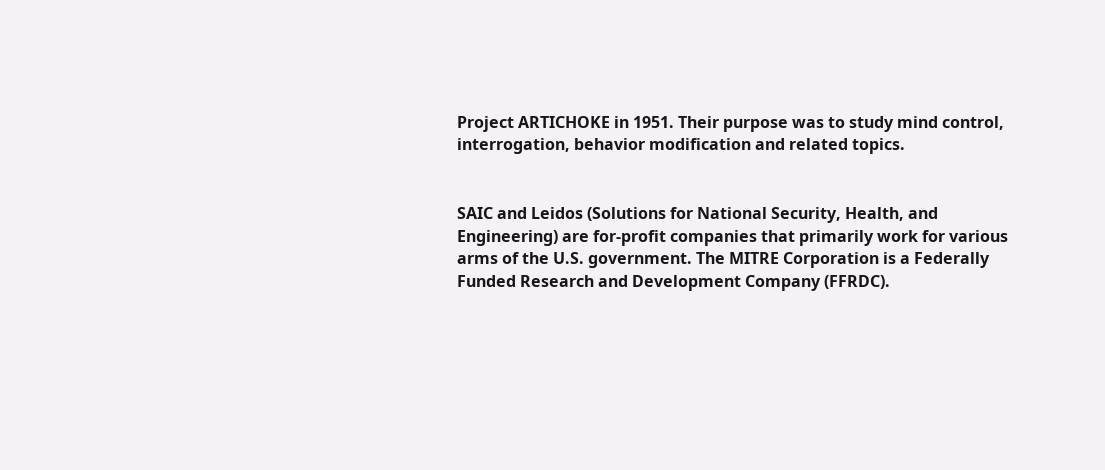Project ARTICHOKE in 1951. Their purpose was to study mind control, interrogation, behavior modification and related topics.


SAIC and Leidos (Solutions for National Security, Health, and Engineering) are for-profit companies that primarily work for various arms of the U.S. government. The MITRE Corporation is a Federally Funded Research and Development Company (FFRDC).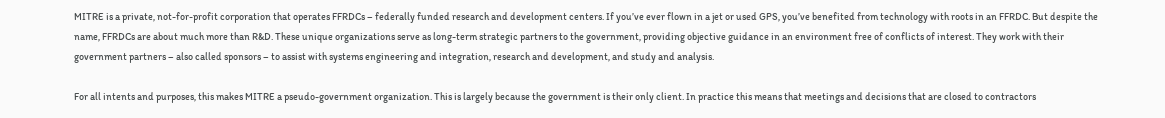MITRE is a private, not-for-profit corporation that operates FFRDCs – federally funded research and development centers. If you’ve ever flown in a jet or used GPS, you’ve benefited from technology with roots in an FFRDC. But despite the name, FFRDCs are about much more than R&D. These unique organizations serve as long-term strategic partners to the government, providing objective guidance in an environment free of conflicts of interest. They work with their government partners – also called sponsors – to assist with systems engineering and integration, research and development, and study and analysis.

For all intents and purposes, this makes MITRE a pseudo-government organization. This is largely because the government is their only client. In practice this means that meetings and decisions that are closed to contractors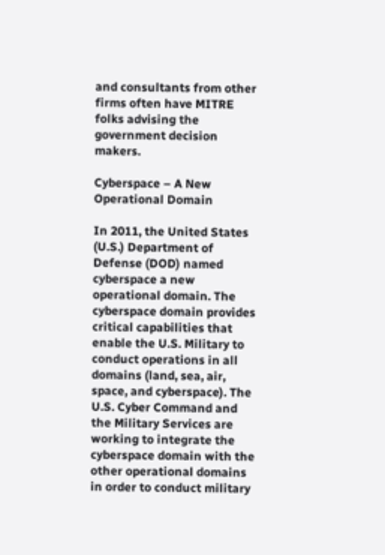and consultants from other firms often have MITRE folks advising the government decision makers.

Cyberspace – A New Operational Domain

In 2011, the United States (U.S.) Department of Defense (DOD) named cyberspace a new operational domain. The cyberspace domain provides critical capabilities that enable the U.S. Military to conduct operations in all domains (land, sea, air, space, and cyberspace). The U.S. Cyber Command and the Military Services are working to integrate the cyberspace domain with the other operational domains in order to conduct military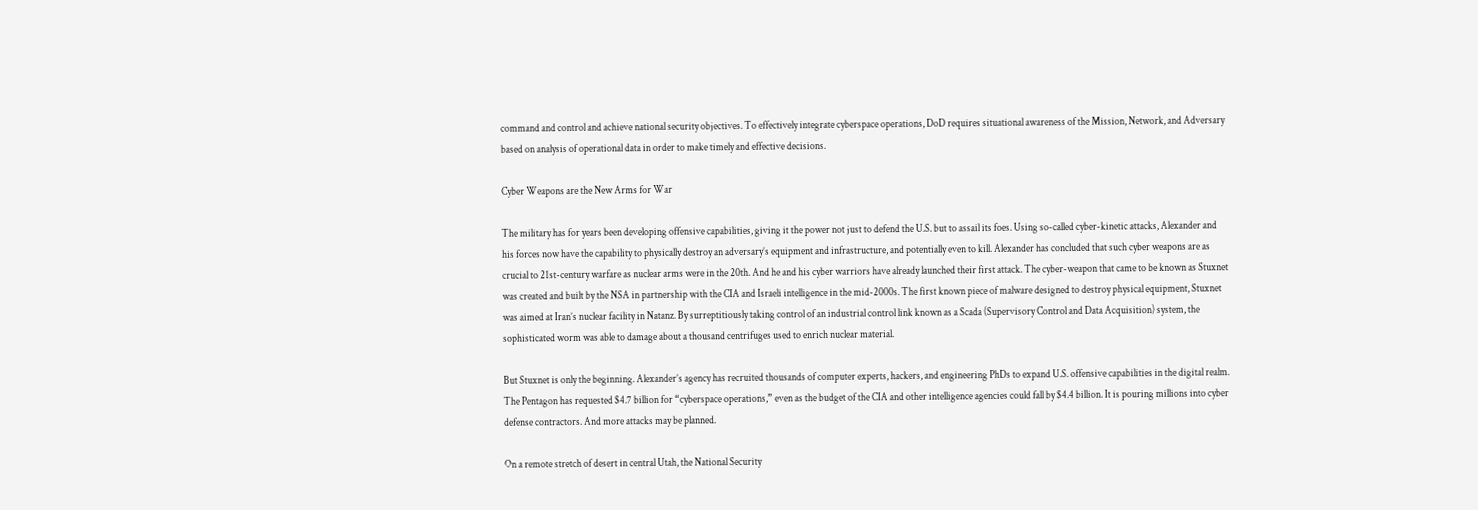command and control and achieve national security objectives. To effectively integrate cyberspace operations, DoD requires situational awareness of the Mission, Network, and Adversary based on analysis of operational data in order to make timely and effective decisions.

Cyber Weapons are the New Arms for War

The military has for years been developing offensive capabilities, giving it the power not just to defend the U.S. but to assail its foes. Using so-called cyber-kinetic attacks, Alexander and his forces now have the capability to physically destroy an adversary’s equipment and infrastructure, and potentially even to kill. Alexander has concluded that such cyber weapons are as crucial to 21st-century warfare as nuclear arms were in the 20th. And he and his cyber warriors have already launched their first attack. The cyber-weapon that came to be known as Stuxnet was created and built by the NSA in partnership with the CIA and Israeli intelligence in the mid-2000s. The first known piece of malware designed to destroy physical equipment, Stuxnet was aimed at Iran’s nuclear facility in Natanz. By surreptitiously taking control of an industrial control link known as a Scada (Supervisory Control and Data Acquisition) system, the sophisticated worm was able to damage about a thousand centrifuges used to enrich nuclear material.

But Stuxnet is only the beginning. Alexander’s agency has recruited thousands of computer experts, hackers, and engineering PhDs to expand U.S. offensive capabilities in the digital realm. The Pentagon has requested $4.7 billion for “cyberspace operations,” even as the budget of the CIA and other intelligence agencies could fall by $4.4 billion. It is pouring millions into cyber defense contractors. And more attacks may be planned.

On a remote stretch of desert in central Utah, the National Security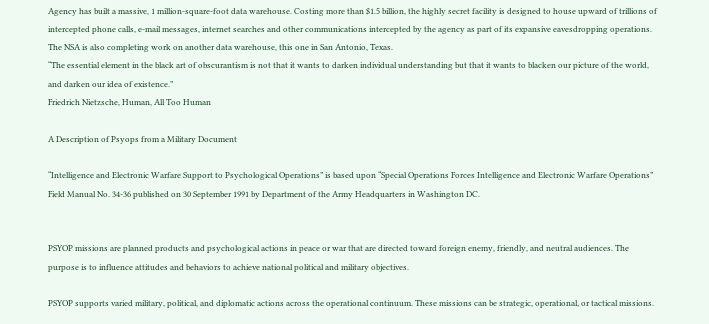Agency has built a massive, 1 million-square-foot data warehouse. Costing more than $1.5 billion, the highly secret facility is designed to house upward of trillions of intercepted phone calls, e-mail messages, internet searches and other communications intercepted by the agency as part of its expansive eavesdropping operations. The NSA is also completing work on another data warehouse, this one in San Antonio, Texas.
“The essential element in the black art of obscurantism is not that it wants to darken individual understanding but that it wants to blacken our picture of the world, and darken our idea of existence.”
Friedrich Nietzsche, Human, All Too Human

A Description of Psyops from a Military Document

“Intelligence and Electronic Warfare Support to Psychological Operations” is based upon “Special Operations Forces Intelligence and Electronic Warfare Operations” Field Manual No. 34-36 published on 30 September 1991 by Department of the Army Headquarters in Washington DC.


PSYOP missions are planned products and psychological actions in peace or war that are directed toward foreign enemy, friendly, and neutral audiences. The purpose is to influence attitudes and behaviors to achieve national political and military objectives.

PSYOP supports varied military, political, and diplomatic actions across the operational continuum. These missions can be strategic, operational, or tactical missions.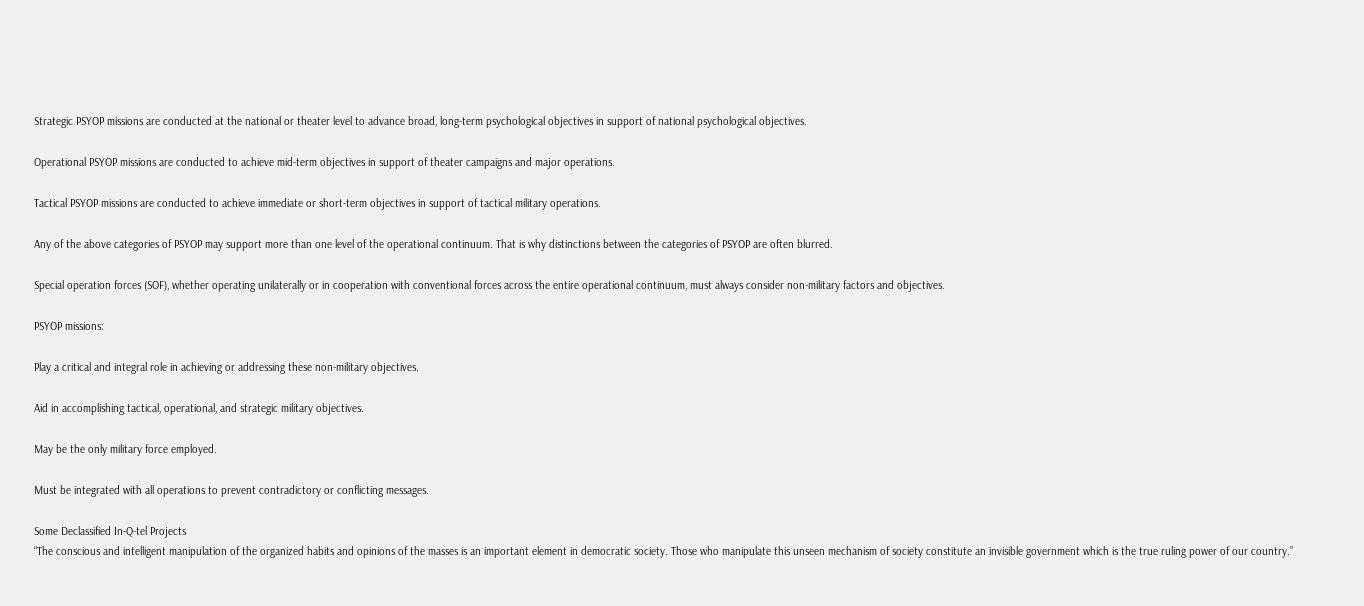Strategic PSYOP missions are conducted at the national or theater level to advance broad, long-term psychological objectives in support of national psychological objectives.

Operational PSYOP missions are conducted to achieve mid-term objectives in support of theater campaigns and major operations.

Tactical PSYOP missions are conducted to achieve immediate or short-term objectives in support of tactical military operations.

Any of the above categories of PSYOP may support more than one level of the operational continuum. That is why distinctions between the categories of PSYOP are often blurred.

Special operation forces (SOF), whether operating unilaterally or in cooperation with conventional forces across the entire operational continuum, must always consider non-military factors and objectives.

PSYOP missions:

Play a critical and integral role in achieving or addressing these non-military objectives.

Aid in accomplishing tactical, operational, and strategic military objectives.

May be the only military force employed.

Must be integrated with all operations to prevent contradictory or conflicting messages.

Some Declassified In-Q-tel Projects
“The conscious and intelligent manipulation of the organized habits and opinions of the masses is an important element in democratic society. Those who manipulate this unseen mechanism of society constitute an invisible government which is the true ruling power of our country.”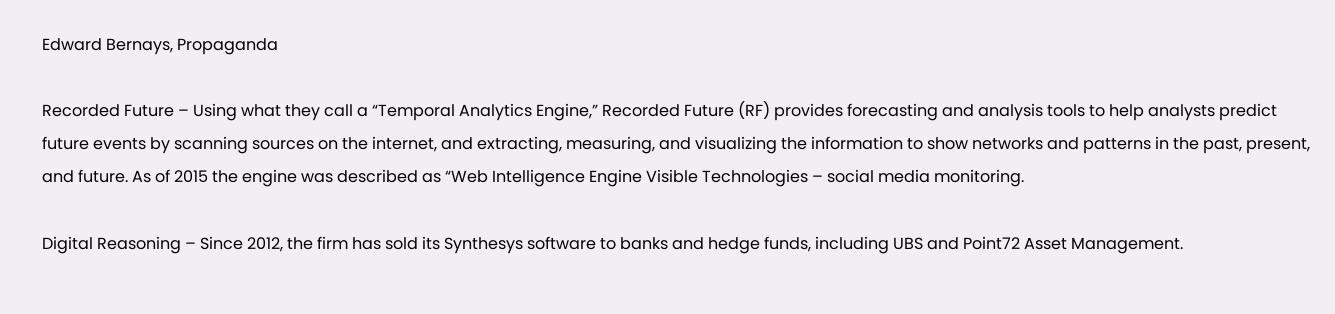Edward Bernays, Propaganda

Recorded Future – Using what they call a “Temporal Analytics Engine,” Recorded Future (RF) provides forecasting and analysis tools to help analysts predict future events by scanning sources on the internet, and extracting, measuring, and visualizing the information to show networks and patterns in the past, present, and future. As of 2015 the engine was described as “Web Intelligence Engine Visible Technologies – social media monitoring.

Digital Reasoning – Since 2012, the firm has sold its Synthesys software to banks and hedge funds, including UBS and Point72 Asset Management.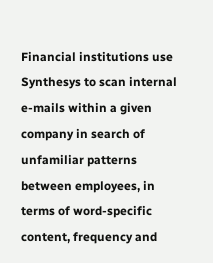Financial institutions use Synthesys to scan internal e-mails within a given company in search of unfamiliar patterns between employees, in terms of word-specific content, frequency and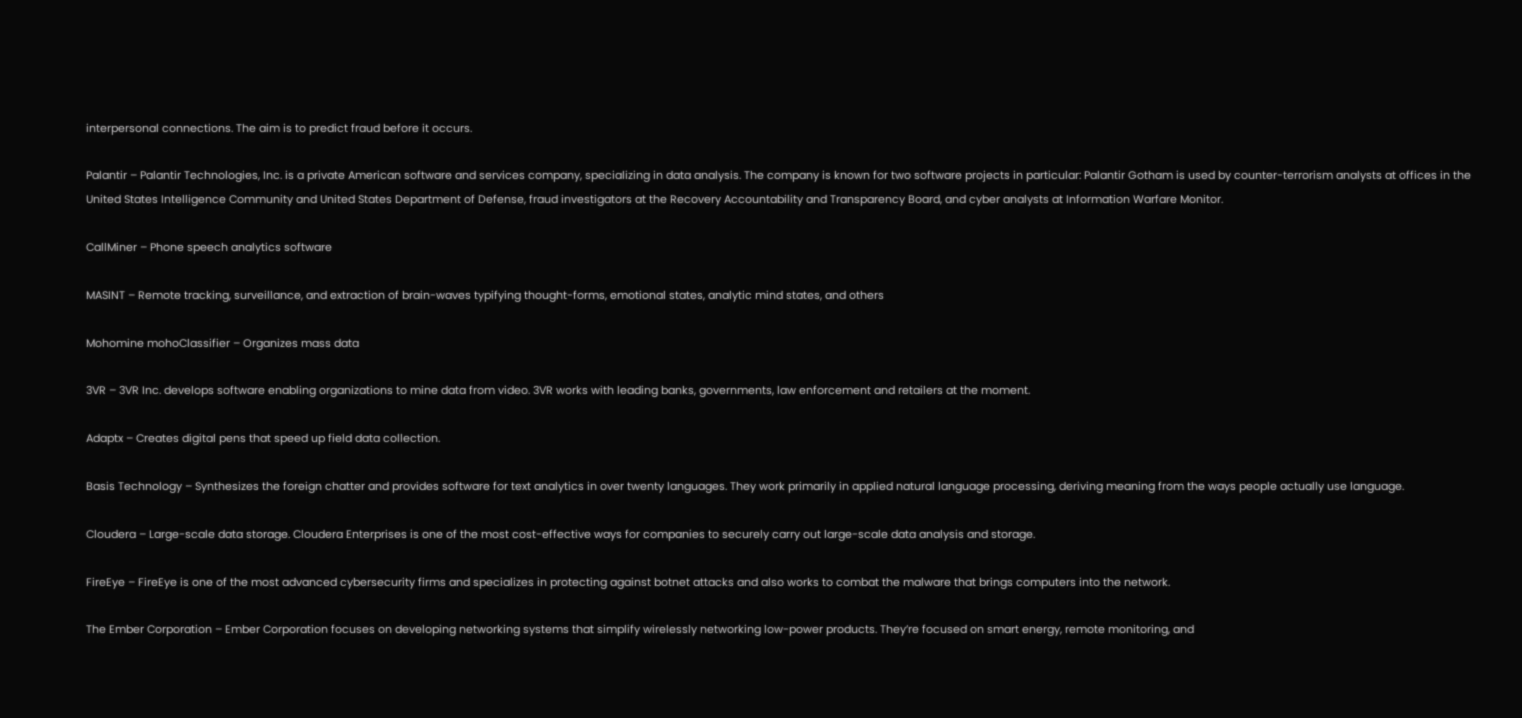interpersonal connections. The aim is to predict fraud before it occurs.

Palantir – Palantir Technologies, Inc. is a private American software and services company, specializing in data analysis. The company is known for two software projects in particular: Palantir Gotham is used by counter-terrorism analysts at offices in the United States Intelligence Community and United States Department of Defense, fraud investigators at the Recovery Accountability and Transparency Board, and cyber analysts at Information Warfare Monitor.

CallMiner – Phone speech analytics software

MASINT – Remote tracking, surveillance, and extraction of brain-waves typifying thought-forms, emotional states, analytic mind states, and others

Mohomine mohoClassifier – Organizes mass data

3VR – 3VR Inc. develops software enabling organizations to mine data from video. 3VR works with leading banks, governments, law enforcement and retailers at the moment.

Adaptx – Creates digital pens that speed up field data collection.

Basis Technology – Synthesizes the foreign chatter and provides software for text analytics in over twenty languages. They work primarily in applied natural language processing, deriving meaning from the ways people actually use language.

Cloudera – Large-scale data storage. Cloudera Enterprises is one of the most cost-effective ways for companies to securely carry out large-scale data analysis and storage.

FireEye – FireEye is one of the most advanced cybersecurity firms and specializes in protecting against botnet attacks and also works to combat the malware that brings computers into the network.

The Ember Corporation – Ember Corporation focuses on developing networking systems that simplify wirelessly networking low-power products. They’re focused on smart energy, remote monitoring, and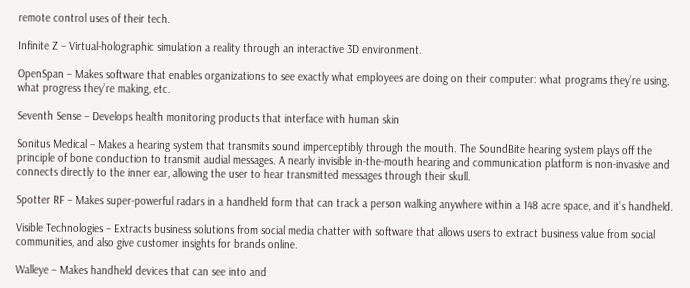remote control uses of their tech.

Infinite Z – Virtual-holographic simulation a reality through an interactive 3D environment.

OpenSpan – Makes software that enables organizations to see exactly what employees are doing on their computer: what programs they’re using, what progress they’re making, etc.

Seventh Sense – Develops health monitoring products that interface with human skin

Sonitus Medical – Makes a hearing system that transmits sound imperceptibly through the mouth. The SoundBite hearing system plays off the principle of bone conduction to transmit audial messages. A nearly invisible in-the-mouth hearing and communication platform is non-invasive and connects directly to the inner ear, allowing the user to hear transmitted messages through their skull.

Spotter RF – Makes super-powerful radars in a handheld form that can track a person walking anywhere within a 148 acre space, and it’s handheld.

Visible Technologies – Extracts business solutions from social media chatter with software that allows users to extract business value from social communities, and also give customer insights for brands online.

Walleye – Makes handheld devices that can see into and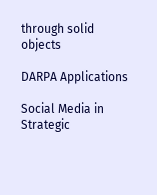through solid objects

DARPA Applications

Social Media in Strategic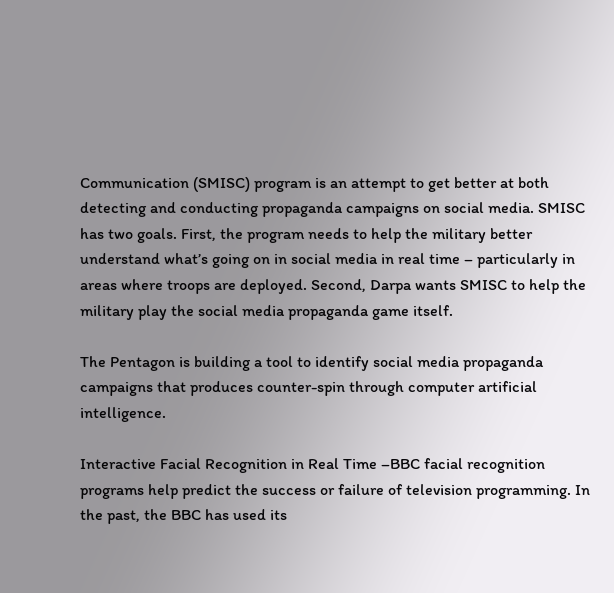Communication (SMISC) program is an attempt to get better at both detecting and conducting propaganda campaigns on social media. SMISC has two goals. First, the program needs to help the military better understand what’s going on in social media in real time – particularly in areas where troops are deployed. Second, Darpa wants SMISC to help the military play the social media propaganda game itself.

The Pentagon is building a tool to identify social media propaganda campaigns that produces counter-spin through computer artificial intelligence.

Interactive Facial Recognition in Real Time –BBC facial recognition programs help predict the success or failure of television programming. In the past, the BBC has used its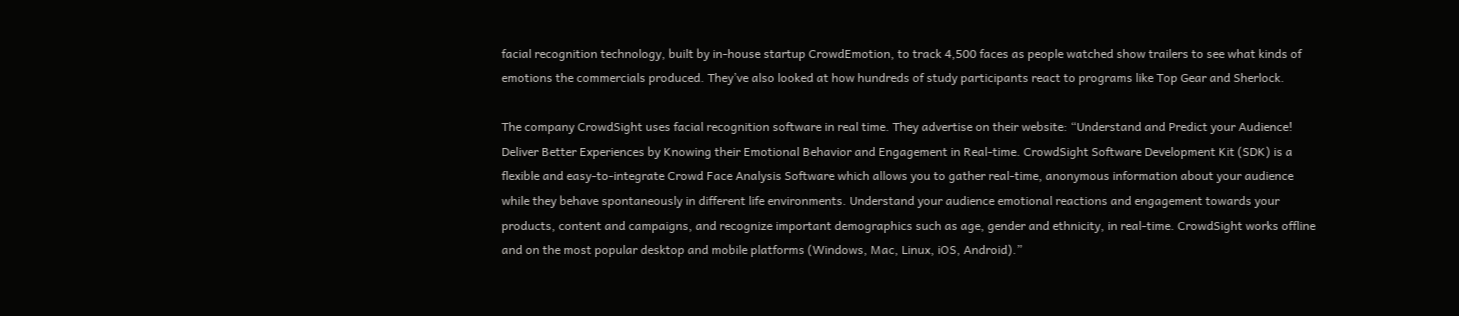facial recognition technology, built by in-house startup CrowdEmotion, to track 4,500 faces as people watched show trailers to see what kinds of emotions the commercials produced. They’ve also looked at how hundreds of study participants react to programs like Top Gear and Sherlock.

The company CrowdSight uses facial recognition software in real time. They advertise on their website: “Understand and Predict your Audience! Deliver Better Experiences by Knowing their Emotional Behavior and Engagement in Real-time. CrowdSight Software Development Kit (SDK) is a flexible and easy-to-integrate Crowd Face Analysis Software which allows you to gather real-time, anonymous information about your audience while they behave spontaneously in different life environments. Understand your audience emotional reactions and engagement towards your products, content and campaigns, and recognize important demographics such as age, gender and ethnicity, in real-time. CrowdSight works offline and on the most popular desktop and mobile platforms (Windows, Mac, Linux, iOS, Android).”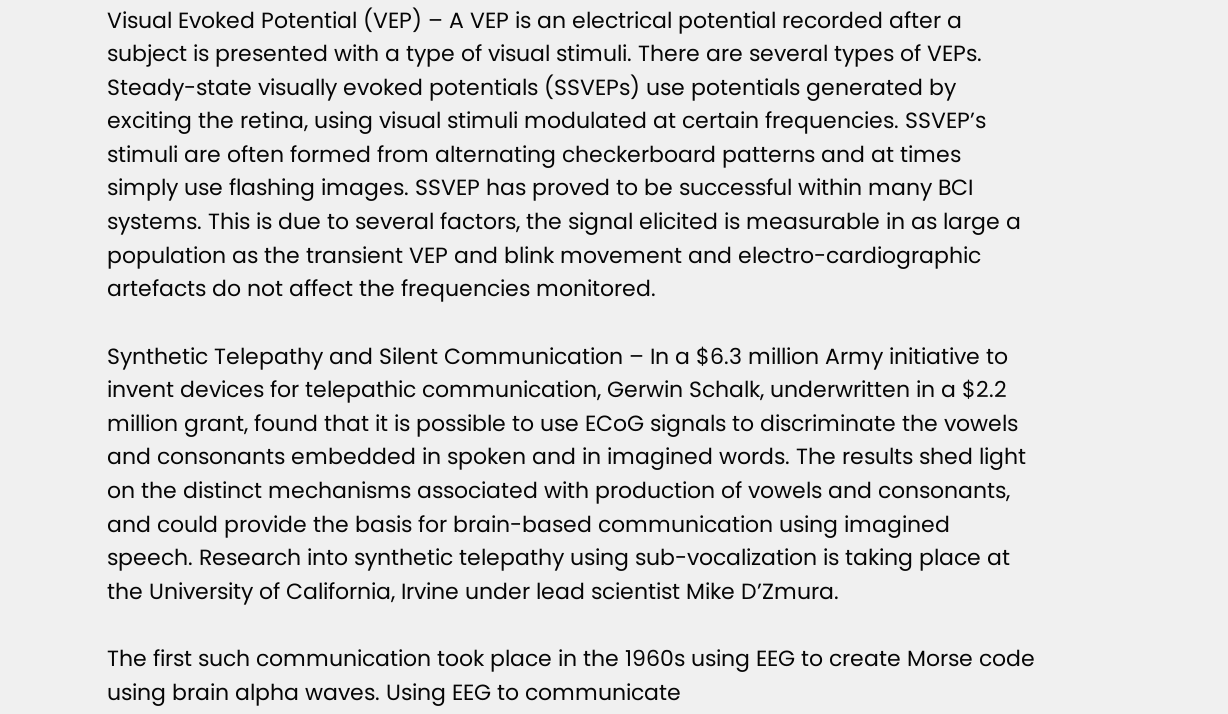Visual Evoked Potential (VEP) – A VEP is an electrical potential recorded after a subject is presented with a type of visual stimuli. There are several types of VEPs. Steady-state visually evoked potentials (SSVEPs) use potentials generated by exciting the retina, using visual stimuli modulated at certain frequencies. SSVEP’s stimuli are often formed from alternating checkerboard patterns and at times simply use flashing images. SSVEP has proved to be successful within many BCI systems. This is due to several factors, the signal elicited is measurable in as large a population as the transient VEP and blink movement and electro-cardiographic artefacts do not affect the frequencies monitored.

Synthetic Telepathy and Silent Communication – In a $6.3 million Army initiative to invent devices for telepathic communication, Gerwin Schalk, underwritten in a $2.2 million grant, found that it is possible to use ECoG signals to discriminate the vowels and consonants embedded in spoken and in imagined words. The results shed light on the distinct mechanisms associated with production of vowels and consonants, and could provide the basis for brain-based communication using imagined speech. Research into synthetic telepathy using sub-vocalization is taking place at the University of California, Irvine under lead scientist Mike D’Zmura.

The first such communication took place in the 1960s using EEG to create Morse code using brain alpha waves. Using EEG to communicate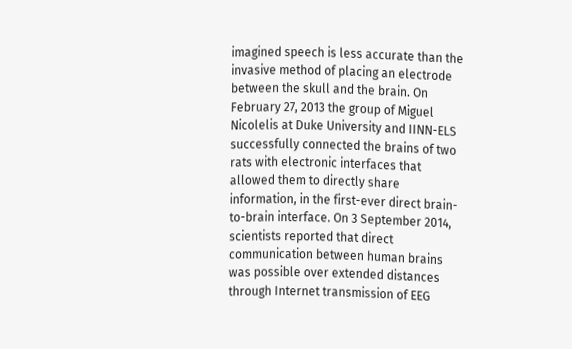imagined speech is less accurate than the invasive method of placing an electrode between the skull and the brain. On February 27, 2013 the group of Miguel Nicolelis at Duke University and IINN-ELS successfully connected the brains of two rats with electronic interfaces that allowed them to directly share information, in the first-ever direct brain-to-brain interface. On 3 September 2014, scientists reported that direct communication between human brains was possible over extended distances through Internet transmission of EEG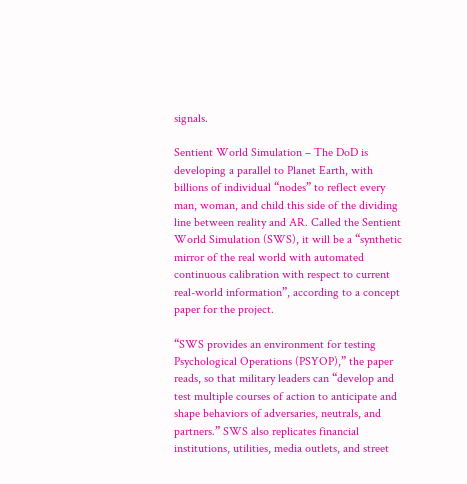signals.

Sentient World Simulation – The DoD is developing a parallel to Planet Earth, with billions of individual “nodes” to reflect every man, woman, and child this side of the dividing line between reality and AR. Called the Sentient World Simulation (SWS), it will be a “synthetic mirror of the real world with automated continuous calibration with respect to current real-world information”, according to a concept paper for the project.

“SWS provides an environment for testing Psychological Operations (PSYOP),” the paper reads, so that military leaders can “develop and test multiple courses of action to anticipate and shape behaviors of adversaries, neutrals, and partners.” SWS also replicates financial institutions, utilities, media outlets, and street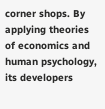corner shops. By applying theories of economics and human psychology, its developers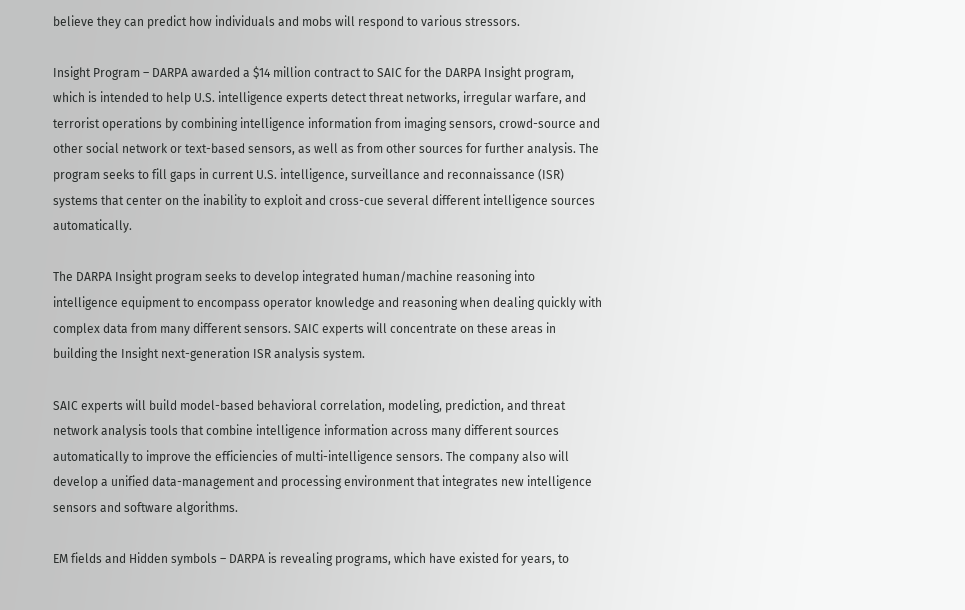believe they can predict how individuals and mobs will respond to various stressors.

Insight Program – DARPA awarded a $14 million contract to SAIC for the DARPA Insight program, which is intended to help U.S. intelligence experts detect threat networks, irregular warfare, and terrorist operations by combining intelligence information from imaging sensors, crowd-source and other social network or text-based sensors, as well as from other sources for further analysis. The program seeks to fill gaps in current U.S. intelligence, surveillance and reconnaissance (ISR) systems that center on the inability to exploit and cross-cue several different intelligence sources automatically.

The DARPA Insight program seeks to develop integrated human/machine reasoning into intelligence equipment to encompass operator knowledge and reasoning when dealing quickly with complex data from many different sensors. SAIC experts will concentrate on these areas in building the Insight next-generation ISR analysis system.

SAIC experts will build model-based behavioral correlation, modeling, prediction, and threat network analysis tools that combine intelligence information across many different sources automatically to improve the efficiencies of multi-intelligence sensors. The company also will develop a unified data-management and processing environment that integrates new intelligence sensors and software algorithms.

EM fields and Hidden symbols – DARPA is revealing programs, which have existed for years, to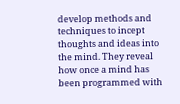develop methods and techniques to incept thoughts and ideas into the mind. They reveal how once a mind has been programmed with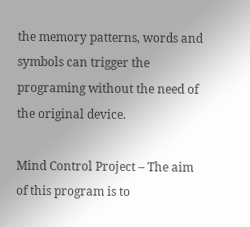the memory patterns, words and symbols can trigger the programing without the need of the original device.

Mind Control Project – The aim of this program is to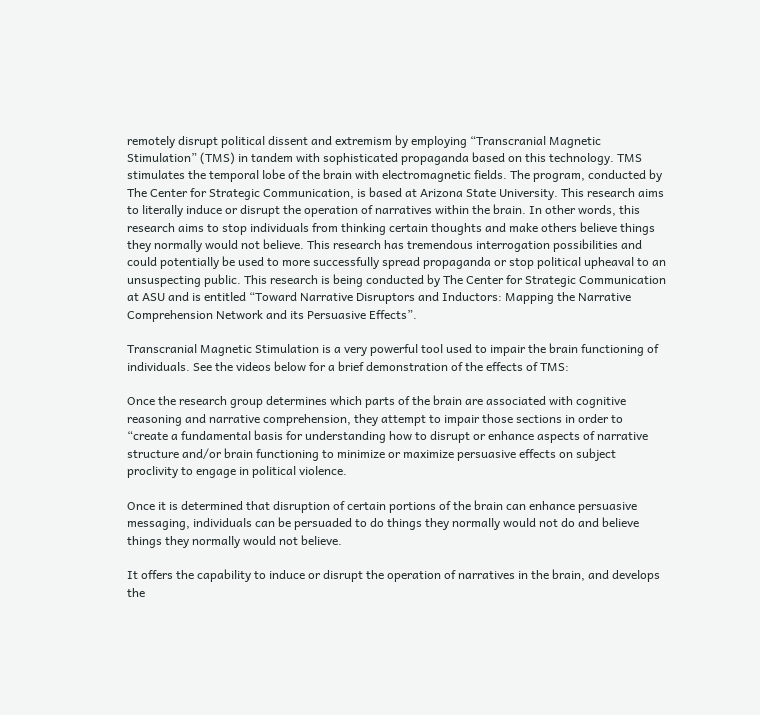remotely disrupt political dissent and extremism by employing “Transcranial Magnetic Stimulation” (TMS) in tandem with sophisticated propaganda based on this technology. TMS stimulates the temporal lobe of the brain with electromagnetic fields. The program, conducted by The Center for Strategic Communication, is based at Arizona State University. This research aims to literally induce or disrupt the operation of narratives within the brain. In other words, this research aims to stop individuals from thinking certain thoughts and make others believe things they normally would not believe. This research has tremendous interrogation possibilities and could potentially be used to more successfully spread propaganda or stop political upheaval to an unsuspecting public. This research is being conducted by The Center for Strategic Communication at ASU and is entitled “Toward Narrative Disruptors and Inductors: Mapping the Narrative Comprehension Network and its Persuasive Effects”.

Transcranial Magnetic Stimulation is a very powerful tool used to impair the brain functioning of individuals. See the videos below for a brief demonstration of the effects of TMS:

Once the research group determines which parts of the brain are associated with cognitive reasoning and narrative comprehension, they attempt to impair those sections in order to “create a fundamental basis for understanding how to disrupt or enhance aspects of narrative structure and/or brain functioning to minimize or maximize persuasive effects on subject proclivity to engage in political violence.

Once it is determined that disruption of certain portions of the brain can enhance persuasive messaging, individuals can be persuaded to do things they normally would not do and believe things they normally would not believe.

It offers the capability to induce or disrupt the operation of narratives in the brain, and develops the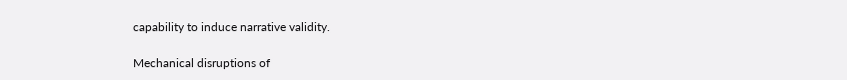capability to induce narrative validity.

Mechanical disruptions of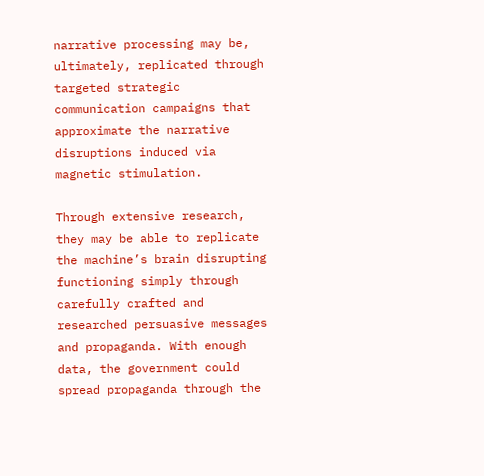narrative processing may be, ultimately, replicated through targeted strategic communication campaigns that approximate the narrative disruptions induced via magnetic stimulation.

Through extensive research, they may be able to replicate the machine’s brain disrupting functioning simply through carefully crafted and researched persuasive messages and propaganda. With enough data, the government could spread propaganda through the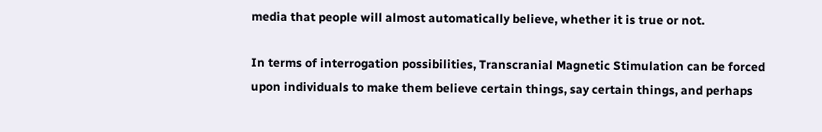media that people will almost automatically believe, whether it is true or not.

In terms of interrogation possibilities, Transcranial Magnetic Stimulation can be forced upon individuals to make them believe certain things, say certain things, and perhaps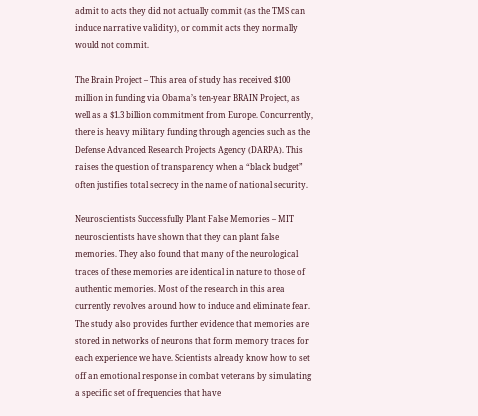admit to acts they did not actually commit (as the TMS can induce narrative validity), or commit acts they normally would not commit.

The Brain Project – This area of study has received $100 million in funding via Obama’s ten-year BRAIN Project, as well as a $1.3 billion commitment from Europe. Concurrently, there is heavy military funding through agencies such as the Defense Advanced Research Projects Agency (DARPA). This raises the question of transparency when a “black budget” often justifies total secrecy in the name of national security.

Neuroscientists Successfully Plant False Memories – MIT neuroscientists have shown that they can plant false memories. They also found that many of the neurological traces of these memories are identical in nature to those of authentic memories. Most of the research in this area currently revolves around how to induce and eliminate fear. The study also provides further evidence that memories are stored in networks of neurons that form memory traces for each experience we have. Scientists already know how to set off an emotional response in combat veterans by simulating a specific set of frequencies that have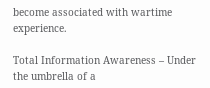become associated with wartime experience.

Total Information Awareness – Under the umbrella of a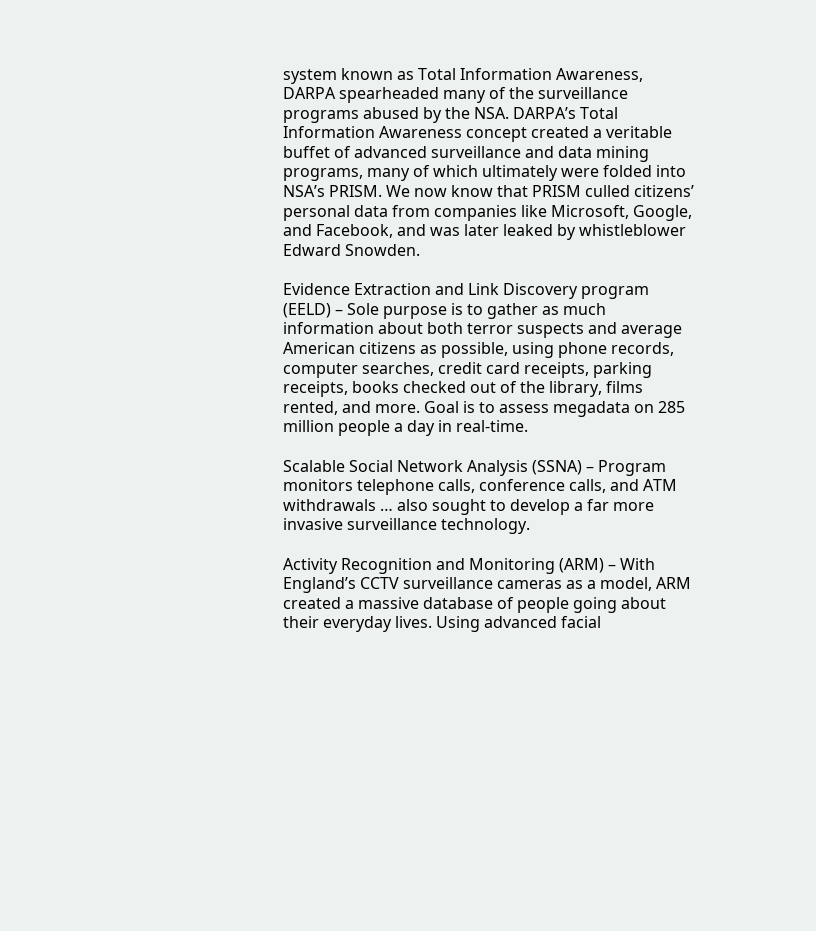system known as Total Information Awareness, DARPA spearheaded many of the surveillance programs abused by the NSA. DARPA’s Total Information Awareness concept created a veritable buffet of advanced surveillance and data mining programs, many of which ultimately were folded into NSA’s PRISM. We now know that PRISM culled citizens’ personal data from companies like Microsoft, Google, and Facebook, and was later leaked by whistleblower Edward Snowden.

Evidence Extraction and Link Discovery program (EELD) – Sole purpose is to gather as much information about both terror suspects and average American citizens as possible, using phone records, computer searches, credit card receipts, parking receipts, books checked out of the library, films rented, and more. Goal is to assess megadata on 285 million people a day in real-time.

Scalable Social Network Analysis (SSNA) – Program monitors telephone calls, conference calls, and ATM withdrawals … also sought to develop a far more invasive surveillance technology.

Activity Recognition and Monitoring (ARM) – With England’s CCTV surveillance cameras as a model, ARM created a massive database of people going about their everyday lives. Using advanced facial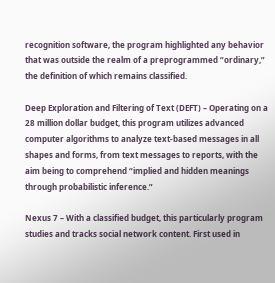recognition software, the program highlighted any behavior that was outside the realm of a preprogrammed “ordinary,” the definition of which remains classified.

Deep Exploration and Filtering of Text (DEFT) – Operating on a 28 million dollar budget, this program utilizes advanced computer algorithms to analyze text-based messages in all shapes and forms, from text messages to reports, with the aim being to comprehend “implied and hidden meanings through probabilistic inference.”

Nexus 7 – With a classified budget, this particularly program studies and tracks social network content. First used in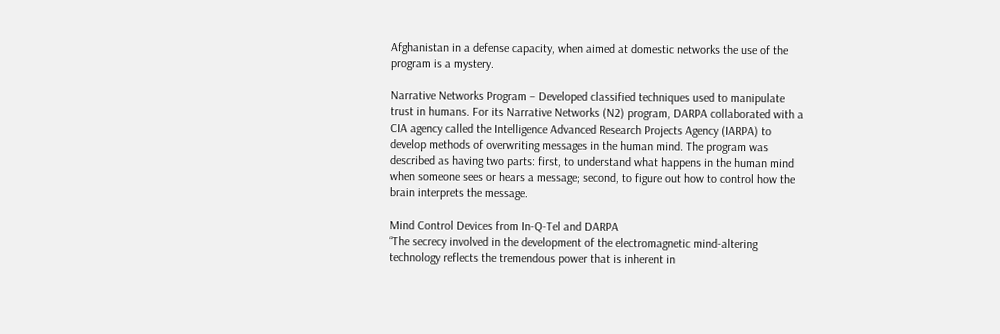Afghanistan in a defense capacity, when aimed at domestic networks the use of the program is a mystery.

Narrative Networks Program – Developed classified techniques used to manipulate trust in humans. For its Narrative Networks (N2) program, DARPA collaborated with a CIA agency called the Intelligence Advanced Research Projects Agency (IARPA) to develop methods of overwriting messages in the human mind. The program was described as having two parts: first, to understand what happens in the human mind when someone sees or hears a message; second, to figure out how to control how the brain interprets the message.

Mind Control Devices from In-Q-Tel and DARPA
“The secrecy involved in the development of the electromagnetic mind-altering technology reflects the tremendous power that is inherent in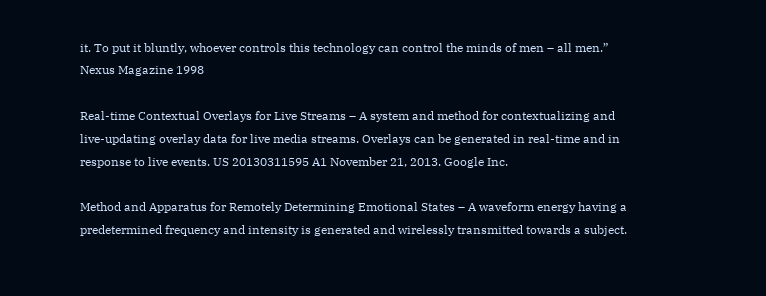it. To put it bluntly, whoever controls this technology can control the minds of men – all men.”
Nexus Magazine 1998

Real-time Contextual Overlays for Live Streams – A system and method for contextualizing and live-updating overlay data for live media streams. Overlays can be generated in real-time and in response to live events. US 20130311595 A1 November 21, 2013. Google Inc.

Method and Apparatus for Remotely Determining Emotional States – A waveform energy having a predetermined frequency and intensity is generated and wirelessly transmitted towards a subject.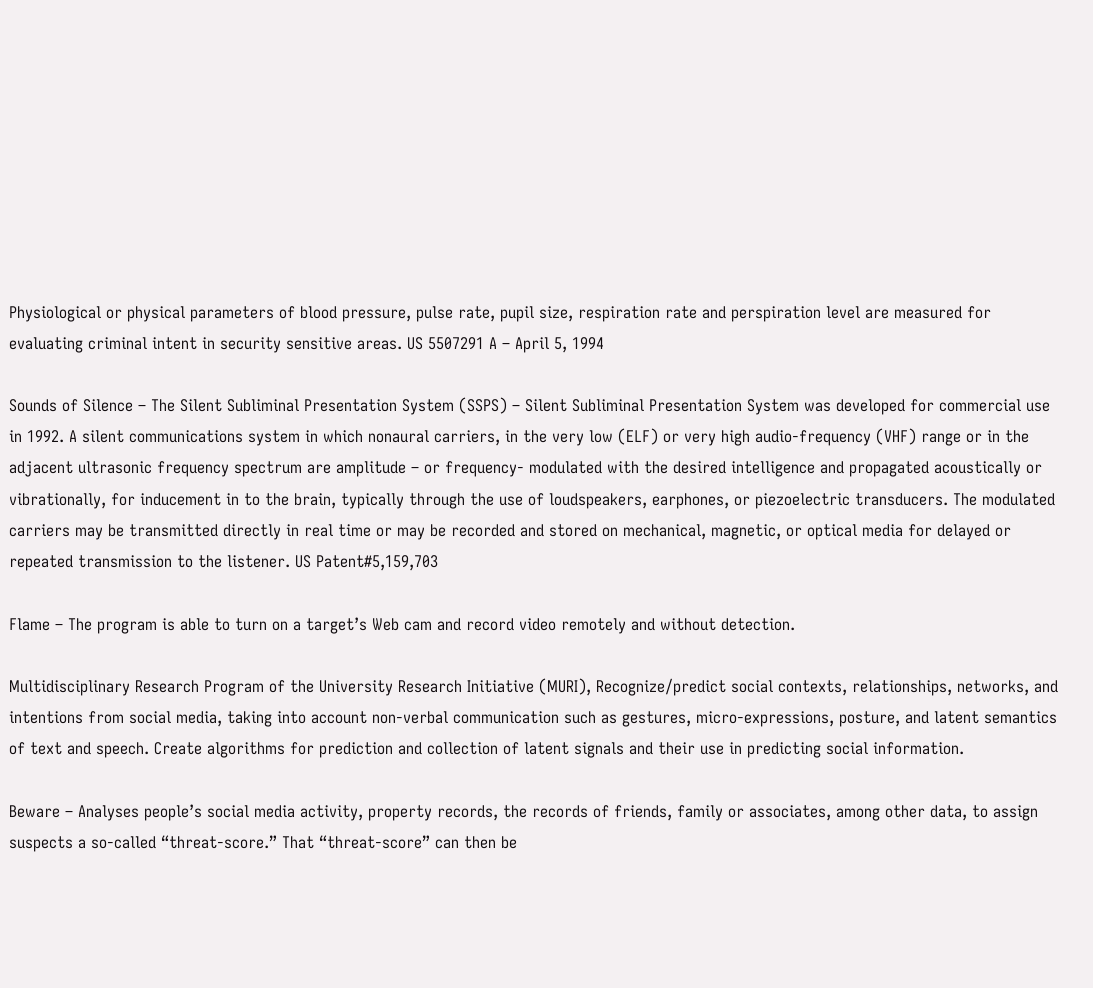Physiological or physical parameters of blood pressure, pulse rate, pupil size, respiration rate and perspiration level are measured for evaluating criminal intent in security sensitive areas. US 5507291 A – April 5, 1994

Sounds of Silence – The Silent Subliminal Presentation System (SSPS) – Silent Subliminal Presentation System was developed for commercial use in 1992. A silent communications system in which nonaural carriers, in the very low (ELF) or very high audio-frequency (VHF) range or in the adjacent ultrasonic frequency spectrum are amplitude – or frequency- modulated with the desired intelligence and propagated acoustically or vibrationally, for inducement in to the brain, typically through the use of loudspeakers, earphones, or piezoelectric transducers. The modulated carriers may be transmitted directly in real time or may be recorded and stored on mechanical, magnetic, or optical media for delayed or repeated transmission to the listener. US Patent#5,159,703

Flame – The program is able to turn on a target’s Web cam and record video remotely and without detection.

Multidisciplinary Research Program of the University Research Initiative (MURI), Recognize/predict social contexts, relationships, networks, and intentions from social media, taking into account non-verbal communication such as gestures, micro-expressions, posture, and latent semantics of text and speech. Create algorithms for prediction and collection of latent signals and their use in predicting social information.

Beware – Analyses people’s social media activity, property records, the records of friends, family or associates, among other data, to assign suspects a so-called “threat-score.” That “threat-score” can then be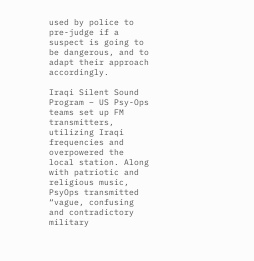used by police to pre-judge if a suspect is going to be dangerous, and to adapt their approach accordingly.

Iraqi Silent Sound Program – US Psy-Ops teams set up FM transmitters, utilizing Iraqi frequencies and overpowered the local station. Along with patriotic and religious music, PsyOps transmitted “vague, confusing and contradictory military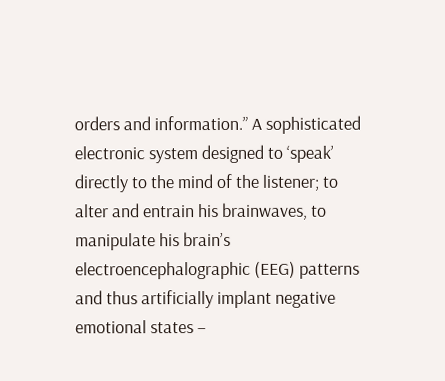orders and information.” A sophisticated electronic system designed to ‘speak’ directly to the mind of the listener; to alter and entrain his brainwaves, to manipulate his brain’s electroencephalographic (EEG) patterns and thus artificially implant negative emotional states –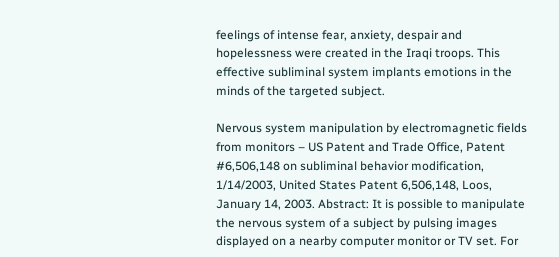feelings of intense fear, anxiety, despair and hopelessness were created in the Iraqi troops. This effective subliminal system implants emotions in the minds of the targeted subject.

Nervous system manipulation by electromagnetic fields from monitors – US Patent and Trade Office, Patent #6,506,148 on subliminal behavior modification, 1/14/2003, United States Patent 6,506,148, Loos, January 14, 2003. Abstract: It is possible to manipulate the nervous system of a subject by pulsing images displayed on a nearby computer monitor or TV set. For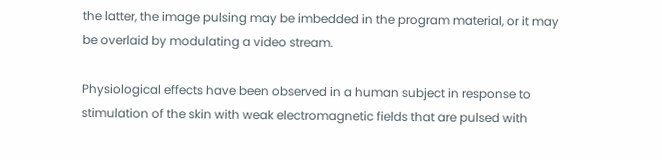the latter, the image pulsing may be imbedded in the program material, or it may be overlaid by modulating a video stream.

Physiological effects have been observed in a human subject in response to stimulation of the skin with weak electromagnetic fields that are pulsed with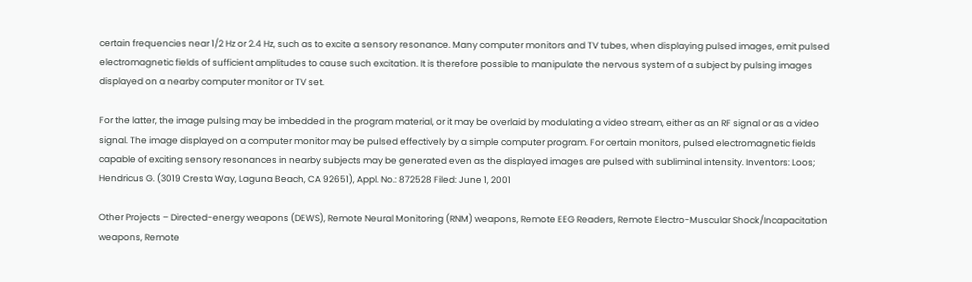certain frequencies near 1/2 Hz or 2.4 Hz, such as to excite a sensory resonance. Many computer monitors and TV tubes, when displaying pulsed images, emit pulsed electromagnetic fields of sufficient amplitudes to cause such excitation. It is therefore possible to manipulate the nervous system of a subject by pulsing images displayed on a nearby computer monitor or TV set.

For the latter, the image pulsing may be imbedded in the program material, or it may be overlaid by modulating a video stream, either as an RF signal or as a video signal. The image displayed on a computer monitor may be pulsed effectively by a simple computer program. For certain monitors, pulsed electromagnetic fields capable of exciting sensory resonances in nearby subjects may be generated even as the displayed images are pulsed with subliminal intensity. Inventors: Loos; Hendricus G. (3019 Cresta Way, Laguna Beach, CA 92651), Appl. No.: 872528 Filed: June 1, 2001

Other Projects – Directed-energy weapons (DEWS), Remote Neural Monitoring (RNM) weapons, Remote EEG Readers, Remote Electro-Muscular Shock/Incapacitation weapons, Remote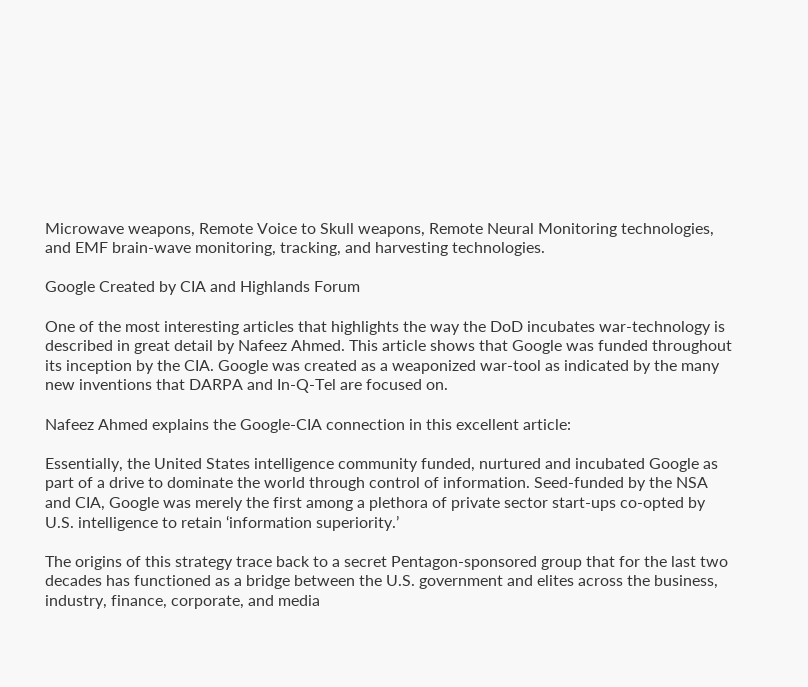Microwave weapons, Remote Voice to Skull weapons, Remote Neural Monitoring technologies, and EMF brain-wave monitoring, tracking, and harvesting technologies.

Google Created by CIA and Highlands Forum

One of the most interesting articles that highlights the way the DoD incubates war-technology is described in great detail by Nafeez Ahmed. This article shows that Google was funded throughout its inception by the CIA. Google was created as a weaponized war-tool as indicated by the many new inventions that DARPA and In-Q-Tel are focused on.

Nafeez Ahmed explains the Google-CIA connection in this excellent article:

Essentially, the United States intelligence community funded, nurtured and incubated Google as part of a drive to dominate the world through control of information. Seed-funded by the NSA and CIA, Google was merely the first among a plethora of private sector start-ups co-opted by U.S. intelligence to retain ‘information superiority.’

The origins of this strategy trace back to a secret Pentagon-sponsored group that for the last two decades has functioned as a bridge between the U.S. government and elites across the business, industry, finance, corporate, and media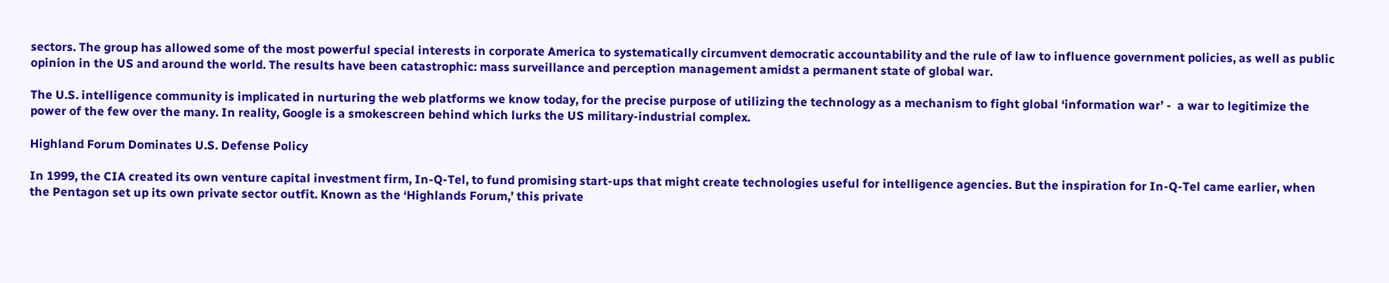sectors. The group has allowed some of the most powerful special interests in corporate America to systematically circumvent democratic accountability and the rule of law to influence government policies, as well as public opinion in the US and around the world. The results have been catastrophic: mass surveillance and perception management amidst a permanent state of global war.

The U.S. intelligence community is implicated in nurturing the web platforms we know today, for the precise purpose of utilizing the technology as a mechanism to fight global ‘information war’ -  a war to legitimize the power of the few over the many. In reality, Google is a smokescreen behind which lurks the US military-industrial complex.

Highland Forum Dominates U.S. Defense Policy

In 1999, the CIA created its own venture capital investment firm, In-Q-Tel, to fund promising start-ups that might create technologies useful for intelligence agencies. But the inspiration for In-Q-Tel came earlier, when the Pentagon set up its own private sector outfit. Known as the ‘Highlands Forum,’ this private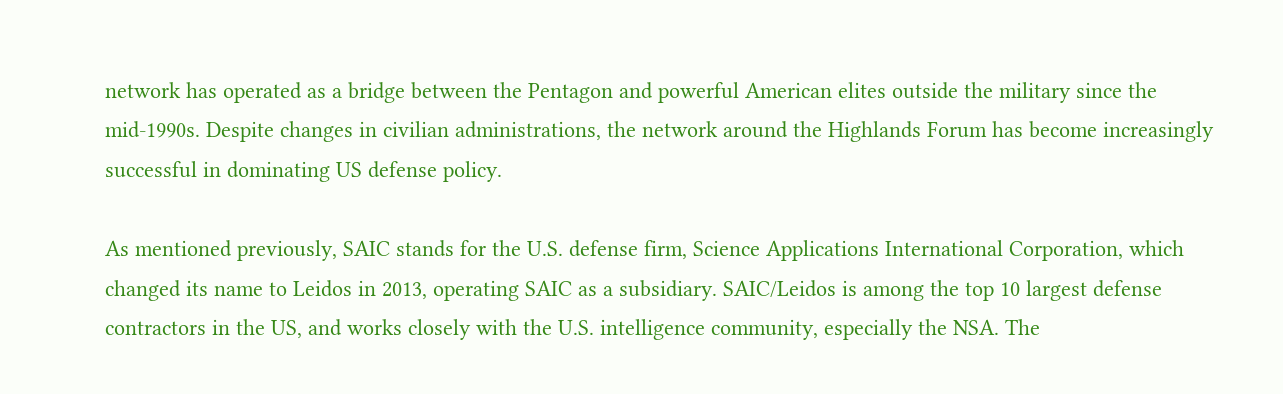network has operated as a bridge between the Pentagon and powerful American elites outside the military since the mid-1990s. Despite changes in civilian administrations, the network around the Highlands Forum has become increasingly successful in dominating US defense policy.

As mentioned previously, SAIC stands for the U.S. defense firm, Science Applications International Corporation, which changed its name to Leidos in 2013, operating SAIC as a subsidiary. SAIC/Leidos is among the top 10 largest defense contractors in the US, and works closely with the U.S. intelligence community, especially the NSA. The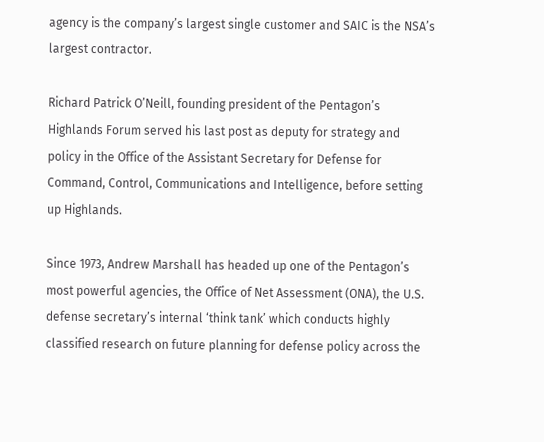agency is the company’s largest single customer and SAIC is the NSA’s largest contractor.

Richard Patrick O’Neill, founding president of the Pentagon’s Highlands Forum served his last post as deputy for strategy and policy in the Office of the Assistant Secretary for Defense for Command, Control, Communications and Intelligence, before setting up Highlands.

Since 1973, Andrew Marshall has headed up one of the Pentagon’s most powerful agencies, the Office of Net Assessment (ONA), the U.S. defense secretary’s internal ‘think tank’ which conducts highly classified research on future planning for defense policy across the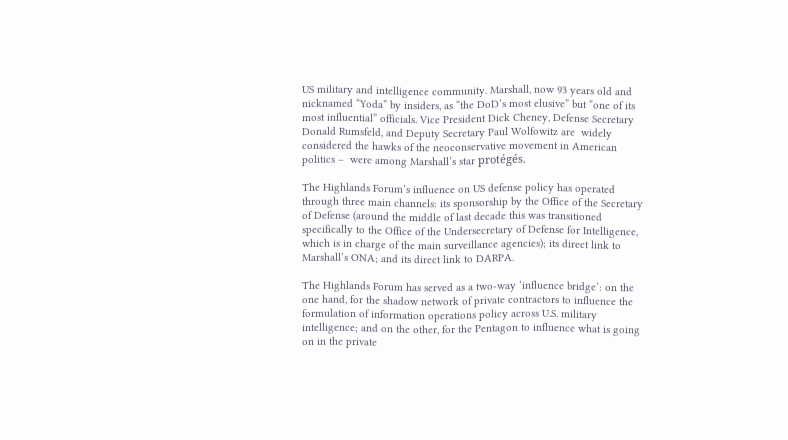US military and intelligence community. Marshall, now 93 years old and nicknamed “Yoda” by insiders, as “the DoD’s most elusive” but “one of its most influential” officials. Vice President Dick Cheney, Defense Secretary Donald Rumsfeld, and Deputy Secretary Paul Wolfowitz are  widely considered the hawks of the neoconservative movement in American politics –  were among Marshall’s star protégés.

The Highlands Forum’s influence on US defense policy has operated through three main channels: its sponsorship by the Office of the Secretary of Defense (around the middle of last decade this was transitioned specifically to the Office of the Undersecretary of Defense for Intelligence, which is in charge of the main surveillance agencies); its direct link to Marshall’s ONA; and its direct link to DARPA.

The Highlands Forum has served as a two-way ‘influence bridge’: on the one hand, for the shadow network of private contractors to influence the formulation of information operations policy across U.S. military intelligence; and on the other, for the Pentagon to influence what is going on in the private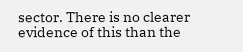sector. There is no clearer evidence of this than the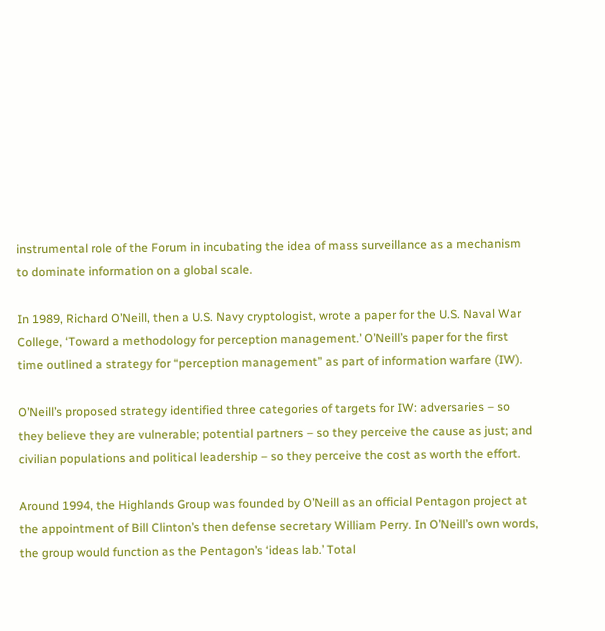instrumental role of the Forum in incubating the idea of mass surveillance as a mechanism to dominate information on a global scale.

In 1989, Richard O’Neill, then a U.S. Navy cryptologist, wrote a paper for the U.S. Naval War College, ‘Toward a methodology for perception management.’ O’Neill’s paper for the first time outlined a strategy for “perception management” as part of information warfare (IW).

O’Neill’s proposed strategy identified three categories of targets for IW: adversaries – so they believe they are vulnerable; potential partners – so they perceive the cause as just; and civilian populations and political leadership – so they perceive the cost as worth the effort.

Around 1994, the Highlands Group was founded by O’Neill as an official Pentagon project at the appointment of Bill Clinton’s then defense secretary William Perry. In O’Neill’s own words, the group would function as the Pentagon’s ‘ideas lab.’ Total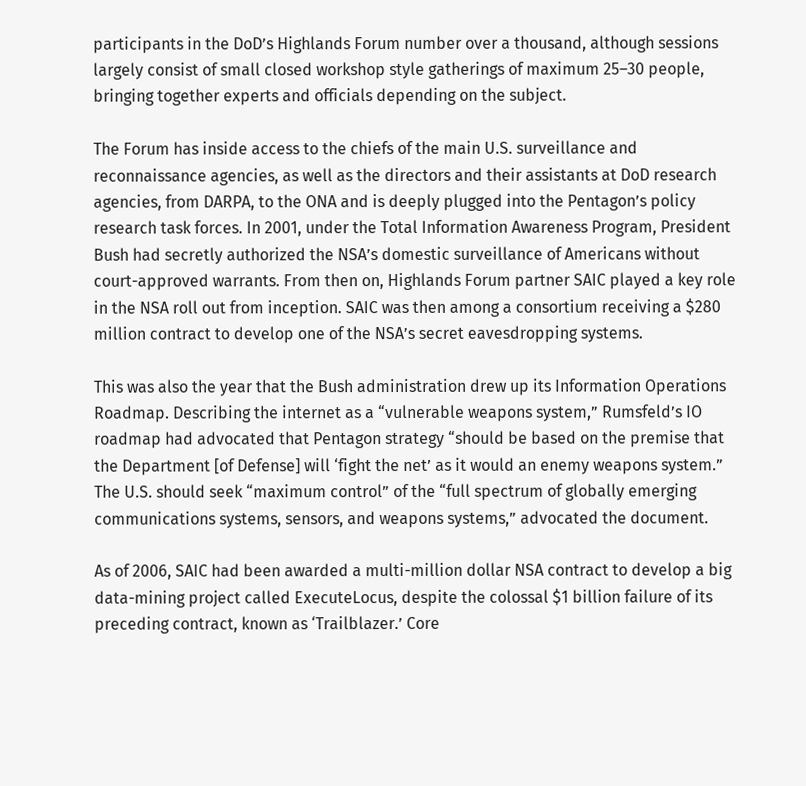participants in the DoD’s Highlands Forum number over a thousand, although sessions largely consist of small closed workshop style gatherings of maximum 25–30 people, bringing together experts and officials depending on the subject.

The Forum has inside access to the chiefs of the main U.S. surveillance and reconnaissance agencies, as well as the directors and their assistants at DoD research agencies, from DARPA, to the ONA and is deeply plugged into the Pentagon’s policy research task forces. In 2001, under the Total Information Awareness Program, President Bush had secretly authorized the NSA’s domestic surveillance of Americans without court-approved warrants. From then on, Highlands Forum partner SAIC played a key role in the NSA roll out from inception. SAIC was then among a consortium receiving a $280 million contract to develop one of the NSA’s secret eavesdropping systems.

This was also the year that the Bush administration drew up its Information Operations Roadmap. Describing the internet as a “vulnerable weapons system,” Rumsfeld’s IO roadmap had advocated that Pentagon strategy “should be based on the premise that the Department [of Defense] will ‘fight the net’ as it would an enemy weapons system.” The U.S. should seek “maximum control” of the “full spectrum of globally emerging communications systems, sensors, and weapons systems,” advocated the document.

As of 2006, SAIC had been awarded a multi-million dollar NSA contract to develop a big data-mining project called ExecuteLocus, despite the colossal $1 billion failure of its preceding contract, known as ‘Trailblazer.’ Core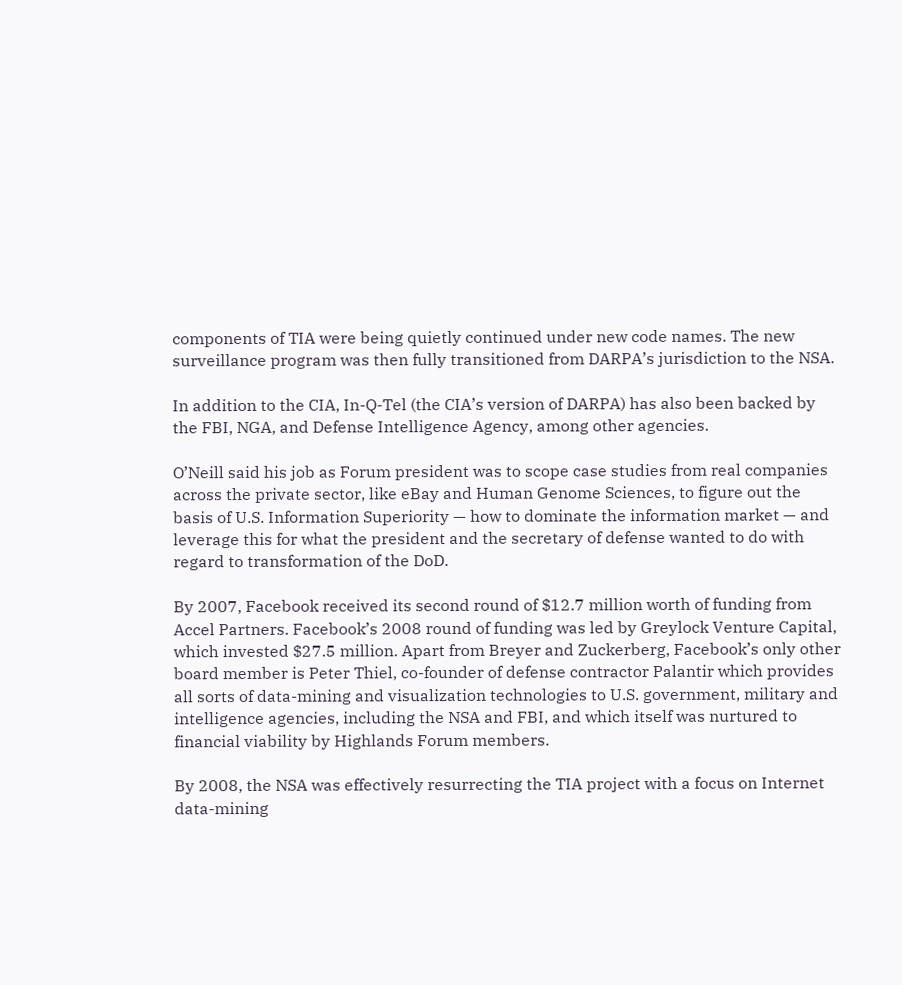components of TIA were being quietly continued under new code names. The new surveillance program was then fully transitioned from DARPA’s jurisdiction to the NSA.

In addition to the CIA, In-Q-Tel (the CIA’s version of DARPA) has also been backed by the FBI, NGA, and Defense Intelligence Agency, among other agencies.

O’Neill said his job as Forum president was to scope case studies from real companies across the private sector, like eBay and Human Genome Sciences, to figure out the basis of U.S. Information Superiority — how to dominate the information market — and leverage this for what the president and the secretary of defense wanted to do with regard to transformation of the DoD.

By 2007, Facebook received its second round of $12.7 million worth of funding from Accel Partners. Facebook’s 2008 round of funding was led by Greylock Venture Capital, which invested $27.5 million. Apart from Breyer and Zuckerberg, Facebook’s only other board member is Peter Thiel, co-founder of defense contractor Palantir which provides all sorts of data-mining and visualization technologies to U.S. government, military and intelligence agencies, including the NSA and FBI, and which itself was nurtured to financial viability by Highlands Forum members.

By 2008, the NSA was effectively resurrecting the TIA project with a focus on Internet data-mining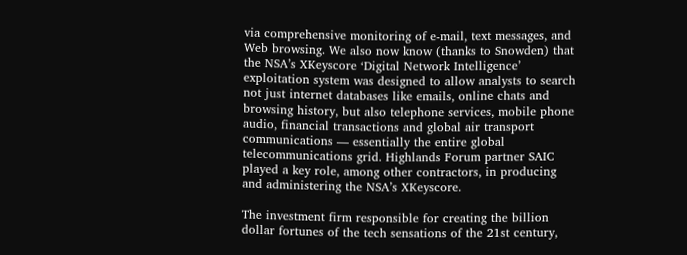via comprehensive monitoring of e-mail, text messages, and Web browsing. We also now know (thanks to Snowden) that the NSA’s XKeyscore ‘Digital Network Intelligence’ exploitation system was designed to allow analysts to search not just internet databases like emails, online chats and browsing history, but also telephone services, mobile phone audio, financial transactions and global air transport communications — essentially the entire global telecommunications grid. Highlands Forum partner SAIC played a key role, among other contractors, in producing and administering the NSA’s XKeyscore.

The investment firm responsible for creating the billion dollar fortunes of the tech sensations of the 21st century,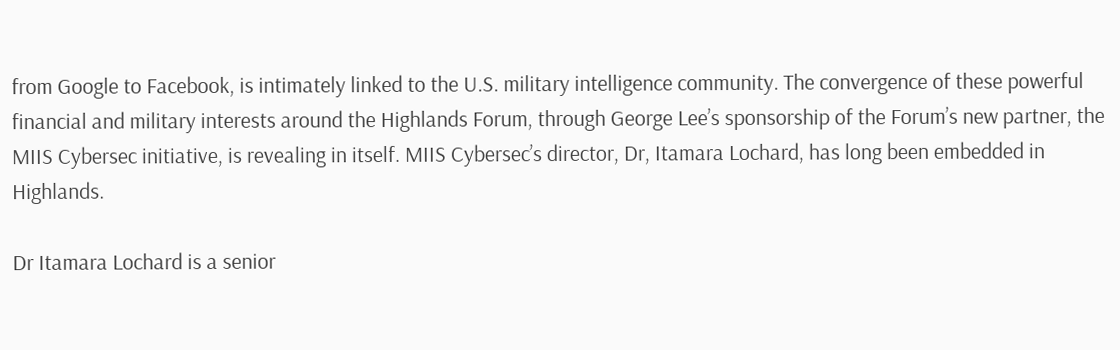from Google to Facebook, is intimately linked to the U.S. military intelligence community. The convergence of these powerful financial and military interests around the Highlands Forum, through George Lee’s sponsorship of the Forum’s new partner, the MIIS Cybersec initiative, is revealing in itself. MIIS Cybersec’s director, Dr, Itamara Lochard, has long been embedded in Highlands.

Dr Itamara Lochard is a senior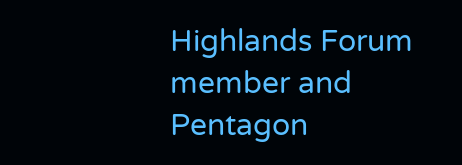Highlands Forum member and Pentagon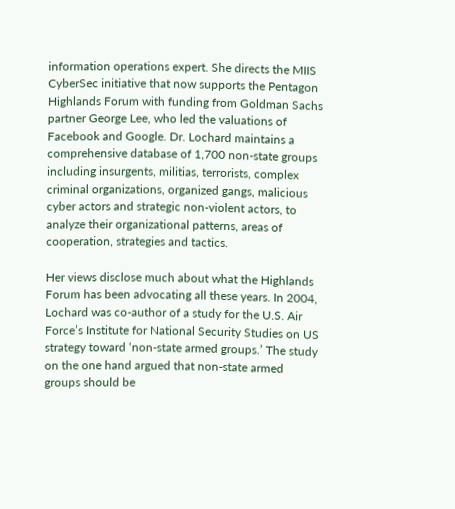information operations expert. She directs the MIIS CyberSec initiative that now supports the Pentagon Highlands Forum with funding from Goldman Sachs partner George Lee, who led the valuations of Facebook and Google. Dr. Lochard maintains a comprehensive database of 1,700 non-state groups including insurgents, militias, terrorists, complex criminal organizations, organized gangs, malicious cyber actors and strategic non-violent actors, to analyze their organizational patterns, areas of cooperation, strategies and tactics.

Her views disclose much about what the Highlands Forum has been advocating all these years. In 2004, Lochard was co-author of a study for the U.S. Air Force’s Institute for National Security Studies on US strategy toward ‘non-state armed groups.’ The study on the one hand argued that non-state armed groups should be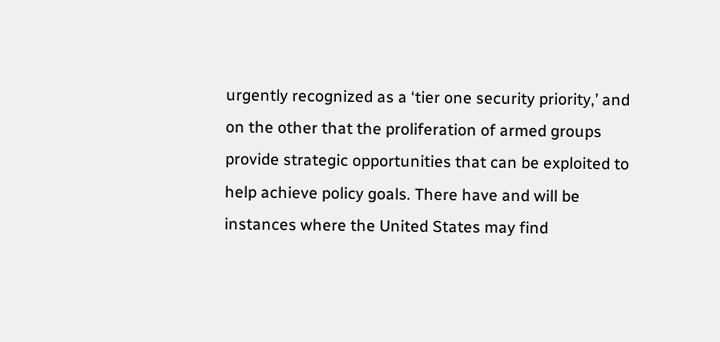urgently recognized as a ‘tier one security priority,’ and on the other that the proliferation of armed groups provide strategic opportunities that can be exploited to help achieve policy goals. There have and will be instances where the United States may find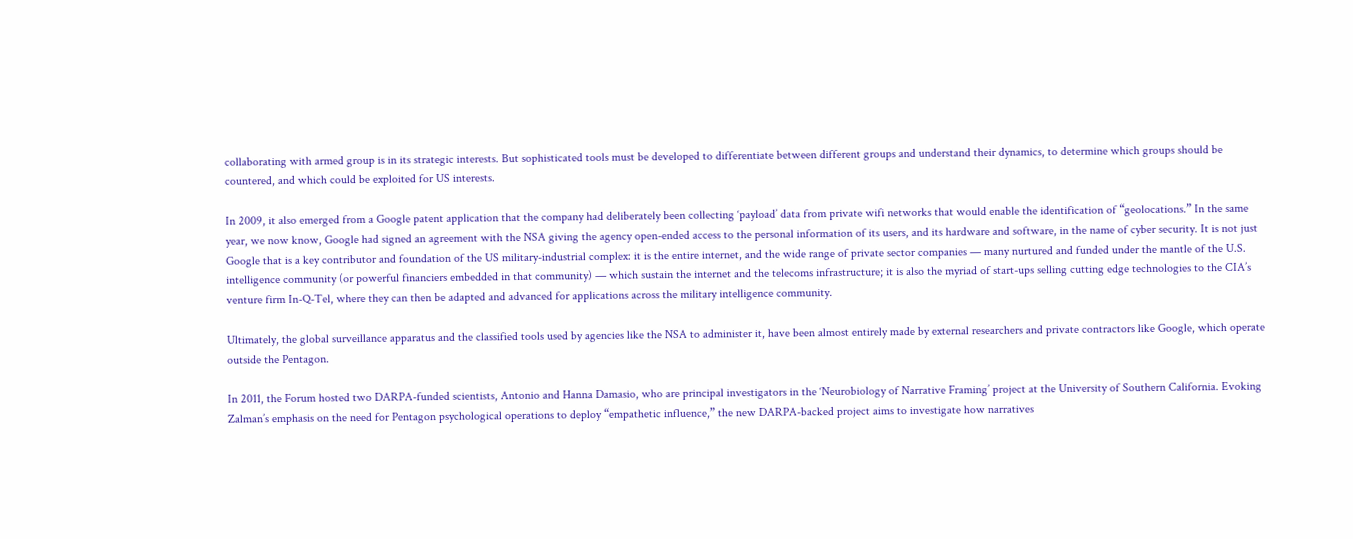collaborating with armed group is in its strategic interests. But sophisticated tools must be developed to differentiate between different groups and understand their dynamics, to determine which groups should be countered, and which could be exploited for US interests.

In 2009, it also emerged from a Google patent application that the company had deliberately been collecting ‘payload’ data from private wifi networks that would enable the identification of “geolocations.” In the same year, we now know, Google had signed an agreement with the NSA giving the agency open-ended access to the personal information of its users, and its hardware and software, in the name of cyber security. It is not just Google that is a key contributor and foundation of the US military-industrial complex: it is the entire internet, and the wide range of private sector companies — many nurtured and funded under the mantle of the U.S. intelligence community (or powerful financiers embedded in that community) — which sustain the internet and the telecoms infrastructure; it is also the myriad of start-ups selling cutting edge technologies to the CIA’s venture firm In-Q-Tel, where they can then be adapted and advanced for applications across the military intelligence community.

Ultimately, the global surveillance apparatus and the classified tools used by agencies like the NSA to administer it, have been almost entirely made by external researchers and private contractors like Google, which operate outside the Pentagon.

In 2011, the Forum hosted two DARPA-funded scientists, Antonio and Hanna Damasio, who are principal investigators in the ‘Neurobiology of Narrative Framing’ project at the University of Southern California. Evoking Zalman’s emphasis on the need for Pentagon psychological operations to deploy “empathetic influence,” the new DARPA-backed project aims to investigate how narratives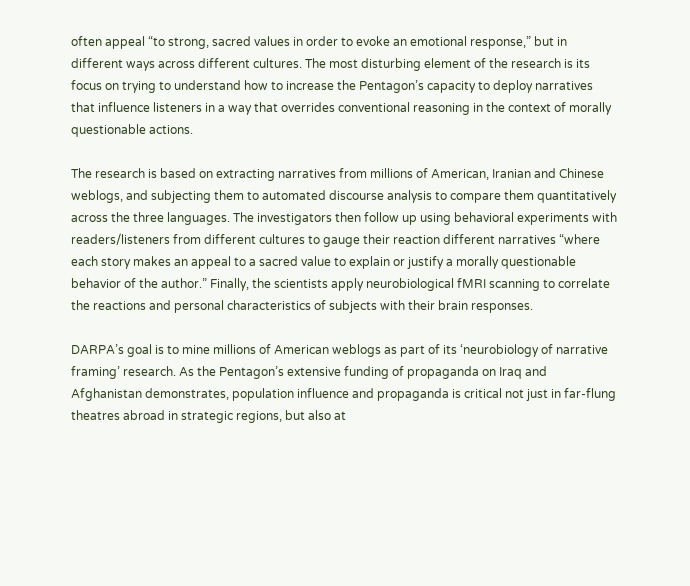often appeal “to strong, sacred values in order to evoke an emotional response,” but in different ways across different cultures. The most disturbing element of the research is its focus on trying to understand how to increase the Pentagon’s capacity to deploy narratives that influence listeners in a way that overrides conventional reasoning in the context of morally questionable actions.

The research is based on extracting narratives from millions of American, Iranian and Chinese weblogs, and subjecting them to automated discourse analysis to compare them quantitatively across the three languages. The investigators then follow up using behavioral experiments with readers/listeners from different cultures to gauge their reaction different narratives “where each story makes an appeal to a sacred value to explain or justify a morally questionable behavior of the author.” Finally, the scientists apply neurobiological fMRI scanning to correlate the reactions and personal characteristics of subjects with their brain responses.

DARPA’s goal is to mine millions of American weblogs as part of its ‘neurobiology of narrative framing’ research. As the Pentagon’s extensive funding of propaganda on Iraq and Afghanistan demonstrates, population influence and propaganda is critical not just in far-flung theatres abroad in strategic regions, but also at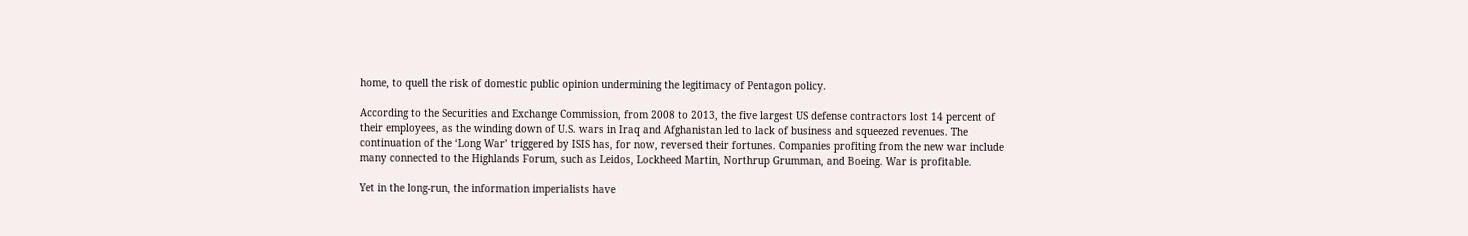home, to quell the risk of domestic public opinion undermining the legitimacy of Pentagon policy.

According to the Securities and Exchange Commission, from 2008 to 2013, the five largest US defense contractors lost 14 percent of their employees, as the winding down of U.S. wars in Iraq and Afghanistan led to lack of business and squeezed revenues. The continuation of the ‘Long War’ triggered by ISIS has, for now, reversed their fortunes. Companies profiting from the new war include many connected to the Highlands Forum, such as Leidos, Lockheed Martin, Northrup Grumman, and Boeing. War is profitable.

Yet in the long-run, the information imperialists have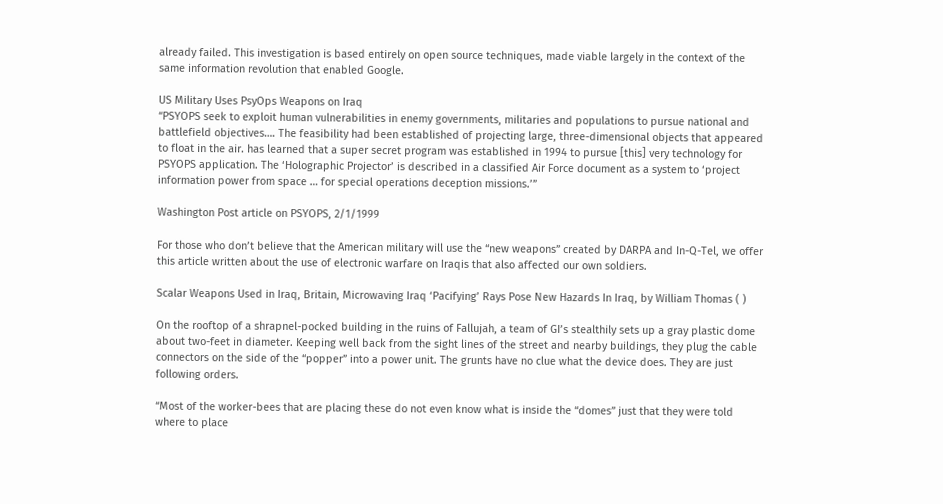already failed. This investigation is based entirely on open source techniques, made viable largely in the context of the same information revolution that enabled Google.

US Military Uses PsyOps Weapons on Iraq
“PSYOPS seek to exploit human vulnerabilities in enemy governments, militaries and populations to pursue national and battlefield objectives…. The feasibility had been established of projecting large, three-dimensional objects that appeared to float in the air. has learned that a super secret program was established in 1994 to pursue [this] very technology for PSYOPS application. The ‘Holographic Projector’ is described in a classified Air Force document as a system to ‘project information power from space … for special operations deception missions.’”

Washington Post article on PSYOPS, 2/1/1999

For those who don’t believe that the American military will use the “new weapons” created by DARPA and In-Q-Tel, we offer this article written about the use of electronic warfare on Iraqis that also affected our own soldiers.

Scalar Weapons Used in Iraq, Britain, Microwaving Iraq ‘Pacifying’ Rays Pose New Hazards In Iraq, by William Thomas ( )

On the rooftop of a shrapnel-pocked building in the ruins of Fallujah, a team of GI’s stealthily sets up a gray plastic dome about two-feet in diameter. Keeping well back from the sight lines of the street and nearby buildings, they plug the cable connectors on the side of the “popper” into a power unit. The grunts have no clue what the device does. They are just following orders.

“Most of the worker-bees that are placing these do not even know what is inside the “domes” just that they were told where to place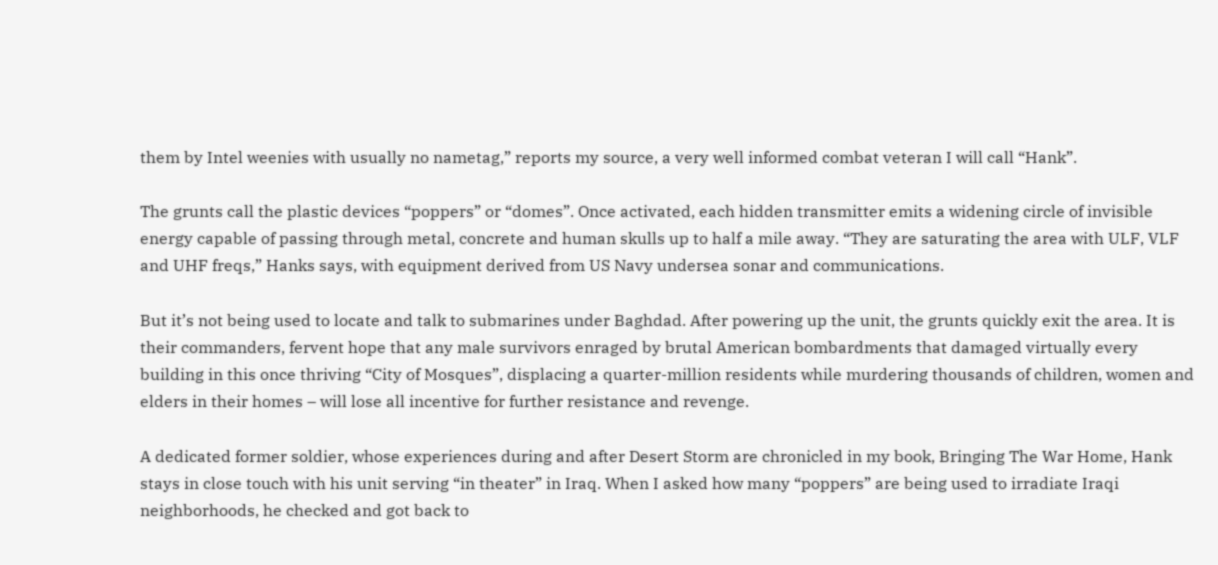them by Intel weenies with usually no nametag,” reports my source, a very well informed combat veteran I will call “Hank”.

The grunts call the plastic devices “poppers” or “domes”. Once activated, each hidden transmitter emits a widening circle of invisible energy capable of passing through metal, concrete and human skulls up to half a mile away. “They are saturating the area with ULF, VLF and UHF freqs,” Hanks says, with equipment derived from US Navy undersea sonar and communications.

But it’s not being used to locate and talk to submarines under Baghdad. After powering up the unit, the grunts quickly exit the area. It is their commanders, fervent hope that any male survivors enraged by brutal American bombardments that damaged virtually every building in this once thriving “City of Mosques”, displacing a quarter-million residents while murdering thousands of children, women and elders in their homes – will lose all incentive for further resistance and revenge.

A dedicated former soldier, whose experiences during and after Desert Storm are chronicled in my book, Bringing The War Home, Hank stays in close touch with his unit serving “in theater” in Iraq. When I asked how many “poppers” are being used to irradiate Iraqi neighborhoods, he checked and got back to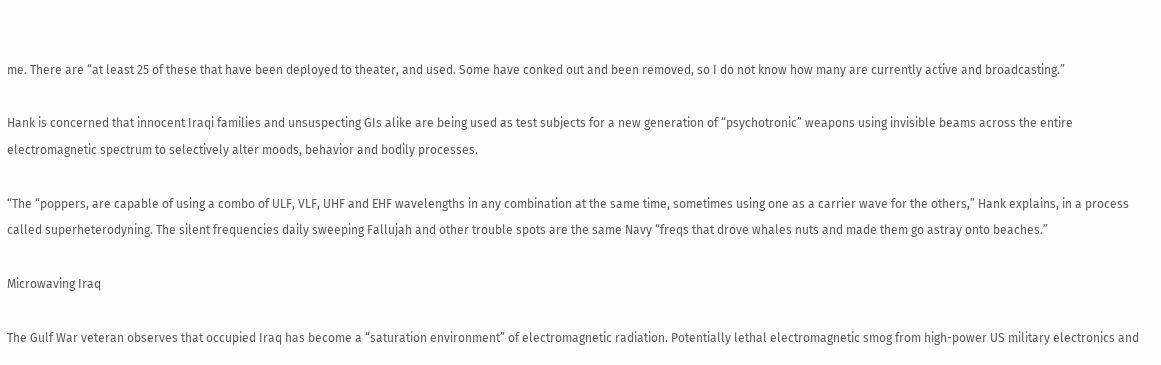me. There are “at least 25 of these that have been deployed to theater, and used. Some have conked out and been removed, so I do not know how many are currently active and broadcasting.”

Hank is concerned that innocent Iraqi families and unsuspecting GIs alike are being used as test subjects for a new generation of “psychotronic” weapons using invisible beams across the entire electromagnetic spectrum to selectively alter moods, behavior and bodily processes.

“The “poppers, are capable of using a combo of ULF, VLF, UHF and EHF wavelengths in any combination at the same time, sometimes using one as a carrier wave for the others,” Hank explains, in a process called superheterodyning. The silent frequencies daily sweeping Fallujah and other trouble spots are the same Navy “freqs that drove whales nuts and made them go astray onto beaches.”

Microwaving Iraq

The Gulf War veteran observes that occupied Iraq has become a “saturation environment” of electromagnetic radiation. Potentially lethal electromagnetic smog from high-power US military electronics and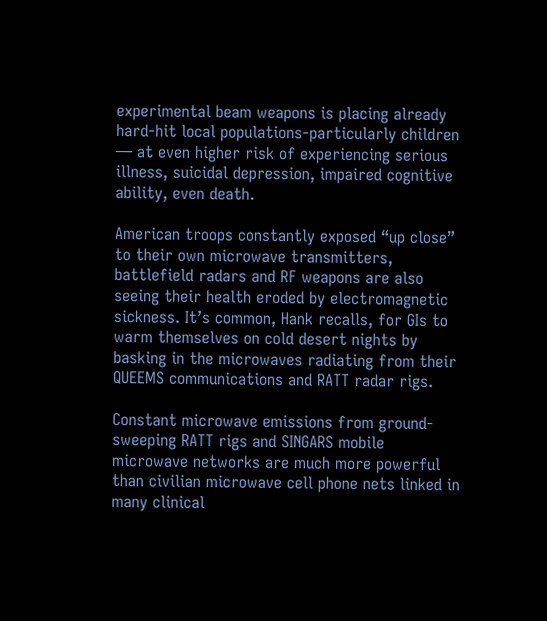experimental beam weapons is placing already hard-hit local populations-particularly children — at even higher risk of experiencing serious illness, suicidal depression, impaired cognitive ability, even death.

American troops constantly exposed “up close” to their own microwave transmitters, battlefield radars and RF weapons are also seeing their health eroded by electromagnetic sickness. It’s common, Hank recalls, for GIs to warm themselves on cold desert nights by basking in the microwaves radiating from their QUEEMS communications and RATT radar rigs.

Constant microwave emissions from ground-sweeping RATT rigs and SINGARS mobile microwave networks are much more powerful than civilian microwave cell phone nets linked in many clinical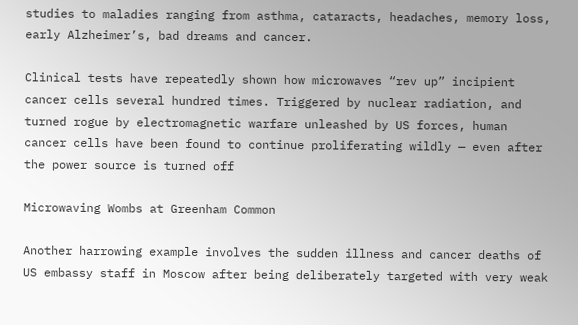studies to maladies ranging from asthma, cataracts, headaches, memory loss, early Alzheimer’s, bad dreams and cancer.

Clinical tests have repeatedly shown how microwaves “rev up” incipient cancer cells several hundred times. Triggered by nuclear radiation, and turned rogue by electromagnetic warfare unleashed by US forces, human cancer cells have been found to continue proliferating wildly — even after the power source is turned off

Microwaving Wombs at Greenham Common

Another harrowing example involves the sudden illness and cancer deaths of US embassy staff in Moscow after being deliberately targeted with very weak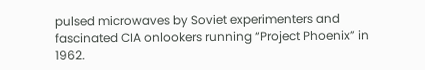pulsed microwaves by Soviet experimenters and fascinated CIA onlookers running “Project Phoenix” in 1962.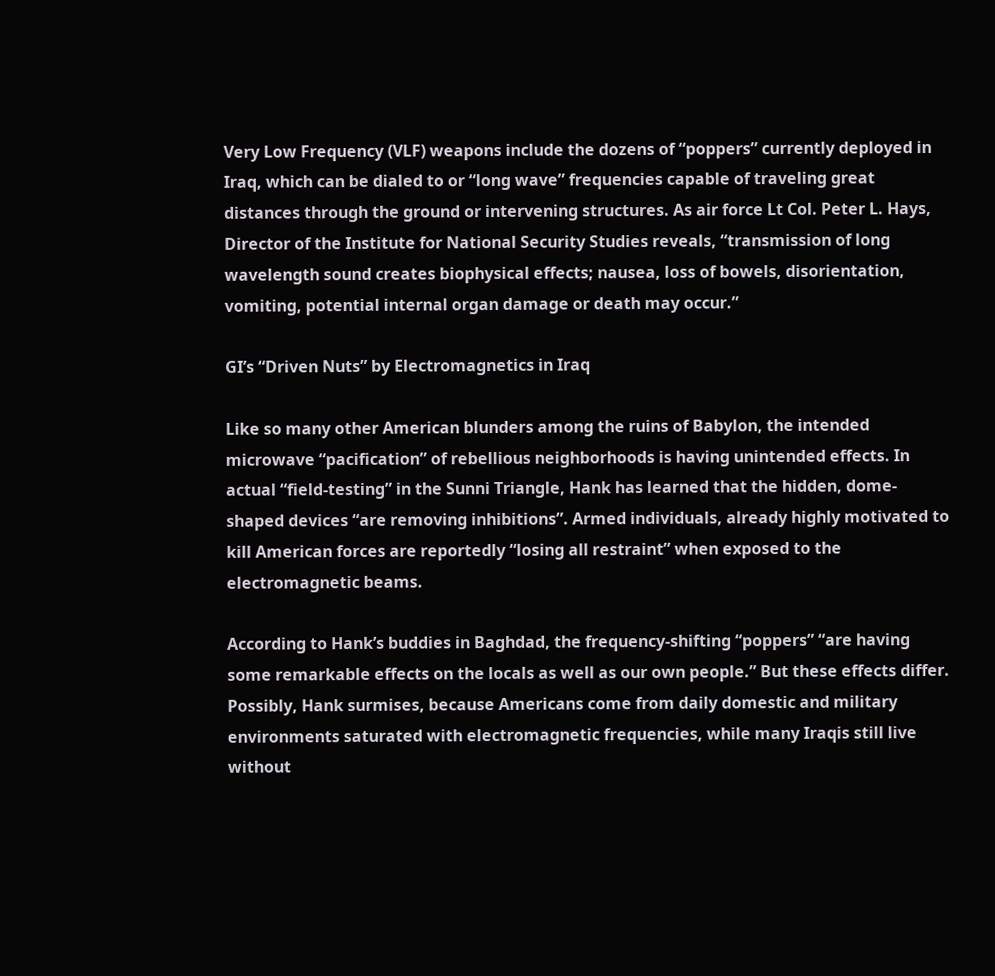Very Low Frequency (VLF) weapons include the dozens of “poppers” currently deployed in Iraq, which can be dialed to or “long wave” frequencies capable of traveling great distances through the ground or intervening structures. As air force Lt Col. Peter L. Hays, Director of the Institute for National Security Studies reveals, “transmission of long wavelength sound creates biophysical effects; nausea, loss of bowels, disorientation, vomiting, potential internal organ damage or death may occur.”

GI’s “Driven Nuts” by Electromagnetics in Iraq

Like so many other American blunders among the ruins of Babylon, the intended microwave “pacification” of rebellious neighborhoods is having unintended effects. In actual “field-testing” in the Sunni Triangle, Hank has learned that the hidden, dome-shaped devices “are removing inhibitions”. Armed individuals, already highly motivated to kill American forces are reportedly “losing all restraint” when exposed to the electromagnetic beams.

According to Hank’s buddies in Baghdad, the frequency-shifting “poppers” “are having some remarkable effects on the locals as well as our own people.” But these effects differ. Possibly, Hank surmises, because Americans come from daily domestic and military environments saturated with electromagnetic frequencies, while many Iraqis still live without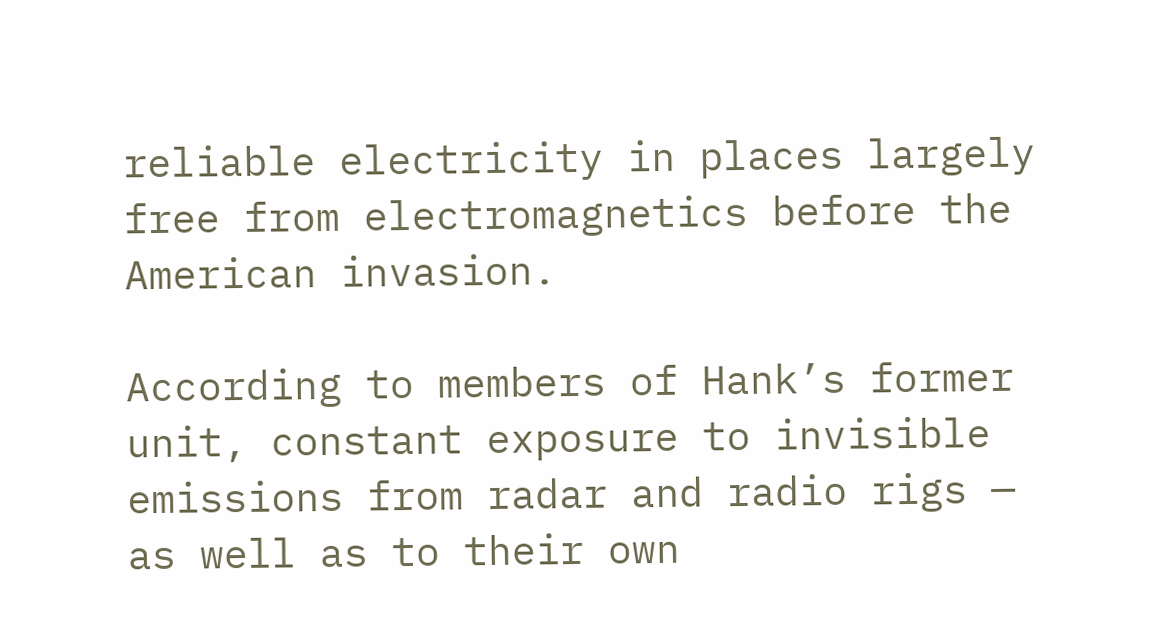reliable electricity in places largely free from electromagnetics before the American invasion.

According to members of Hank’s former unit, constant exposure to invisible emissions from radar and radio rigs — as well as to their own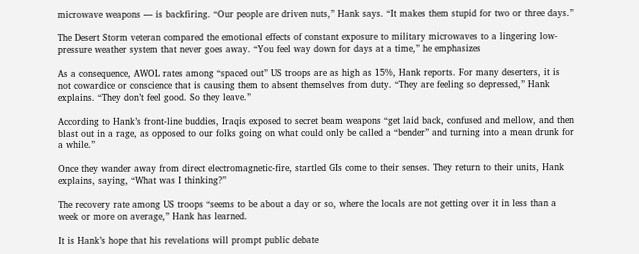microwave weapons — is backfiring. “Our people are driven nuts,” Hank says. “It makes them stupid for two or three days.”

The Desert Storm veteran compared the emotional effects of constant exposure to military microwaves to a lingering low-pressure weather system that never goes away. “You feel way down for days at a time,” he emphasizes

As a consequence, AWOL rates among “spaced out” US troops are as high as 15%, Hank reports. For many deserters, it is not cowardice or conscience that is causing them to absent themselves from duty. “They are feeling so depressed,” Hank explains. “They don’t feel good. So they leave.”

According to Hank’s front-line buddies, Iraqis exposed to secret beam weapons “get laid back, confused and mellow, and then blast out in a rage, as opposed to our folks going on what could only be called a “bender” and turning into a mean drunk for a while.”

Once they wander away from direct electromagnetic-fire, startled GIs come to their senses. They return to their units, Hank explains, saying, “What was I thinking?”

The recovery rate among US troops “seems to be about a day or so, where the locals are not getting over it in less than a week or more on average,” Hank has learned.

It is Hank’s hope that his revelations will prompt public debate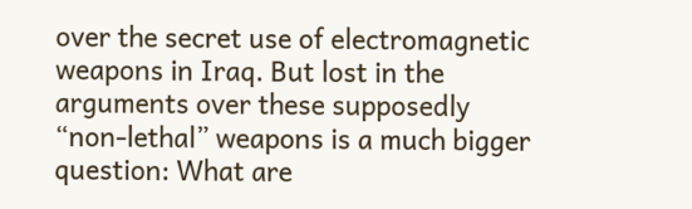over the secret use of electromagnetic weapons in Iraq. But lost in the arguments over these supposedly “non-lethal” weapons is a much bigger question: What are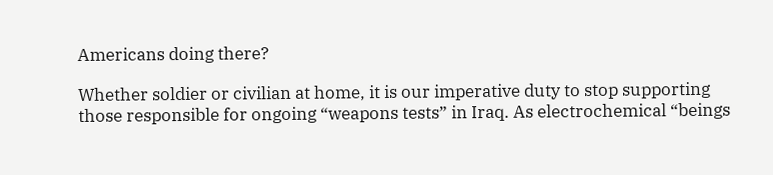Americans doing there?

Whether soldier or civilian at home, it is our imperative duty to stop supporting those responsible for ongoing “weapons tests” in Iraq. As electrochemical “beings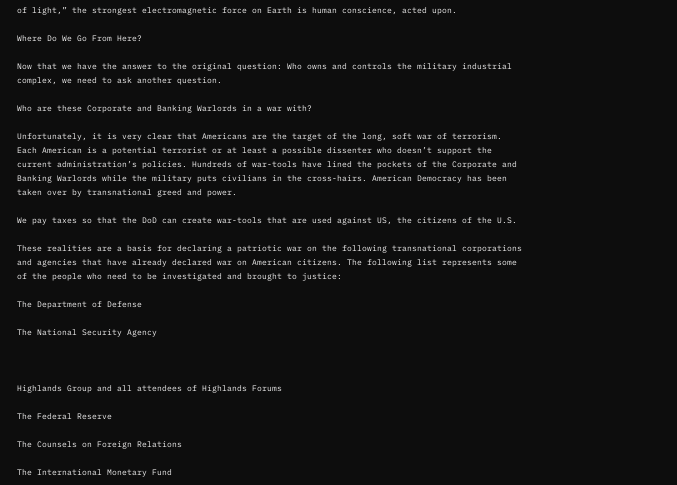of light,” the strongest electromagnetic force on Earth is human conscience, acted upon.

Where Do We Go From Here?

Now that we have the answer to the original question: Who owns and controls the military industrial complex, we need to ask another question.

Who are these Corporate and Banking Warlords in a war with?

Unfortunately, it is very clear that Americans are the target of the long, soft war of terrorism. Each American is a potential terrorist or at least a possible dissenter who doesn’t support the current administration’s policies. Hundreds of war-tools have lined the pockets of the Corporate and Banking Warlords while the military puts civilians in the cross-hairs. American Democracy has been taken over by transnational greed and power.

We pay taxes so that the DoD can create war-tools that are used against US, the citizens of the U.S.

These realities are a basis for declaring a patriotic war on the following transnational corporations and agencies that have already declared war on American citizens. The following list represents some of the people who need to be investigated and brought to justice:

The Department of Defense

The National Security Agency



Highlands Group and all attendees of Highlands Forums

The Federal Reserve

The Counsels on Foreign Relations

The International Monetary Fund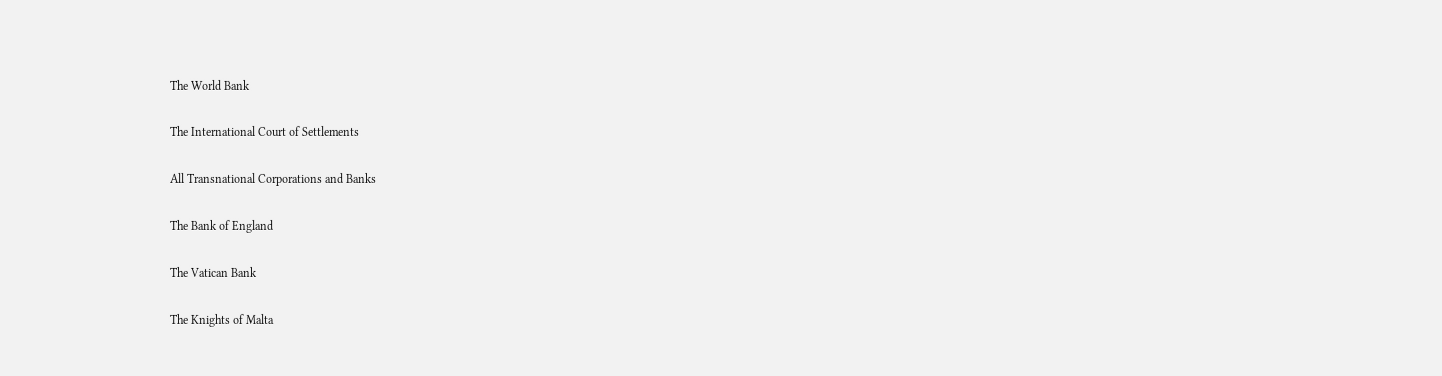The World Bank

The International Court of Settlements

All Transnational Corporations and Banks

The Bank of England

The Vatican Bank

The Knights of Malta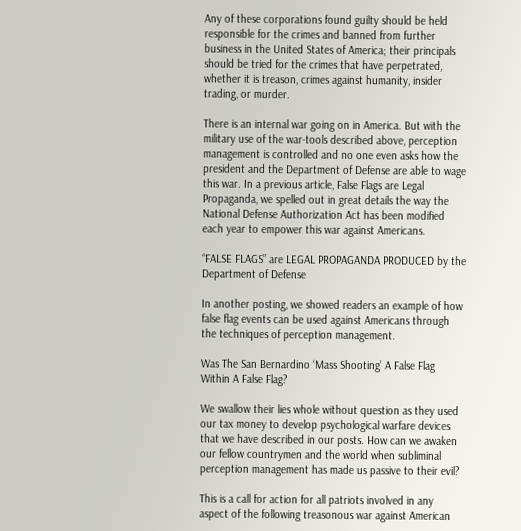Any of these corporations found guilty should be held responsible for the crimes and banned from further business in the United States of America; their principals should be tried for the crimes that have perpetrated, whether it is treason, crimes against humanity, insider trading, or murder.

There is an internal war going on in America. But with the military use of the war-tools described above, perception management is controlled and no one even asks how the president and the Department of Defense are able to wage this war. In a previous article, False Flags are Legal Propaganda, we spelled out in great details the way the National Defense Authorization Act has been modified each year to empower this war against Americans.

“FALSE FLAGS” are LEGAL PROPAGANDA PRODUCED by the Department of Defense

In another posting, we showed readers an example of how false flag events can be used against Americans through the techniques of perception management.

Was The San Bernardino ‘Mass Shooting’ A False Flag Within A False Flag?

We swallow their lies whole without question as they used our tax money to develop psychological warfare devices that we have described in our posts. How can we awaken our fellow countrymen and the world when subliminal perception management has made us passive to their evil?

This is a call for action for all patriots involved in any aspect of the following treasonous war against American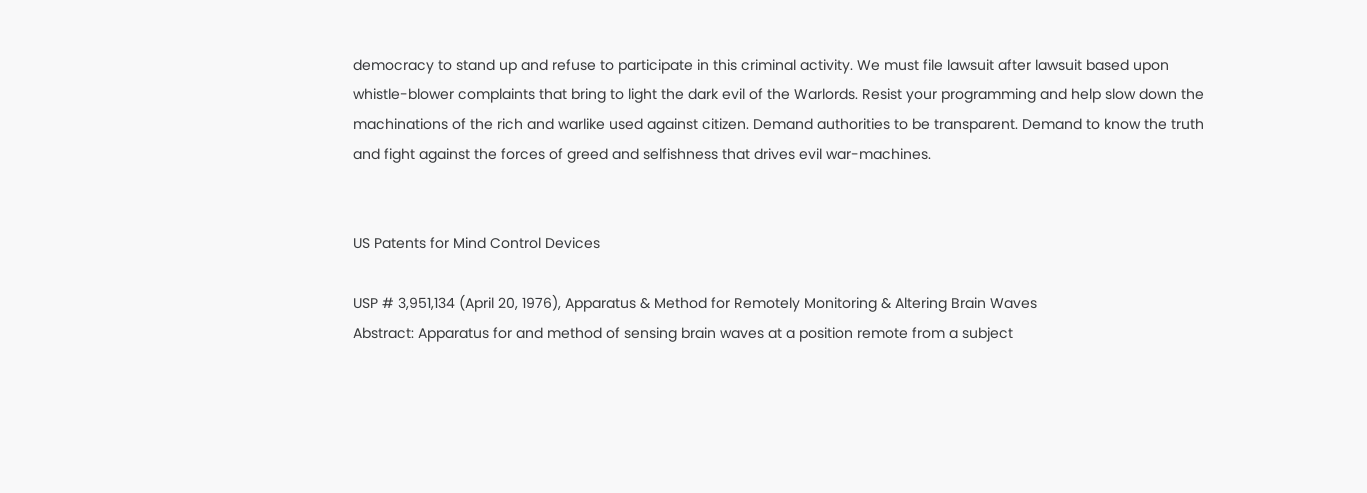democracy to stand up and refuse to participate in this criminal activity. We must file lawsuit after lawsuit based upon whistle-blower complaints that bring to light the dark evil of the Warlords. Resist your programming and help slow down the machinations of the rich and warlike used against citizen. Demand authorities to be transparent. Demand to know the truth and fight against the forces of greed and selfishness that drives evil war-machines.


US Patents for Mind Control Devices

USP # 3,951,134 (April 20, 1976), Apparatus & Method for Remotely Monitoring & Altering Brain Waves
Abstract: Apparatus for and method of sensing brain waves at a position remote from a subject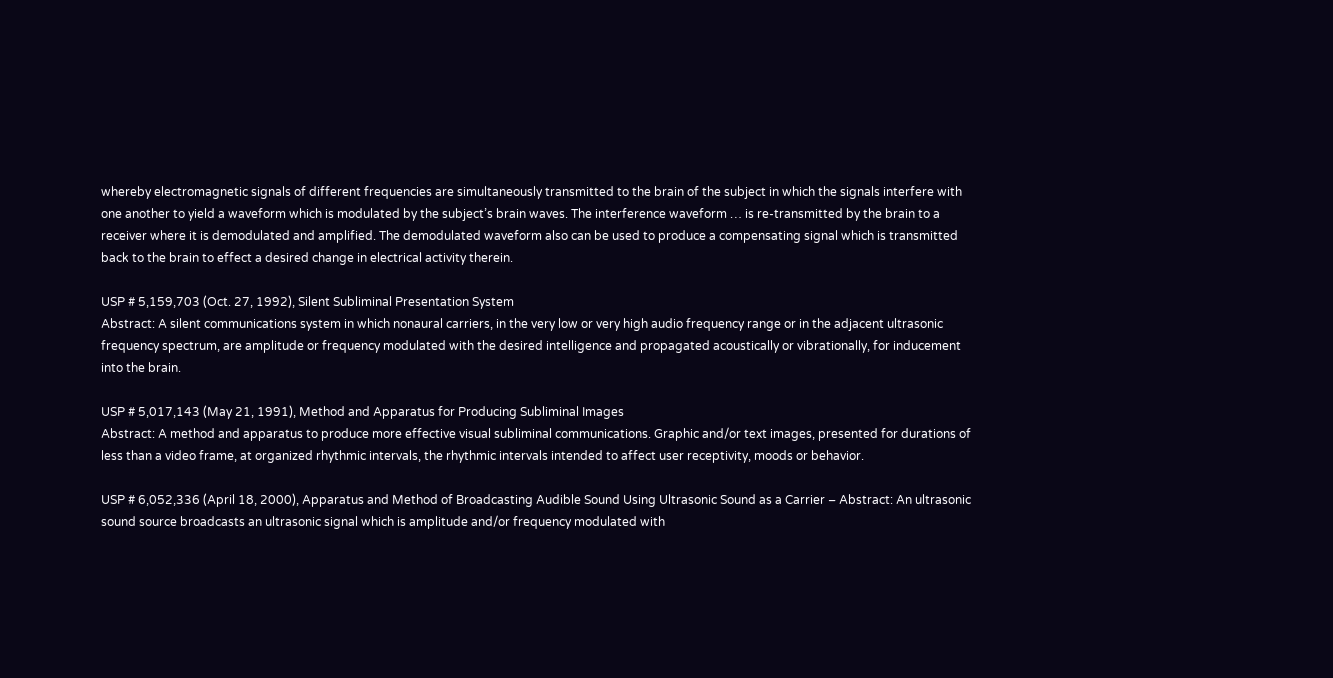whereby electromagnetic signals of different frequencies are simultaneously transmitted to the brain of the subject in which the signals interfere with one another to yield a waveform which is modulated by the subject’s brain waves. The interference waveform … is re-transmitted by the brain to a receiver where it is demodulated and amplified. The demodulated waveform also can be used to produce a compensating signal which is transmitted back to the brain to effect a desired change in electrical activity therein.

USP # 5,159,703 (Oct. 27, 1992), Silent Subliminal Presentation System
Abstract: A silent communications system in which nonaural carriers, in the very low or very high audio frequency range or in the adjacent ultrasonic frequency spectrum, are amplitude or frequency modulated with the desired intelligence and propagated acoustically or vibrationally, for inducement into the brain.

USP # 5,017,143 (May 21, 1991), Method and Apparatus for Producing Subliminal Images
Abstract: A method and apparatus to produce more effective visual subliminal communications. Graphic and/or text images, presented for durations of less than a video frame, at organized rhythmic intervals, the rhythmic intervals intended to affect user receptivity, moods or behavior.

USP # 6,052,336 (April 18, 2000), Apparatus and Method of Broadcasting Audible Sound Using Ultrasonic Sound as a Carrier – Abstract: An ultrasonic sound source broadcasts an ultrasonic signal which is amplitude and/or frequency modulated with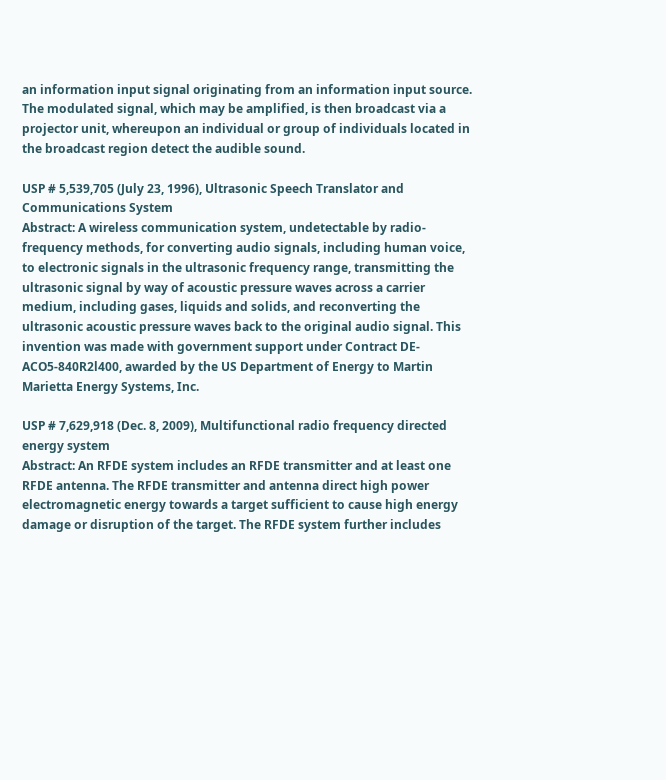an information input signal originating from an information input source. The modulated signal, which may be amplified, is then broadcast via a projector unit, whereupon an individual or group of individuals located in the broadcast region detect the audible sound.

USP # 5,539,705 (July 23, 1996), Ultrasonic Speech Translator and Communications System
Abstract: A wireless communication system, undetectable by radio-frequency methods, for converting audio signals, including human voice, to electronic signals in the ultrasonic frequency range, transmitting the ultrasonic signal by way of acoustic pressure waves across a carrier medium, including gases, liquids and solids, and reconverting the ultrasonic acoustic pressure waves back to the original audio signal. This invention was made with government support under Contract DE-ACO5-840R2l400, awarded by the US Department of Energy to Martin Marietta Energy Systems, Inc.

USP # 7,629,918 (Dec. 8, 2009), Multifunctional radio frequency directed energy system
Abstract: An RFDE system includes an RFDE transmitter and at least one RFDE antenna. The RFDE transmitter and antenna direct high power electromagnetic energy towards a target sufficient to cause high energy damage or disruption of the target. The RFDE system further includes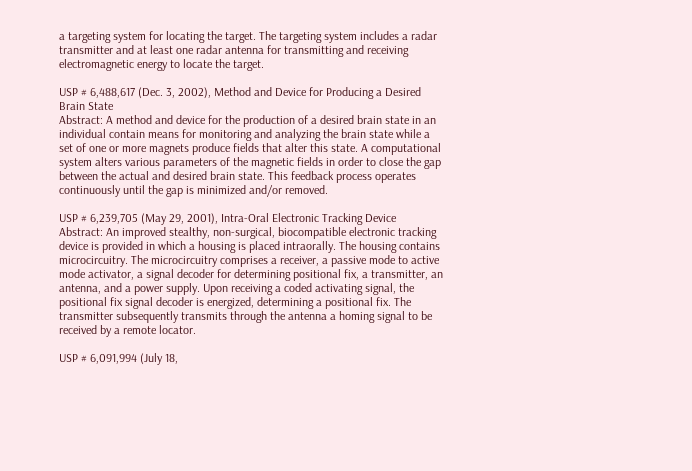a targeting system for locating the target. The targeting system includes a radar transmitter and at least one radar antenna for transmitting and receiving electromagnetic energy to locate the target.

USP # 6,488,617 (Dec. 3, 2002), Method and Device for Producing a Desired Brain State
Abstract: A method and device for the production of a desired brain state in an individual contain means for monitoring and analyzing the brain state while a set of one or more magnets produce fields that alter this state. A computational system alters various parameters of the magnetic fields in order to close the gap between the actual and desired brain state. This feedback process operates continuously until the gap is minimized and/or removed.

USP # 6,239,705 (May 29, 2001), Intra-Oral Electronic Tracking Device
Abstract: An improved stealthy, non-surgical, biocompatible electronic tracking device is provided in which a housing is placed intraorally. The housing contains microcircuitry. The microcircuitry comprises a receiver, a passive mode to active mode activator, a signal decoder for determining positional fix, a transmitter, an antenna, and a power supply. Upon receiving a coded activating signal, the positional fix signal decoder is energized, determining a positional fix. The transmitter subsequently transmits through the antenna a homing signal to be received by a remote locator.

USP # 6,091,994 (July 18,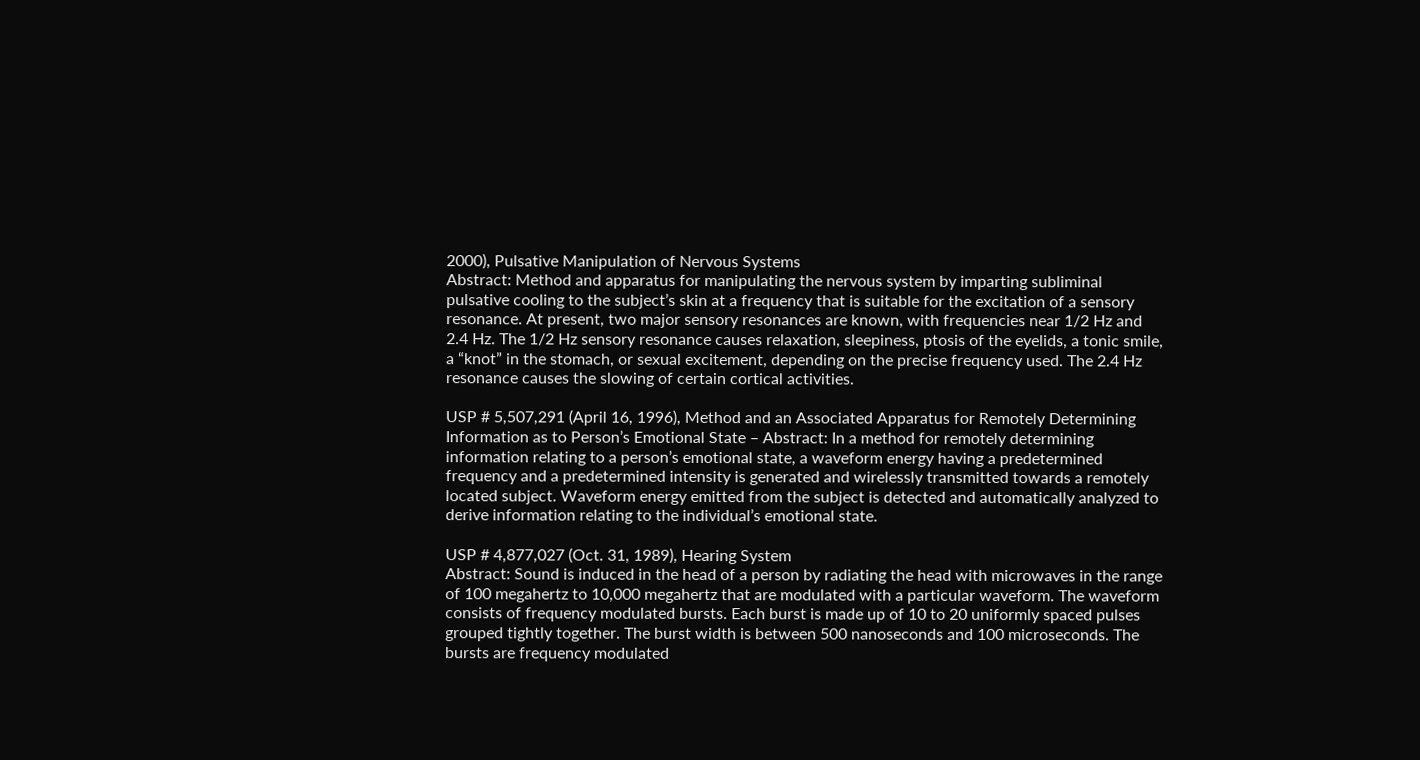2000), Pulsative Manipulation of Nervous Systems
Abstract: Method and apparatus for manipulating the nervous system by imparting subliminal pulsative cooling to the subject’s skin at a frequency that is suitable for the excitation of a sensory resonance. At present, two major sensory resonances are known, with frequencies near 1/2 Hz and 2.4 Hz. The 1/2 Hz sensory resonance causes relaxation, sleepiness, ptosis of the eyelids, a tonic smile, a “knot” in the stomach, or sexual excitement, depending on the precise frequency used. The 2.4 Hz resonance causes the slowing of certain cortical activities.

USP # 5,507,291 (April 16, 1996), Method and an Associated Apparatus for Remotely Determining Information as to Person’s Emotional State – Abstract: In a method for remotely determining information relating to a person’s emotional state, a waveform energy having a predetermined frequency and a predetermined intensity is generated and wirelessly transmitted towards a remotely located subject. Waveform energy emitted from the subject is detected and automatically analyzed to derive information relating to the individual’s emotional state.

USP # 4,877,027 (Oct. 31, 1989), Hearing System
Abstract: Sound is induced in the head of a person by radiating the head with microwaves in the range of 100 megahertz to 10,000 megahertz that are modulated with a particular waveform. The waveform consists of frequency modulated bursts. Each burst is made up of 10 to 20 uniformly spaced pulses grouped tightly together. The burst width is between 500 nanoseconds and 100 microseconds. The bursts are frequency modulated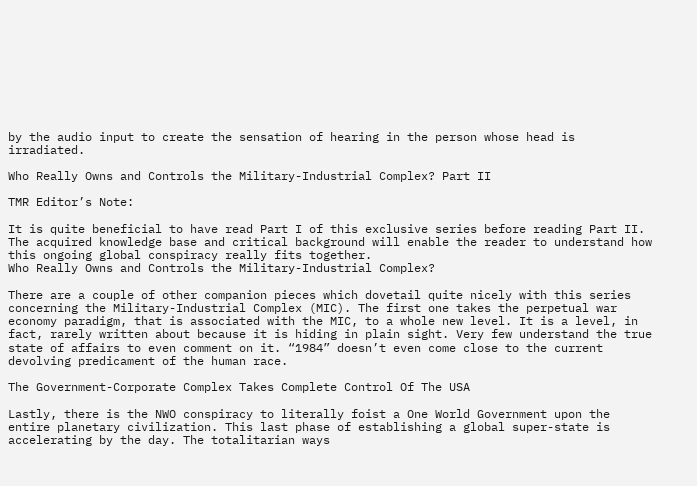by the audio input to create the sensation of hearing in the person whose head is irradiated.

Who Really Owns and Controls the Military-Industrial Complex? Part II

TMR Editor’s Note:

It is quite beneficial to have read Part I of this exclusive series before reading Part II. The acquired knowledge base and critical background will enable the reader to understand how this ongoing global conspiracy really fits together.
Who Really Owns and Controls the Military-Industrial Complex?

There are a couple of other companion pieces which dovetail quite nicely with this series concerning the Military-Industrial Complex (MIC). The first one takes the perpetual war economy paradigm, that is associated with the MIC, to a whole new level. It is a level, in fact, rarely written about because it is hiding in plain sight. Very few understand the true state of affairs to even comment on it. “1984” doesn’t even come close to the current devolving predicament of the human race.

The Government-Corporate Complex Takes Complete Control Of The USA

Lastly, there is the NWO conspiracy to literally foist a One World Government upon the entire planetary civilization. This last phase of establishing a global super-state is accelerating by the day. The totalitarian ways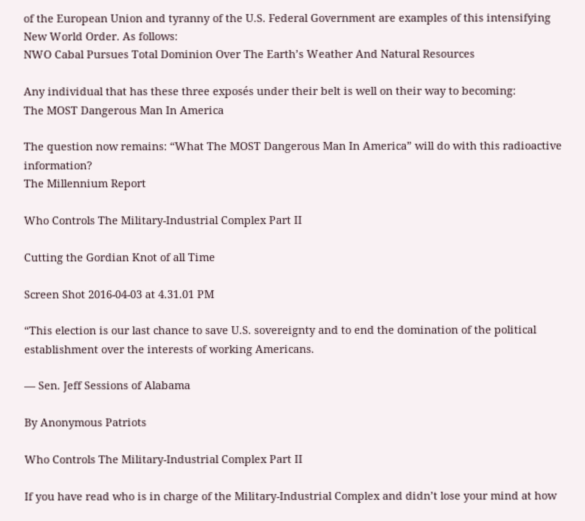of the European Union and tyranny of the U.S. Federal Government are examples of this intensifying New World Order. As follows:
NWO Cabal Pursues Total Dominion Over The Earth’s Weather And Natural Resources

Any individual that has these three exposés under their belt is well on their way to becoming:
The MOST Dangerous Man In America

The question now remains: “What The MOST Dangerous Man In America” will do with this radioactive information?
The Millennium Report

Who Controls The Military-Industrial Complex Part II

Cutting the Gordian Knot of all Time

Screen Shot 2016-04-03 at 4.31.01 PM

“This election is our last chance to save U.S. sovereignty and to end the domination of the political establishment over the interests of working Americans.

— Sen. Jeff Sessions of Alabama

By Anonymous Patriots

Who Controls The Military-Industrial Complex Part II

If you have read who is in charge of the Military-Industrial Complex and didn’t lose your mind at how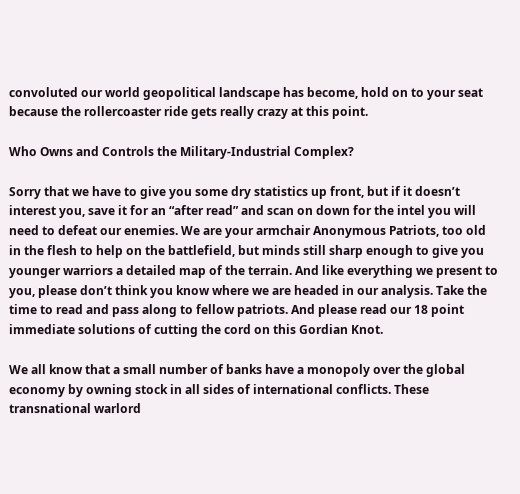convoluted our world geopolitical landscape has become, hold on to your seat because the rollercoaster ride gets really crazy at this point.

Who Owns and Controls the Military-Industrial Complex?

Sorry that we have to give you some dry statistics up front, but if it doesn’t interest you, save it for an “after read” and scan on down for the intel you will need to defeat our enemies. We are your armchair Anonymous Patriots, too old in the flesh to help on the battlefield, but minds still sharp enough to give you younger warriors a detailed map of the terrain. And like everything we present to you, please don’t think you know where we are headed in our analysis. Take the time to read and pass along to fellow patriots. And please read our 18 point immediate solutions of cutting the cord on this Gordian Knot.

We all know that a small number of banks have a monopoly over the global economy by owning stock in all sides of international conflicts. These transnational warlord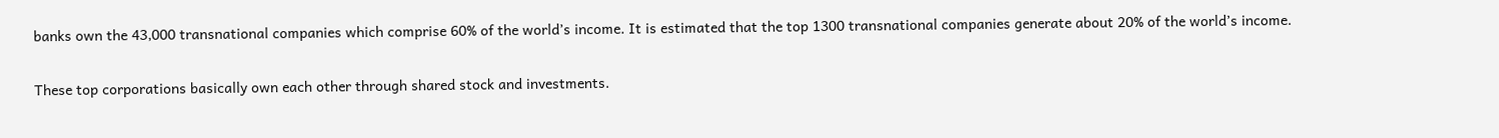banks own the 43,000 transnational companies which comprise 60% of the world’s income. It is estimated that the top 1300 transnational companies generate about 20% of the world’s income.

These top corporations basically own each other through shared stock and investments.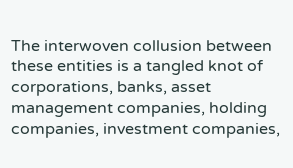The interwoven collusion between these entities is a tangled knot of corporations, banks, asset management companies, holding companies, investment companies,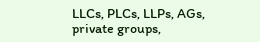LLCs, PLCs, LLPs, AGs, private groups,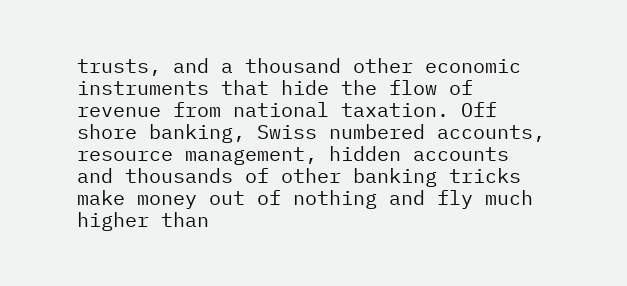trusts, and a thousand other economic instruments that hide the flow of revenue from national taxation. Off shore banking, Swiss numbered accounts, resource management, hidden accounts and thousands of other banking tricks make money out of nothing and fly much higher than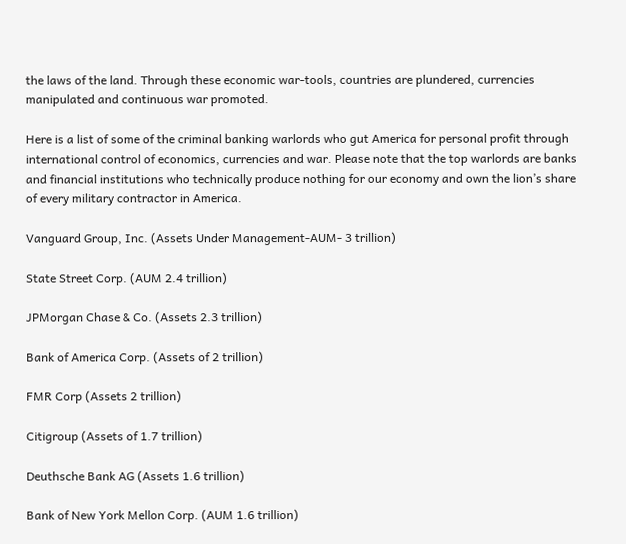the laws of the land. Through these economic war-tools, countries are plundered, currencies manipulated and continuous war promoted.

Here is a list of some of the criminal banking warlords who gut America for personal profit through international control of economics, currencies and war. Please note that the top warlords are banks and financial institutions who technically produce nothing for our economy and own the lion’s share of every military contractor in America.

Vanguard Group, Inc. (Assets Under Management-AUM- 3 trillion)

State Street Corp. (AUM 2.4 trillion)

JPMorgan Chase & Co. (Assets 2.3 trillion)

Bank of America Corp. (Assets of 2 trillion)

FMR Corp (Assets 2 trillion)

Citigroup (Assets of 1.7 trillion)

Deuthsche Bank AG (Assets 1.6 trillion)

Bank of New York Mellon Corp. (AUM 1.6 trillion)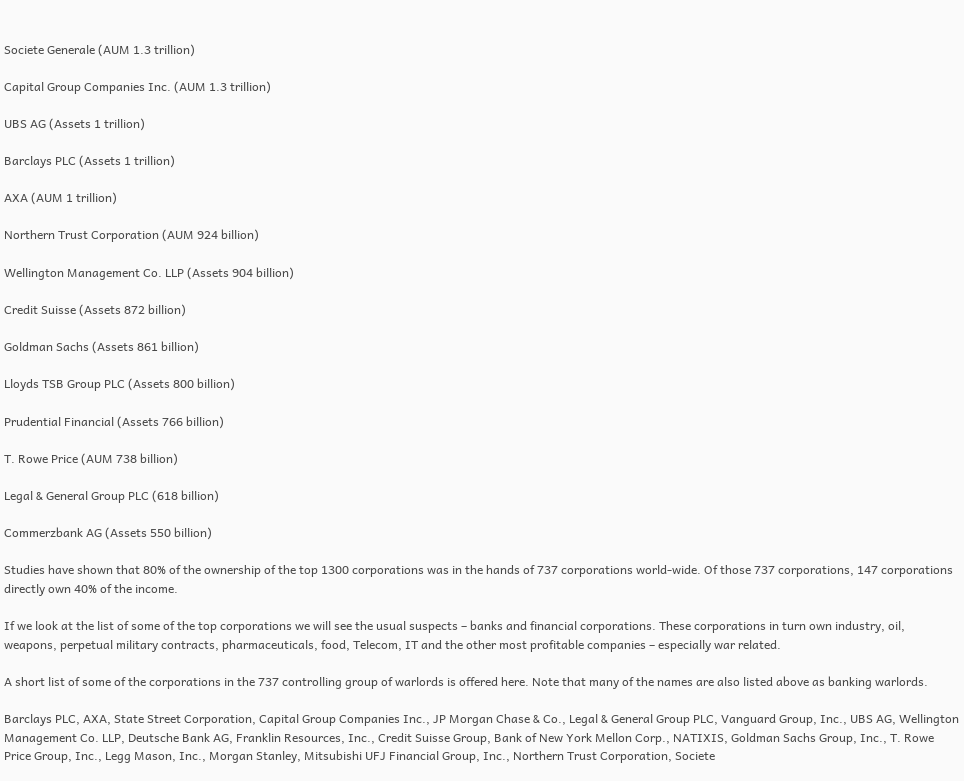Societe Generale (AUM 1.3 trillion)

Capital Group Companies Inc. (AUM 1.3 trillion)

UBS AG (Assets 1 trillion)

Barclays PLC (Assets 1 trillion)

AXA (AUM 1 trillion)

Northern Trust Corporation (AUM 924 billion)

Wellington Management Co. LLP (Assets 904 billion)

Credit Suisse (Assets 872 billion)

Goldman Sachs (Assets 861 billion)

Lloyds TSB Group PLC (Assets 800 billion)

Prudential Financial (Assets 766 billion)

T. Rowe Price (AUM 738 billion)

Legal & General Group PLC (618 billion)

Commerzbank AG (Assets 550 billion)

Studies have shown that 80% of the ownership of the top 1300 corporations was in the hands of 737 corporations world-wide. Of those 737 corporations, 147 corporations directly own 40% of the income.

If we look at the list of some of the top corporations we will see the usual suspects – banks and financial corporations. These corporations in turn own industry, oil, weapons, perpetual military contracts, pharmaceuticals, food, Telecom, IT and the other most profitable companies – especially war related.

A short list of some of the corporations in the 737 controlling group of warlords is offered here. Note that many of the names are also listed above as banking warlords.

Barclays PLC, AXA, State Street Corporation, Capital Group Companies Inc., JP Morgan Chase & Co., Legal & General Group PLC, Vanguard Group, Inc., UBS AG, Wellington Management Co. LLP, Deutsche Bank AG, Franklin Resources, Inc., Credit Suisse Group, Bank of New York Mellon Corp., NATIXIS, Goldman Sachs Group, Inc., T. Rowe Price Group, Inc., Legg Mason, Inc., Morgan Stanley, Mitsubishi UFJ Financial Group, Inc., Northern Trust Corporation, Societe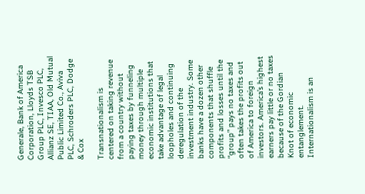Generale, Bank of America Corporation, Lloyds TSB Group PLC, Invesco PLC, Allianz SE, TIAA, Old Mutual Public Limited Co., Aviva PLC, Schroders PLC, Dodge & Cox

Transnationalism is centered on taking revenue from a country without paying taxes by funneling money through multiple economic institutions that take advantage of legal loopholes and continuing deregulation of the investment industry. Some banks have a dozen other components that shuffle profits and losses until the “group” pays no taxes and often takes the profits out of America to foreign investors. America’s highest earners pay little or no taxes because of the Gordian Knot of economic entanglement. Internationalism is an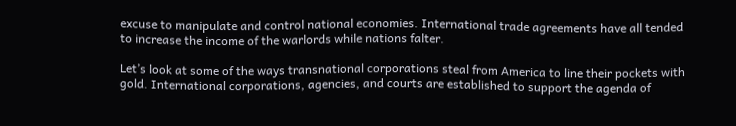excuse to manipulate and control national economies. International trade agreements have all tended to increase the income of the warlords while nations falter.

Let’s look at some of the ways transnational corporations steal from America to line their pockets with gold. International corporations, agencies, and courts are established to support the agenda of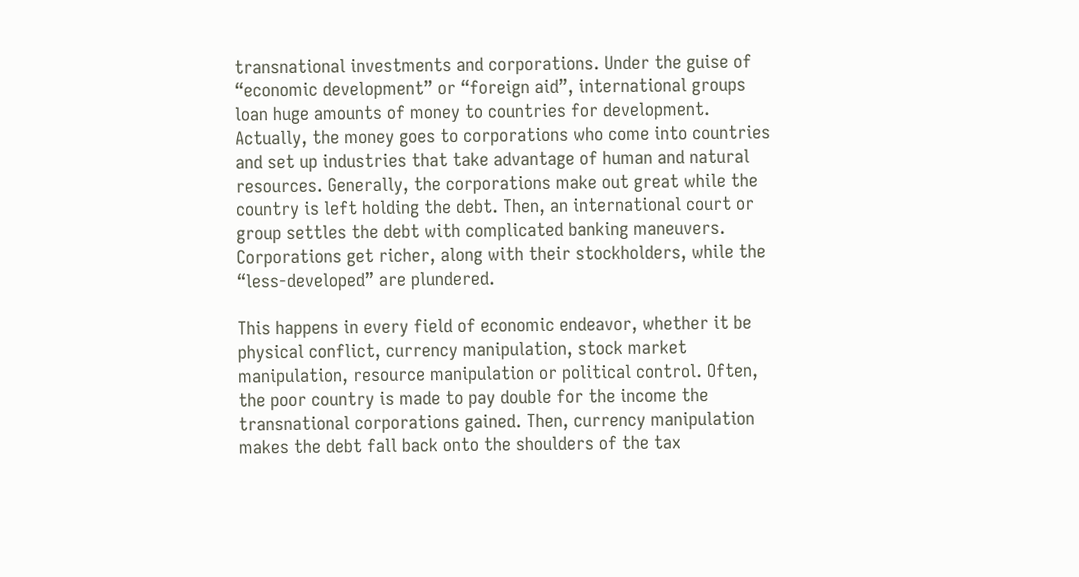transnational investments and corporations. Under the guise of “economic development” or “foreign aid”, international groups loan huge amounts of money to countries for development. Actually, the money goes to corporations who come into countries and set up industries that take advantage of human and natural resources. Generally, the corporations make out great while the country is left holding the debt. Then, an international court or group settles the debt with complicated banking maneuvers. Corporations get richer, along with their stockholders, while the “less-developed” are plundered.

This happens in every field of economic endeavor, whether it be physical conflict, currency manipulation, stock market manipulation, resource manipulation or political control. Often, the poor country is made to pay double for the income the transnational corporations gained. Then, currency manipulation makes the debt fall back onto the shoulders of the tax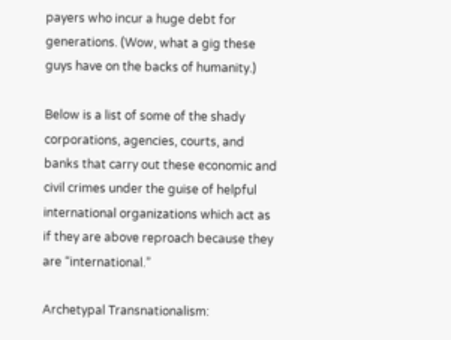payers who incur a huge debt for generations. (Wow, what a gig these guys have on the backs of humanity.)

Below is a list of some of the shady corporations, agencies, courts, and banks that carry out these economic and civil crimes under the guise of helpful international organizations which act as if they are above reproach because they are “international.”

Archetypal Transnationalism: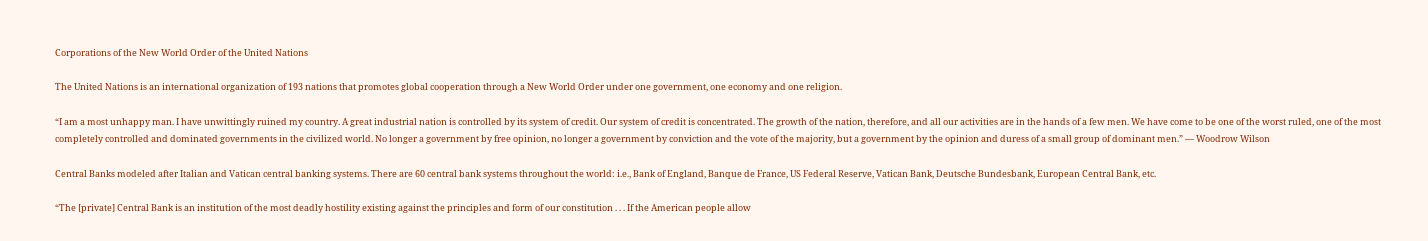Corporations of the New World Order of the United Nations

The United Nations is an international organization of 193 nations that promotes global cooperation through a New World Order under one government, one economy and one religion.

“I am a most unhappy man. I have unwittingly ruined my country. A great industrial nation is controlled by its system of credit. Our system of credit is concentrated. The growth of the nation, therefore, and all our activities are in the hands of a few men. We have come to be one of the worst ruled, one of the most completely controlled and dominated governments in the civilized world. No longer a government by free opinion, no longer a government by conviction and the vote of the majority, but a government by the opinion and duress of a small group of dominant men.” — Woodrow Wilson

Central Banks modeled after Italian and Vatican central banking systems. There are 60 central bank systems throughout the world: i.e., Bank of England, Banque de France, US Federal Reserve, Vatican Bank, Deutsche Bundesbank, European Central Bank, etc.

“The [private] Central Bank is an institution of the most deadly hostility existing against the principles and form of our constitution . . . If the American people allow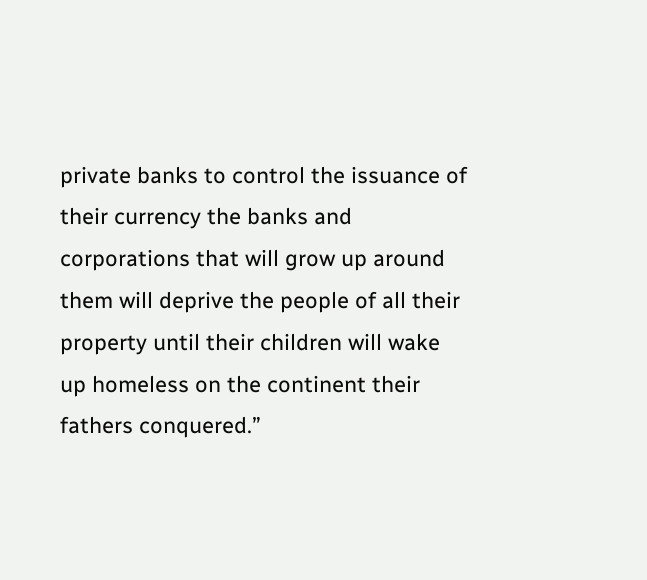private banks to control the issuance of their currency the banks and corporations that will grow up around them will deprive the people of all their property until their children will wake up homeless on the continent their fathers conquered.”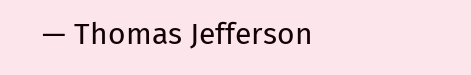— Thomas Jefferson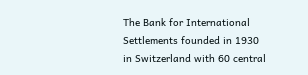The Bank for International Settlements founded in 1930 in Switzerland with 60 central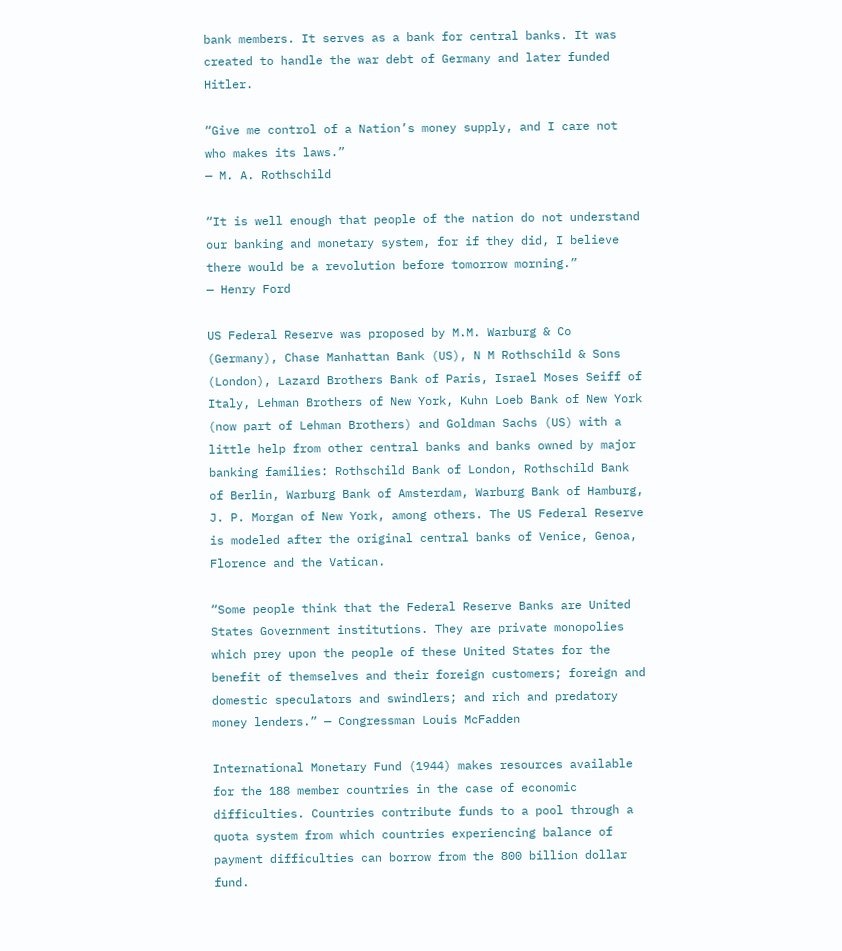bank members. It serves as a bank for central banks. It was created to handle the war debt of Germany and later funded Hitler.

“Give me control of a Nation’s money supply, and I care not who makes its laws.”
— M. A. Rothschild

“It is well enough that people of the nation do not understand our banking and monetary system, for if they did, I believe there would be a revolution before tomorrow morning.”
— Henry Ford

US Federal Reserve was proposed by M.M. Warburg & Co (Germany), Chase Manhattan Bank (US), N M Rothschild & Sons (London), Lazard Brothers Bank of Paris, Israel Moses Seiff of Italy, Lehman Brothers of New York, Kuhn Loeb Bank of New York (now part of Lehman Brothers) and Goldman Sachs (US) with a little help from other central banks and banks owned by major banking families: Rothschild Bank of London, Rothschild Bank of Berlin, Warburg Bank of Amsterdam, Warburg Bank of Hamburg, J. P. Morgan of New York, among others. The US Federal Reserve is modeled after the original central banks of Venice, Genoa, Florence and the Vatican.

“Some people think that the Federal Reserve Banks are United States Government institutions. They are private monopolies which prey upon the people of these United States for the benefit of themselves and their foreign customers; foreign and domestic speculators and swindlers; and rich and predatory money lenders.” — Congressman Louis McFadden

International Monetary Fund (1944) makes resources available for the 188 member countries in the case of economic difficulties. Countries contribute funds to a pool through a quota system from which countries experiencing balance of payment difficulties can borrow from the 800 billion dollar fund.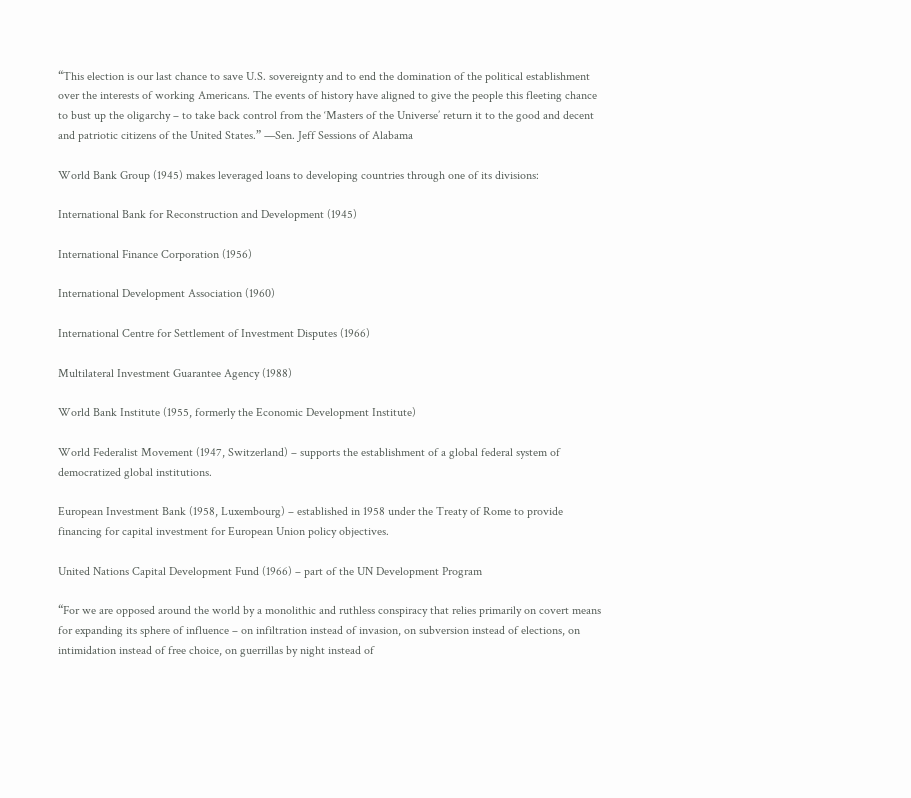“This election is our last chance to save U.S. sovereignty and to end the domination of the political establishment over the interests of working Americans. The events of history have aligned to give the people this fleeting chance to bust up the oligarchy – to take back control from the ‘Masters of the Universe’ return it to the good and decent and patriotic citizens of the United States.” —Sen. Jeff Sessions of Alabama

World Bank Group (1945) makes leveraged loans to developing countries through one of its divisions:

International Bank for Reconstruction and Development (1945)

International Finance Corporation (1956)

International Development Association (1960)

International Centre for Settlement of Investment Disputes (1966)

Multilateral Investment Guarantee Agency (1988)

World Bank Institute (1955, formerly the Economic Development Institute)

World Federalist Movement (1947, Switzerland) – supports the establishment of a global federal system of democratized global institutions.

European Investment Bank (1958, Luxembourg) – established in 1958 under the Treaty of Rome to provide financing for capital investment for European Union policy objectives.

United Nations Capital Development Fund (1966) – part of the UN Development Program

“For we are opposed around the world by a monolithic and ruthless conspiracy that relies primarily on covert means for expanding its sphere of influence – on infiltration instead of invasion, on subversion instead of elections, on intimidation instead of free choice, on guerrillas by night instead of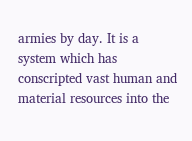armies by day. It is a system which has conscripted vast human and material resources into the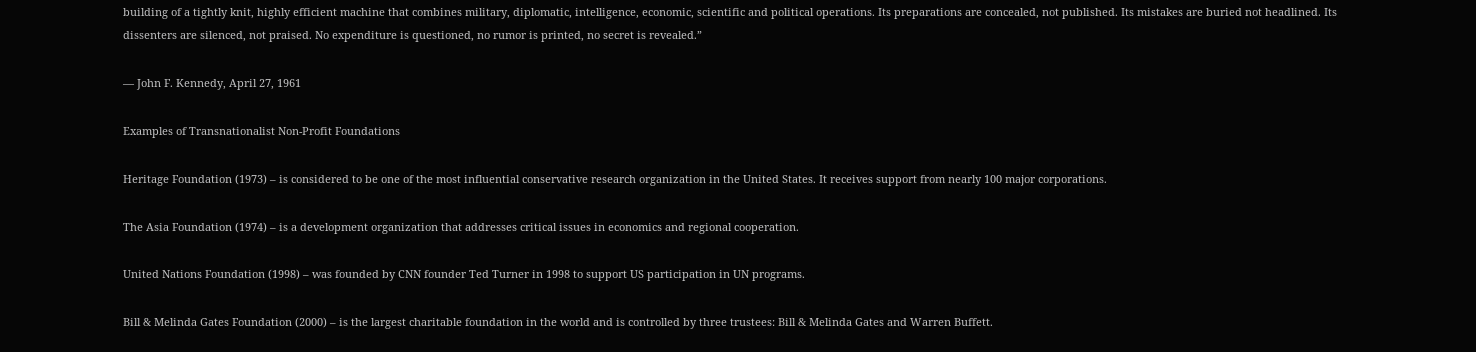building of a tightly knit, highly efficient machine that combines military, diplomatic, intelligence, economic, scientific and political operations. Its preparations are concealed, not published. Its mistakes are buried not headlined. Its dissenters are silenced, not praised. No expenditure is questioned, no rumor is printed, no secret is revealed.”

— John F. Kennedy, April 27, 1961

Examples of Transnationalist Non-Profit Foundations

Heritage Foundation (1973) – is considered to be one of the most influential conservative research organization in the United States. It receives support from nearly 100 major corporations.

The Asia Foundation (1974) – is a development organization that addresses critical issues in economics and regional cooperation.

United Nations Foundation (1998) – was founded by CNN founder Ted Turner in 1998 to support US participation in UN programs.

Bill & Melinda Gates Foundation (2000) – is the largest charitable foundation in the world and is controlled by three trustees: Bill & Melinda Gates and Warren Buffett.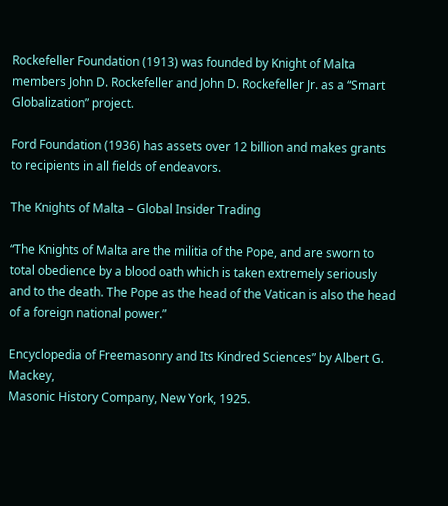Rockefeller Foundation (1913) was founded by Knight of Malta members John D. Rockefeller and John D. Rockefeller Jr. as a “Smart Globalization” project.

Ford Foundation (1936) has assets over 12 billion and makes grants to recipients in all fields of endeavors.

The Knights of Malta – Global Insider Trading

“The Knights of Malta are the militia of the Pope, and are sworn to total obedience by a blood oath which is taken extremely seriously and to the death. The Pope as the head of the Vatican is also the head of a foreign national power.”

Encyclopedia of Freemasonry and Its Kindred Sciences” by Albert G. Mackey,
Masonic History Company, New York, 1925.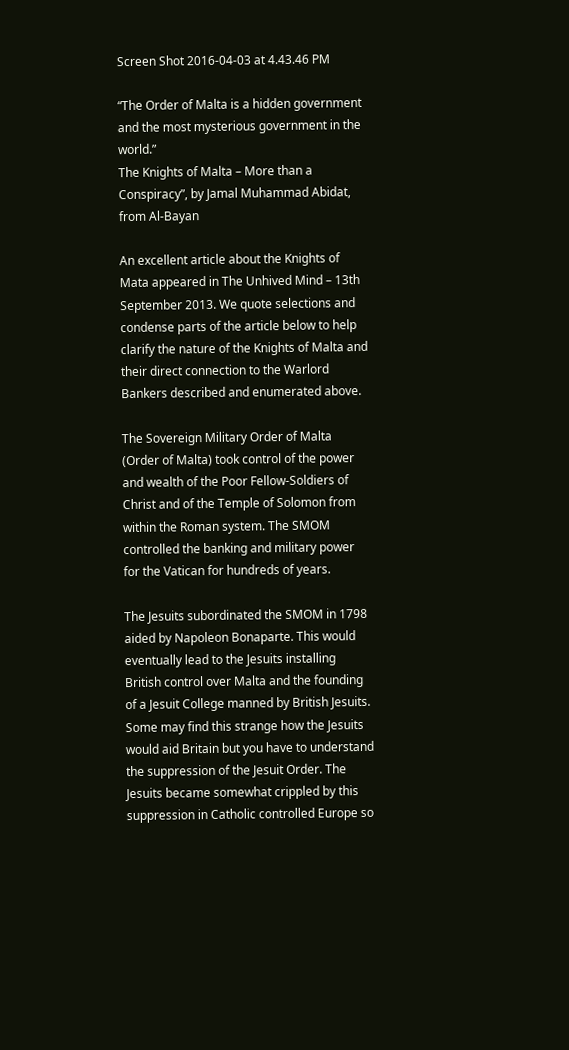Screen Shot 2016-04-03 at 4.43.46 PM

“The Order of Malta is a hidden government and the most mysterious government in the world.”
The Knights of Malta – More than a Conspiracy”, by Jamal Muhammad Abidat, from Al-Bayan

An excellent article about the Knights of Mata appeared in The Unhived Mind – 13th September 2013. We quote selections and condense parts of the article below to help clarify the nature of the Knights of Malta and their direct connection to the Warlord Bankers described and enumerated above.

The Sovereign Military Order of Malta (Order of Malta) took control of the power and wealth of the Poor Fellow-Soldiers of Christ and of the Temple of Solomon from within the Roman system. The SMOM controlled the banking and military power for the Vatican for hundreds of years.

The Jesuits subordinated the SMOM in 1798 aided by Napoleon Bonaparte. This would eventually lead to the Jesuits installing British control over Malta and the founding of a Jesuit College manned by British Jesuits. Some may find this strange how the Jesuits would aid Britain but you have to understand the suppression of the Jesuit Order. The Jesuits became somewhat crippled by this suppression in Catholic controlled Europe so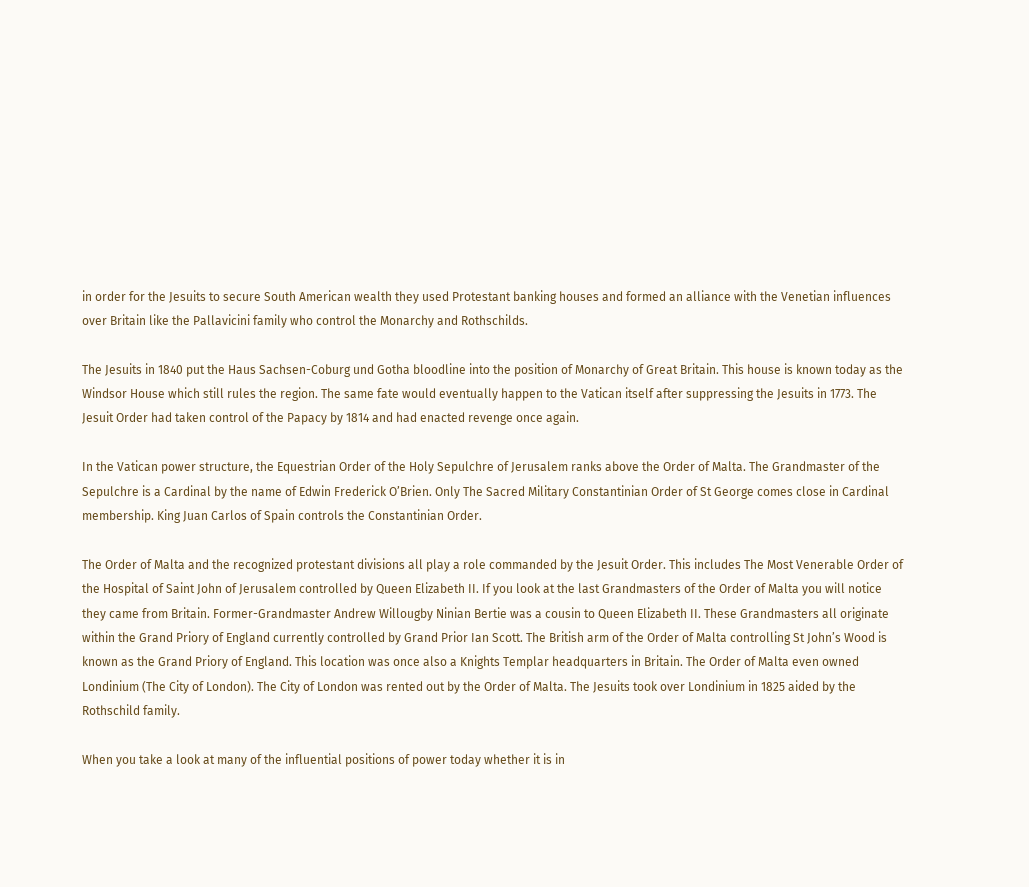in order for the Jesuits to secure South American wealth they used Protestant banking houses and formed an alliance with the Venetian influences over Britain like the Pallavicini family who control the Monarchy and Rothschilds.

The Jesuits in 1840 put the Haus Sachsen-Coburg und Gotha bloodline into the position of Monarchy of Great Britain. This house is known today as the Windsor House which still rules the region. The same fate would eventually happen to the Vatican itself after suppressing the Jesuits in 1773. The Jesuit Order had taken control of the Papacy by 1814 and had enacted revenge once again.

In the Vatican power structure, the Equestrian Order of the Holy Sepulchre of Jerusalem ranks above the Order of Malta. The Grandmaster of the Sepulchre is a Cardinal by the name of Edwin Frederick O’Brien. Only The Sacred Military Constantinian Order of St George comes close in Cardinal membership. King Juan Carlos of Spain controls the Constantinian Order.

The Order of Malta and the recognized protestant divisions all play a role commanded by the Jesuit Order. This includes The Most Venerable Order of the Hospital of Saint John of Jerusalem controlled by Queen Elizabeth II. If you look at the last Grandmasters of the Order of Malta you will notice they came from Britain. Former-Grandmaster Andrew Willougby Ninian Bertie was a cousin to Queen Elizabeth II. These Grandmasters all originate within the Grand Priory of England currently controlled by Grand Prior Ian Scott. The British arm of the Order of Malta controlling St John’s Wood is known as the Grand Priory of England. This location was once also a Knights Templar headquarters in Britain. The Order of Malta even owned Londinium (The City of London). The City of London was rented out by the Order of Malta. The Jesuits took over Londinium in 1825 aided by the Rothschild family.

When you take a look at many of the influential positions of power today whether it is in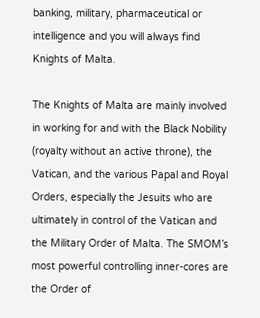banking, military, pharmaceutical or intelligence and you will always find Knights of Malta.

The Knights of Malta are mainly involved in working for and with the Black Nobility (royalty without an active throne), the Vatican, and the various Papal and Royal Orders, especially the Jesuits who are ultimately in control of the Vatican and the Military Order of Malta. The SMOM’s most powerful controlling inner-cores are the Order of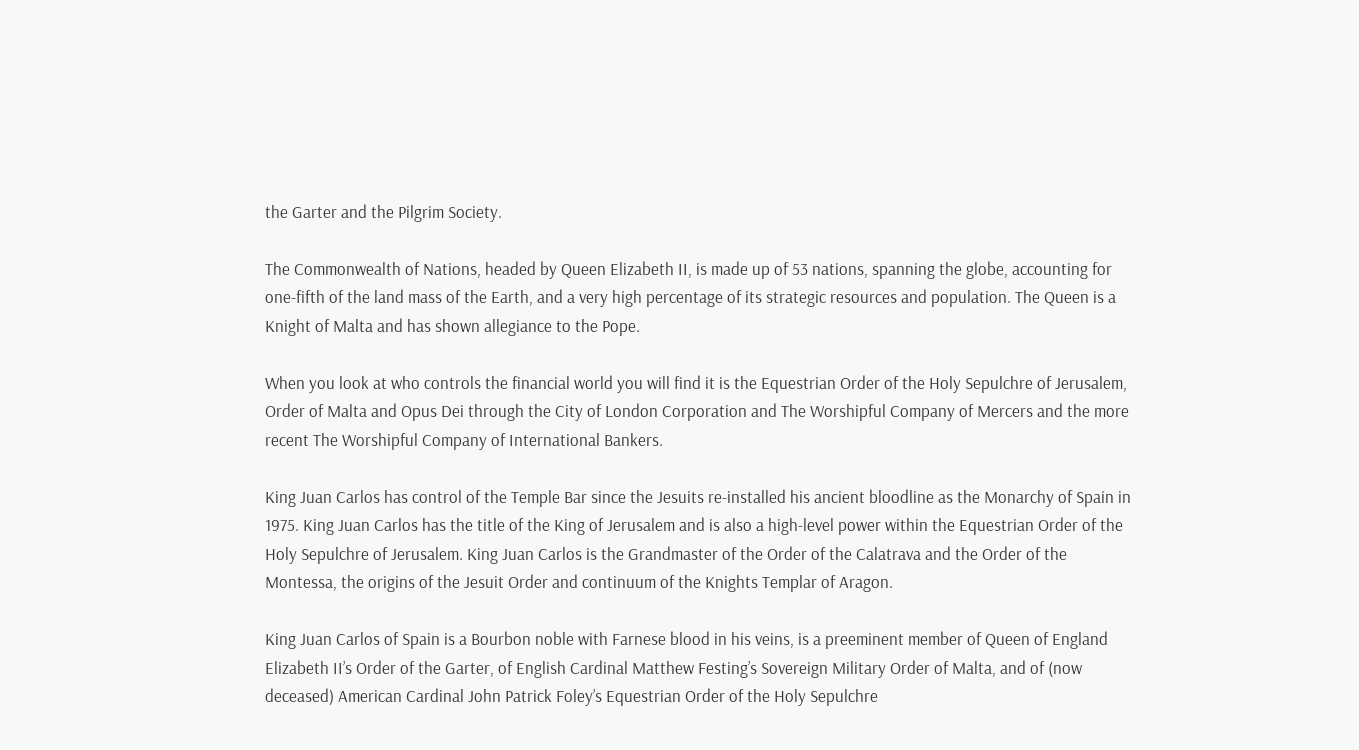the Garter and the Pilgrim Society.

The Commonwealth of Nations, headed by Queen Elizabeth II, is made up of 53 nations, spanning the globe, accounting for one-fifth of the land mass of the Earth, and a very high percentage of its strategic resources and population. The Queen is a Knight of Malta and has shown allegiance to the Pope.

When you look at who controls the financial world you will find it is the Equestrian Order of the Holy Sepulchre of Jerusalem, Order of Malta and Opus Dei through the City of London Corporation and The Worshipful Company of Mercers and the more recent The Worshipful Company of International Bankers.

King Juan Carlos has control of the Temple Bar since the Jesuits re-installed his ancient bloodline as the Monarchy of Spain in 1975. King Juan Carlos has the title of the King of Jerusalem and is also a high-level power within the Equestrian Order of the Holy Sepulchre of Jerusalem. King Juan Carlos is the Grandmaster of the Order of the Calatrava and the Order of the Montessa, the origins of the Jesuit Order and continuum of the Knights Templar of Aragon.

King Juan Carlos of Spain is a Bourbon noble with Farnese blood in his veins, is a preeminent member of Queen of England Elizabeth II’s Order of the Garter, of English Cardinal Matthew Festing’s Sovereign Military Order of Malta, and of (now deceased) American Cardinal John Patrick Foley’s Equestrian Order of the Holy Sepulchre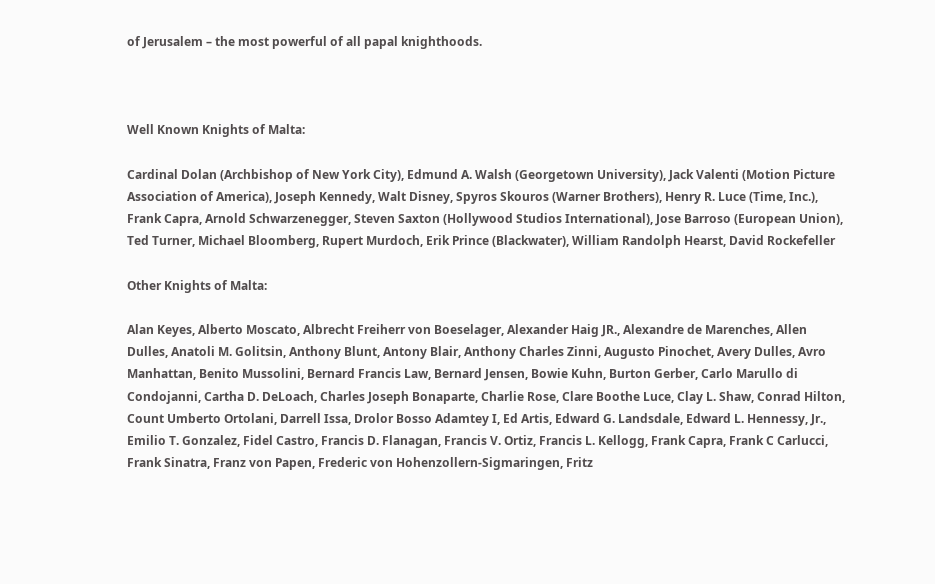of Jerusalem – the most powerful of all papal knighthoods.



Well Known Knights of Malta:

Cardinal Dolan (Archbishop of New York City), Edmund A. Walsh (Georgetown University), Jack Valenti (Motion Picture Association of America), Joseph Kennedy, Walt Disney, Spyros Skouros (Warner Brothers), Henry R. Luce (Time, Inc.), Frank Capra, Arnold Schwarzenegger, Steven Saxton (Hollywood Studios International), Jose Barroso (European Union), Ted Turner, Michael Bloomberg, Rupert Murdoch, Erik Prince (Blackwater), William Randolph Hearst, David Rockefeller

Other Knights of Malta:

Alan Keyes, Alberto Moscato, Albrecht Freiherr von Boeselager, Alexander Haig JR., Alexandre de Marenches, Allen Dulles, Anatoli M. Golitsin, Anthony Blunt, Antony Blair, Anthony Charles Zinni, Augusto Pinochet, Avery Dulles, Avro Manhattan, Benito Mussolini, Bernard Francis Law, Bernard Jensen, Bowie Kuhn, Burton Gerber, Carlo Marullo di Condojanni, Cartha D. DeLoach, Charles Joseph Bonaparte, Charlie Rose, Clare Boothe Luce, Clay L. Shaw, Conrad Hilton, Count Umberto Ortolani, Darrell Issa, Drolor Bosso Adamtey I, Ed Artis, Edward G. Landsdale, Edward L. Hennessy, Jr., Emilio T. Gonzalez, Fidel Castro, Francis D. Flanagan, Francis V. Ortiz, Francis L. Kellogg, Frank Capra, Frank C Carlucci, Frank Sinatra, Franz von Papen, Frederic von Hohenzollern-Sigmaringen, Fritz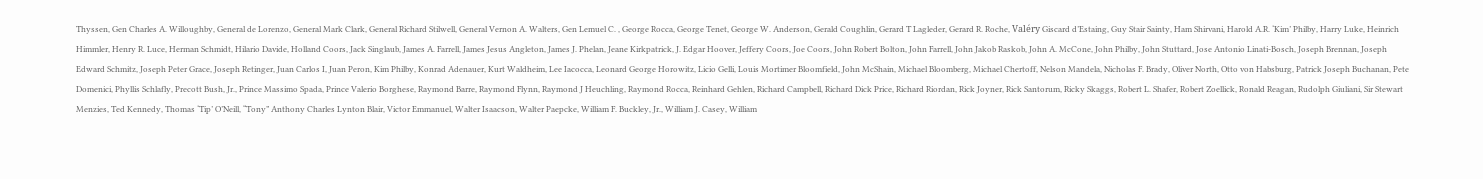Thyssen, Gen Charles A. Willoughby, General de Lorenzo, General Mark Clark, General Richard Stilwell, General Vernon A. Walters, Gen Lemuel C. , George Rocca, George Tenet, George W. Anderson, Gerald Coughlin, Gerard T Lagleder, Gerard R. Roche, Valéry Giscard d’Estaing, Guy Stair Sainty, Ham Shirvani, Harold A.R. ‘Kim’ Philby, Harry Luke, Heinrich Himmler, Henry R. Luce, Herman Schmidt, Hilario Davide, Holland Coors, Jack Singlaub, James A. Farrell, James Jesus Angleton, James J. Phelan, Jeane Kirkpatrick, J. Edgar Hoover, Jeffery Coors, Joe Coors, John Robert Bolton, John Farrell, John Jakob Raskob, John A. McCone, John Philby, John Stuttard, Jose Antonio Linati-Bosch, Joseph Brennan, Joseph Edward Schmitz, Joseph Peter Grace, Joseph Retinger, Juan Carlos I, Juan Peron, Kim Philby, Konrad Adenauer, Kurt Waldheim, Lee Iacocca, Leonard George Horowitz, Licio Gelli, Louis Mortimer Bloomfield, John McShain, Michael Bloomberg, Michael Chertoff, Nelson Mandela, Nicholas F. Brady, Oliver North, Otto von Habsburg, Patrick Joseph Buchanan, Pete Domenici, Phyllis Schlafly, Precott Bush, Jr., Prince Massimo Spada, Prince Valerio Borghese, Raymond Barre, Raymond Flynn, Raymond J Heuchling, Raymond Rocca, Reinhard Gehlen, Richard Campbell, Richard Dick Price, Richard Riordan, Rick Joyner, Rick Santorum, Ricky Skaggs, Robert L. Shafer, Robert Zoellick, Ronald Reagan, Rudolph Giuliani, Sir Stewart Menzies, Ted Kennedy, Thomas ‘Tip’ O’Neill, “Tony” Anthony Charles Lynton Blair, Victor Emmanuel, Walter Isaacson, Walter Paepcke, William F. Buckley, Jr., William J. Casey, William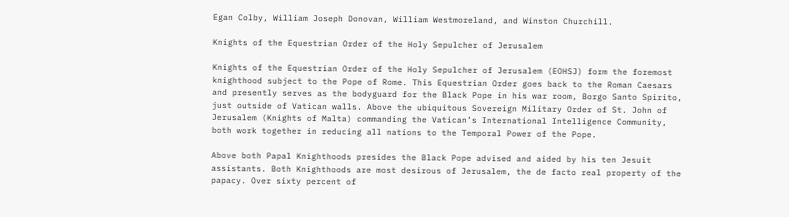Egan Colby, William Joseph Donovan, William Westmoreland, and Winston Churchill.

Knights of the Equestrian Order of the Holy Sepulcher of Jerusalem

Knights of the Equestrian Order of the Holy Sepulcher of Jerusalem (EOHSJ) form the foremost knighthood subject to the Pope of Rome. This Equestrian Order goes back to the Roman Caesars and presently serves as the bodyguard for the Black Pope in his war room, Borgo Santo Spirito, just outside of Vatican walls. Above the ubiquitous Sovereign Military Order of St. John of Jerusalem (Knights of Malta) commanding the Vatican’s International Intelligence Community, both work together in reducing all nations to the Temporal Power of the Pope.

Above both Papal Knighthoods presides the Black Pope advised and aided by his ten Jesuit assistants. Both Knighthoods are most desirous of Jerusalem, the de facto real property of the papacy. Over sixty percent of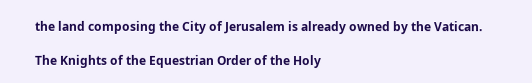the land composing the City of Jerusalem is already owned by the Vatican.

The Knights of the Equestrian Order of the Holy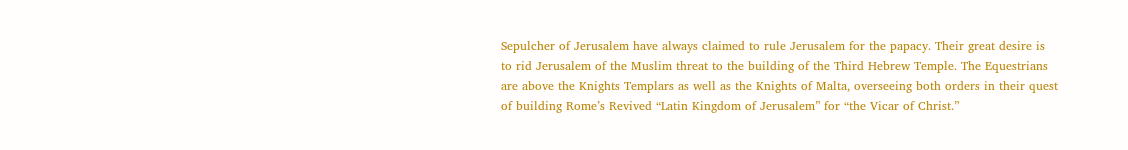Sepulcher of Jerusalem have always claimed to rule Jerusalem for the papacy. Their great desire is to rid Jerusalem of the Muslim threat to the building of the Third Hebrew Temple. The Equestrians are above the Knights Templars as well as the Knights of Malta, overseeing both orders in their quest of building Rome’s Revived “Latin Kingdom of Jerusalem” for “the Vicar of Christ.”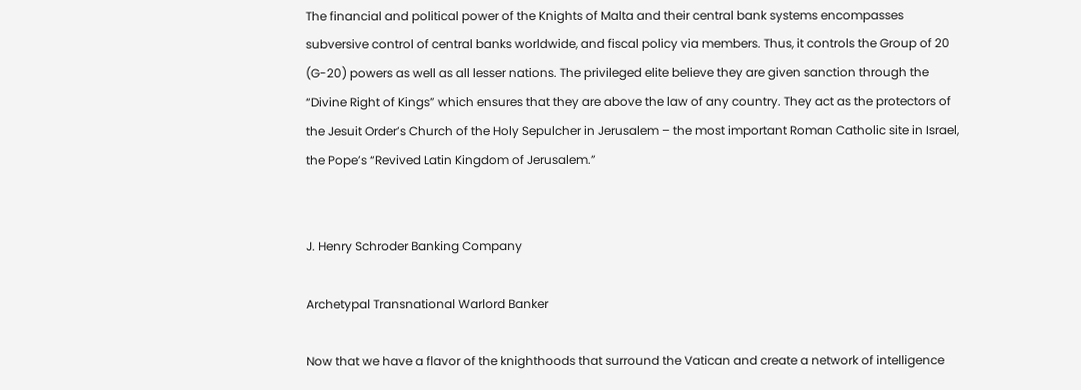The financial and political power of the Knights of Malta and their central bank systems encompasses subversive control of central banks worldwide, and fiscal policy via members. Thus, it controls the Group of 20 (G-20) powers as well as all lesser nations. The privileged elite believe they are given sanction through the “Divine Right of Kings” which ensures that they are above the law of any country. They act as the protectors of the Jesuit Order’s Church of the Holy Sepulcher in Jerusalem – the most important Roman Catholic site in Israel, the Pope’s “Revived Latin Kingdom of Jerusalem.”


J. Henry Schroder Banking Company

Archetypal Transnational Warlord Banker

Now that we have a flavor of the knighthoods that surround the Vatican and create a network of intelligence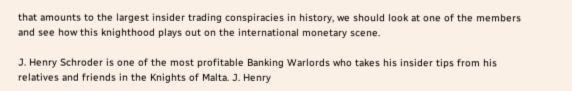that amounts to the largest insider trading conspiracies in history, we should look at one of the members and see how this knighthood plays out on the international monetary scene.

J. Henry Schroder is one of the most profitable Banking Warlords who takes his insider tips from his relatives and friends in the Knights of Malta. J. Henry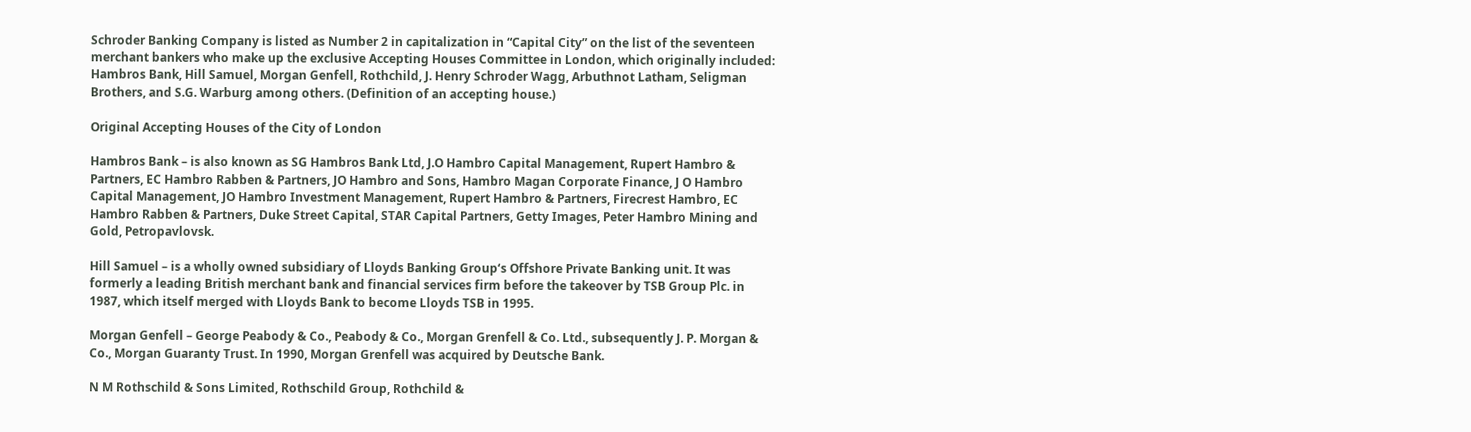Schroder Banking Company is listed as Number 2 in capitalization in “Capital City” on the list of the seventeen merchant bankers who make up the exclusive Accepting Houses Committee in London, which originally included: Hambros Bank, Hill Samuel, Morgan Genfell, Rothchild, J. Henry Schroder Wagg, Arbuthnot Latham, Seligman Brothers, and S.G. Warburg among others. (Definition of an accepting house.)

Original Accepting Houses of the City of London

Hambros Bank – is also known as SG Hambros Bank Ltd, J.O Hambro Capital Management, Rupert Hambro & Partners, EC Hambro Rabben & Partners, JO Hambro and Sons, Hambro Magan Corporate Finance, J O Hambro Capital Management, JO Hambro Investment Management, Rupert Hambro & Partners, Firecrest Hambro, EC Hambro Rabben & Partners, Duke Street Capital, STAR Capital Partners, Getty Images, Peter Hambro Mining and Gold, Petropavlovsk.

Hill Samuel – is a wholly owned subsidiary of Lloyds Banking Group‘s Offshore Private Banking unit. It was formerly a leading British merchant bank and financial services firm before the takeover by TSB Group Plc. in 1987, which itself merged with Lloyds Bank to become Lloyds TSB in 1995.

Morgan Genfell – George Peabody & Co., Peabody & Co., Morgan Grenfell & Co. Ltd., subsequently J. P. Morgan & Co., Morgan Guaranty Trust. In 1990, Morgan Grenfell was acquired by Deutsche Bank.

N M Rothschild & Sons Limited, Rothschild Group, Rothchild &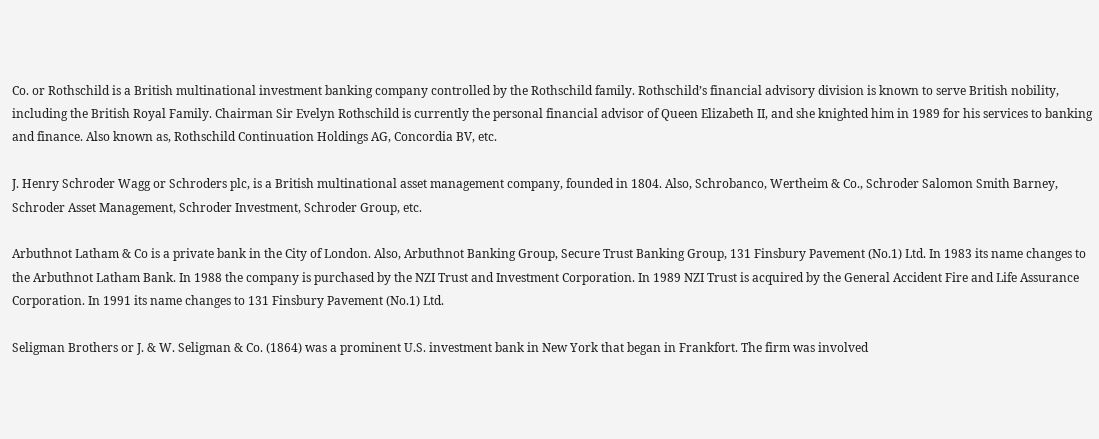Co. or Rothschild is a British multinational investment banking company controlled by the Rothschild family. Rothschild’s financial advisory division is known to serve British nobility, including the British Royal Family. Chairman Sir Evelyn Rothschild is currently the personal financial advisor of Queen Elizabeth II, and she knighted him in 1989 for his services to banking and finance. Also known as, Rothschild Continuation Holdings AG, Concordia BV, etc.

J. Henry Schroder Wagg or Schroders plc, is a British multinational asset management company, founded in 1804. Also, Schrobanco, Wertheim & Co., Schroder Salomon Smith Barney, Schroder Asset Management, Schroder Investment, Schroder Group, etc.

Arbuthnot Latham & Co is a private bank in the City of London. Also, Arbuthnot Banking Group, Secure Trust Banking Group, 131 Finsbury Pavement (No.1) Ltd. In 1983 its name changes to the Arbuthnot Latham Bank. In 1988 the company is purchased by the NZI Trust and Investment Corporation. In 1989 NZI Trust is acquired by the General Accident Fire and Life Assurance Corporation. In 1991 its name changes to 131 Finsbury Pavement (No.1) Ltd.

Seligman Brothers or J. & W. Seligman & Co. (1864) was a prominent U.S. investment bank in New York that began in Frankfort. The firm was involved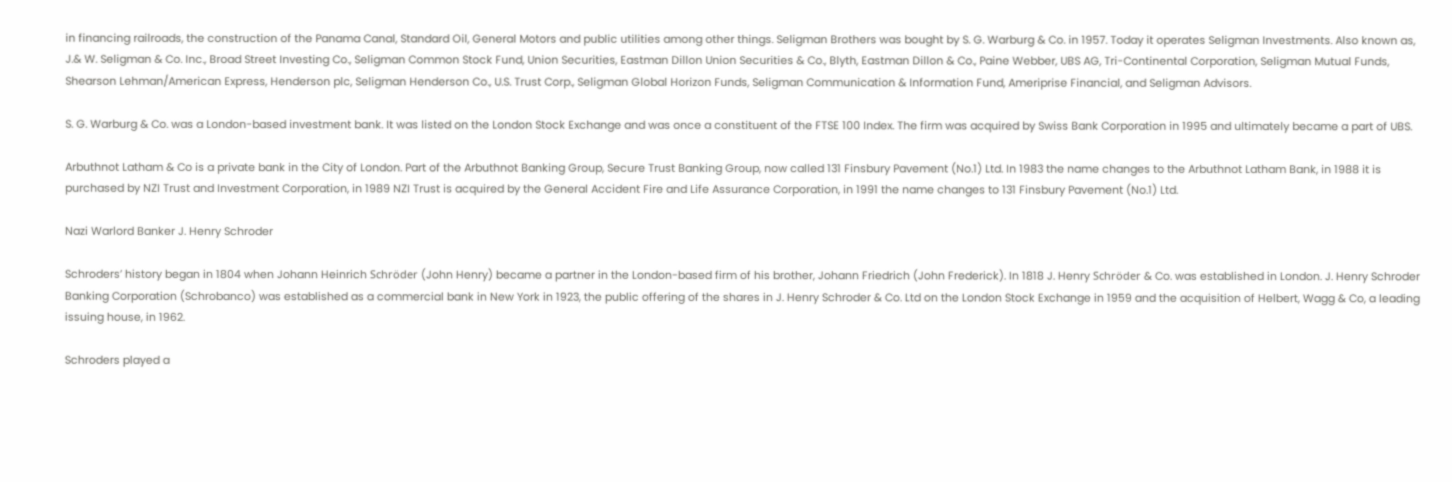in financing railroads, the construction of the Panama Canal, Standard Oil, General Motors and public utilities among other things. Seligman Brothers was bought by S. G. Warburg & Co. in 1957. Today it operates Seligman Investments. Also known as, J.& W. Seligman & Co. Inc., Broad Street Investing Co., Seligman Common Stock Fund, Union Securities, Eastman Dillon Union Securities & Co., Blyth, Eastman Dillon & Co., Paine Webber, UBS AG, Tri-Continental Corporation, Seligman Mutual Funds, Shearson Lehman/American Express, Henderson plc, Seligman Henderson Co., U.S. Trust Corp., Seligman Global Horizon Funds, Seligman Communication & Information Fund, Ameriprise Financial, and Seligman Advisors.

S. G. Warburg & Co. was a London-based investment bank. It was listed on the London Stock Exchange and was once a constituent of the FTSE 100 Index. The firm was acquired by Swiss Bank Corporation in 1995 and ultimately became a part of UBS.

Arbuthnot Latham & Co is a private bank in the City of London. Part of the Arbuthnot Banking Group, Secure Trust Banking Group, now called 131 Finsbury Pavement (No.1) Ltd. In 1983 the name changes to the Arbuthnot Latham Bank, in 1988 it is purchased by NZI Trust and Investment Corporation, in 1989 NZI Trust is acquired by the General Accident Fire and Life Assurance Corporation, in 1991 the name changes to 131 Finsbury Pavement (No.1) Ltd.

Nazi Warlord Banker J. Henry Schroder

Schroders’ history began in 1804 when Johann Heinrich Schröder (John Henry) became a partner in the London-based firm of his brother, Johann Friedrich (John Frederick). In 1818 J. Henry Schröder & Co. was established in London. J. Henry Schroder Banking Corporation (Schrobanco) was established as a commercial bank in New York in 1923, the public offering of the shares in J. Henry Schroder & Co. Ltd on the London Stock Exchange in 1959 and the acquisition of Helbert, Wagg & Co, a leading issuing house, in 1962.

Schroders played a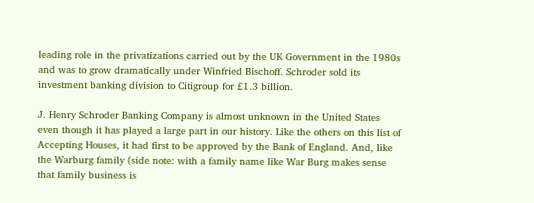leading role in the privatizations carried out by the UK Government in the 1980s and was to grow dramatically under Winfried Bischoff. Schroder sold its investment banking division to Citigroup for £1.3 billion.

J. Henry Schroder Banking Company is almost unknown in the United States even though it has played a large part in our history. Like the others on this list of Accepting Houses, it had first to be approved by the Bank of England. And, like the Warburg family (side note: with a family name like War Burg makes sense that family business is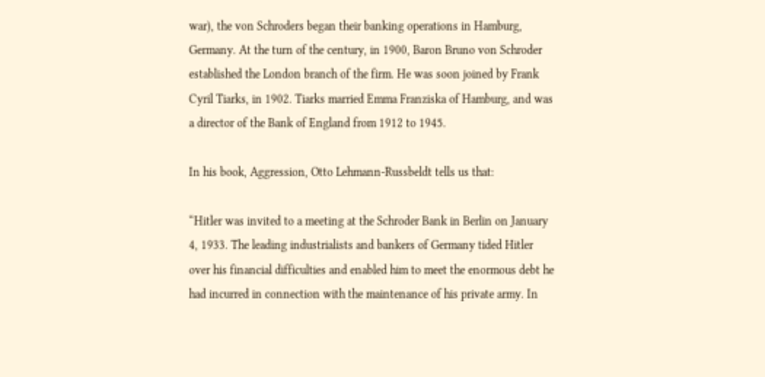war), the von Schroders began their banking operations in Hamburg, Germany. At the turn of the century, in 1900, Baron Bruno von Schroder established the London branch of the firm. He was soon joined by Frank Cyril Tiarks, in 1902. Tiarks married Emma Franziska of Hamburg, and was a director of the Bank of England from 1912 to 1945.

In his book, Aggression, Otto Lehmann-Russbeldt tells us that:

“Hitler was invited to a meeting at the Schroder Bank in Berlin on January 4, 1933. The leading industrialists and bankers of Germany tided Hitler over his financial difficulties and enabled him to meet the enormous debt he had incurred in connection with the maintenance of his private army. In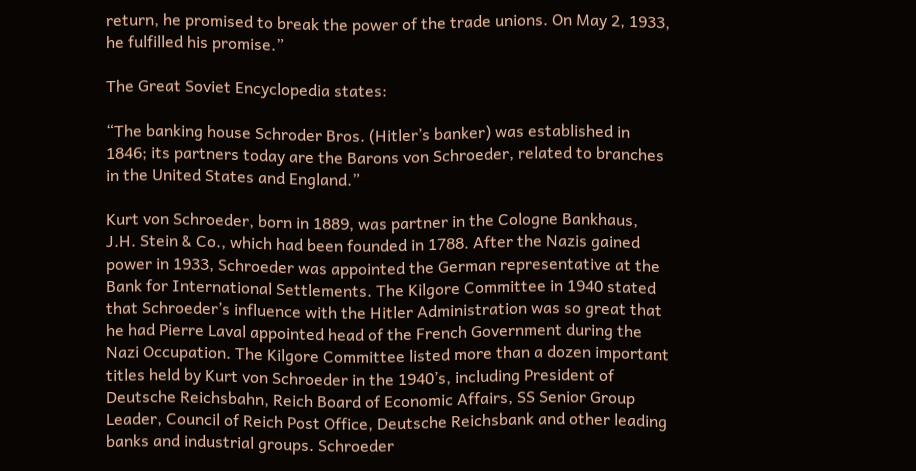return, he promised to break the power of the trade unions. On May 2, 1933, he fulfilled his promise.”

The Great Soviet Encyclopedia states:

“The banking house Schroder Bros. (Hitler’s banker) was established in 1846; its partners today are the Barons von Schroeder, related to branches in the United States and England.”

Kurt von Schroeder, born in 1889, was partner in the Cologne Bankhaus, J.H. Stein & Co., which had been founded in 1788. After the Nazis gained power in 1933, Schroeder was appointed the German representative at the Bank for International Settlements. The Kilgore Committee in 1940 stated that Schroeder’s influence with the Hitler Administration was so great that he had Pierre Laval appointed head of the French Government during the Nazi Occupation. The Kilgore Committee listed more than a dozen important titles held by Kurt von Schroeder in the 1940’s, including President of Deutsche Reichsbahn, Reich Board of Economic Affairs, SS Senior Group Leader, Council of Reich Post Office, Deutsche Reichsbank and other leading banks and industrial groups. Schroeder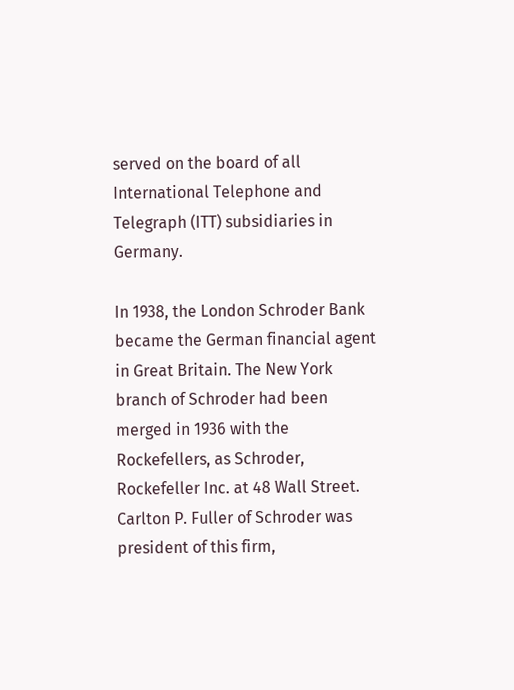served on the board of all International Telephone and Telegraph (ITT) subsidiaries in Germany.

In 1938, the London Schroder Bank became the German financial agent in Great Britain. The New York branch of Schroder had been merged in 1936 with the Rockefellers, as Schroder, Rockefeller Inc. at 48 Wall Street. Carlton P. Fuller of Schroder was president of this firm,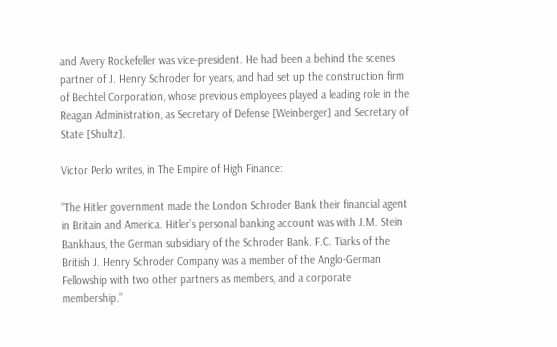and Avery Rockefeller was vice-president. He had been a behind the scenes partner of J. Henry Schroder for years, and had set up the construction firm of Bechtel Corporation, whose previous employees played a leading role in the Reagan Administration, as Secretary of Defense [Weinberger] and Secretary of State [Shultz].

Victor Perlo writes, in The Empire of High Finance:

“The Hitler government made the London Schroder Bank their financial agent in Britain and America. Hitler’s personal banking account was with J.M. Stein Bankhaus, the German subsidiary of the Schroder Bank. F.C. Tiarks of the British J. Henry Schroder Company was a member of the Anglo-German Fellowship with two other partners as members, and a corporate membership.”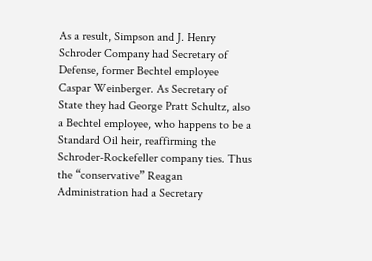As a result, Simpson and J. Henry Schroder Company had Secretary of Defense, former Bechtel employee Caspar Weinberger. As Secretary of State they had George Pratt Schultz, also a Bechtel employee, who happens to be a Standard Oil heir, reaffirming the Schroder-Rockefeller company ties. Thus the “conservative” Reagan Administration had a Secretary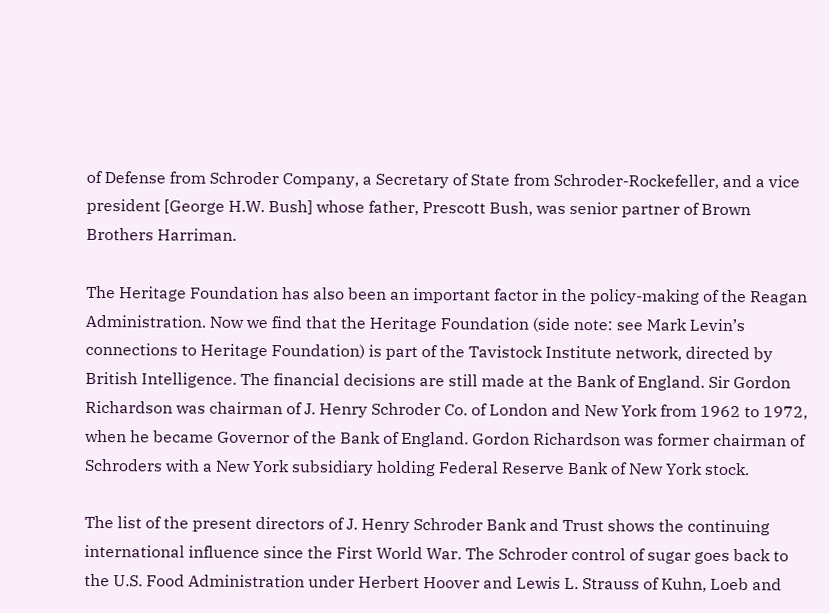of Defense from Schroder Company, a Secretary of State from Schroder-Rockefeller, and a vice president [George H.W. Bush] whose father, Prescott Bush, was senior partner of Brown Brothers Harriman.

The Heritage Foundation has also been an important factor in the policy-making of the Reagan Administration. Now we find that the Heritage Foundation (side note: see Mark Levin’s connections to Heritage Foundation) is part of the Tavistock Institute network, directed by British Intelligence. The financial decisions are still made at the Bank of England. Sir Gordon Richardson was chairman of J. Henry Schroder Co. of London and New York from 1962 to 1972, when he became Governor of the Bank of England. Gordon Richardson was former chairman of Schroders with a New York subsidiary holding Federal Reserve Bank of New York stock.

The list of the present directors of J. Henry Schroder Bank and Trust shows the continuing international influence since the First World War. The Schroder control of sugar goes back to the U.S. Food Administration under Herbert Hoover and Lewis L. Strauss of Kuhn, Loeb and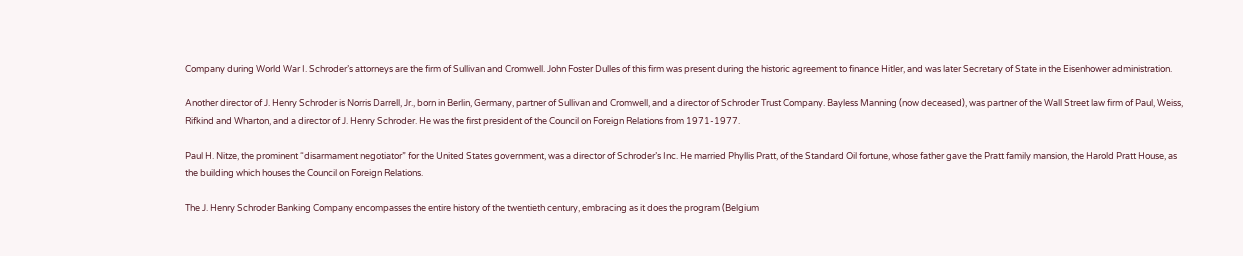Company during World War I. Schroder’s attorneys are the firm of Sullivan and Cromwell. John Foster Dulles of this firm was present during the historic agreement to finance Hitler, and was later Secretary of State in the Eisenhower administration.

Another director of J. Henry Schroder is Norris Darrell, Jr., born in Berlin, Germany, partner of Sullivan and Cromwell, and a director of Schroder Trust Company. Bayless Manning (now deceased), was partner of the Wall Street law firm of Paul, Weiss, Rifkind and Wharton, and a director of J. Henry Schroder. He was the first president of the Council on Foreign Relations from 1971-1977.

Paul H. Nitze, the prominent “disarmament negotiator” for the United States government, was a director of Schroder’s Inc. He married Phyllis Pratt, of the Standard Oil fortune, whose father gave the Pratt family mansion, the Harold Pratt House, as the building which houses the Council on Foreign Relations.

The J. Henry Schroder Banking Company encompasses the entire history of the twentieth century, embracing as it does the program (Belgium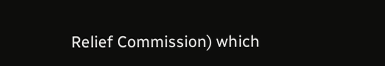Relief Commission) which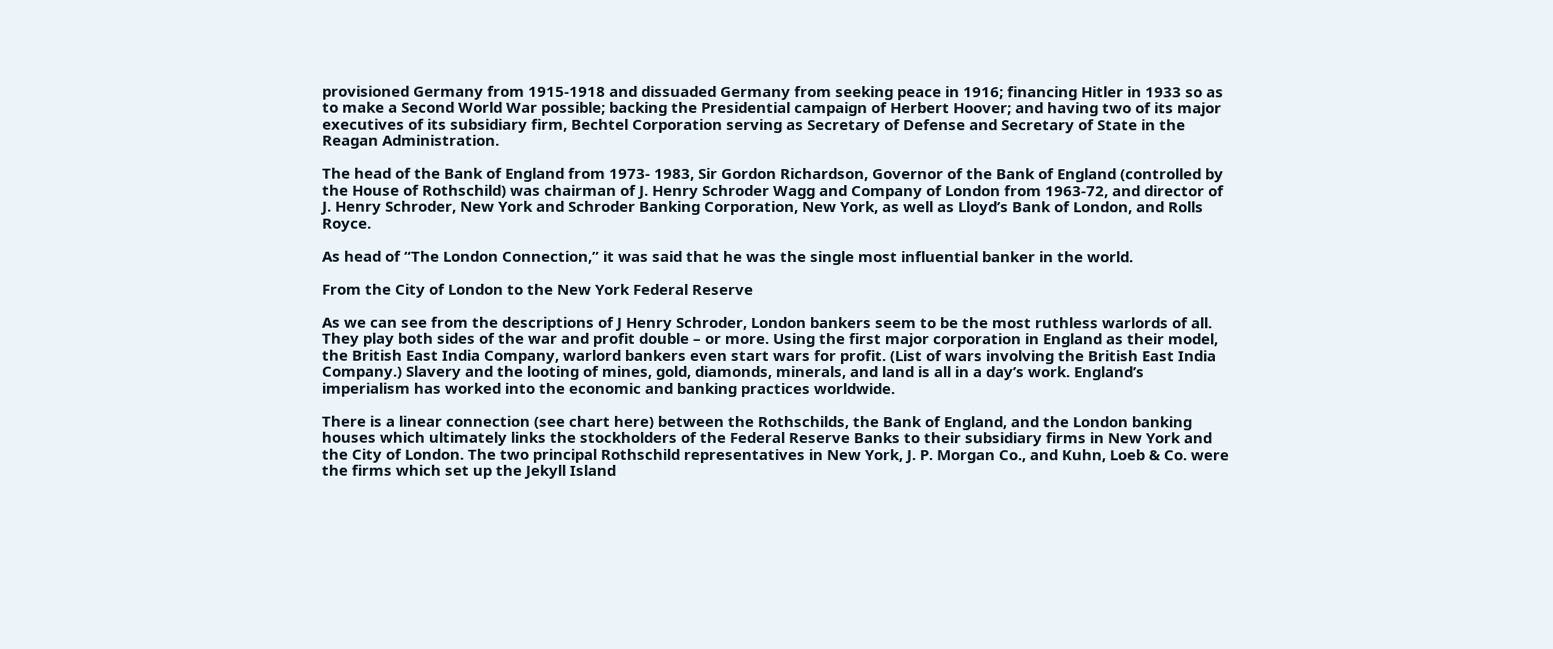provisioned Germany from 1915-1918 and dissuaded Germany from seeking peace in 1916; financing Hitler in 1933 so as to make a Second World War possible; backing the Presidential campaign of Herbert Hoover; and having two of its major executives of its subsidiary firm, Bechtel Corporation serving as Secretary of Defense and Secretary of State in the Reagan Administration.

The head of the Bank of England from 1973- 1983, Sir Gordon Richardson, Governor of the Bank of England (controlled by the House of Rothschild) was chairman of J. Henry Schroder Wagg and Company of London from 1963-72, and director of J. Henry Schroder, New York and Schroder Banking Corporation, New York, as well as Lloyd’s Bank of London, and Rolls Royce.

As head of “The London Connection,” it was said that he was the single most influential banker in the world.

From the City of London to the New York Federal Reserve

As we can see from the descriptions of J Henry Schroder, London bankers seem to be the most ruthless warlords of all. They play both sides of the war and profit double – or more. Using the first major corporation in England as their model, the British East India Company, warlord bankers even start wars for profit. (List of wars involving the British East India Company.) Slavery and the looting of mines, gold, diamonds, minerals, and land is all in a day’s work. England’s imperialism has worked into the economic and banking practices worldwide.

There is a linear connection (see chart here) between the Rothschilds, the Bank of England, and the London banking houses which ultimately links the stockholders of the Federal Reserve Banks to their subsidiary firms in New York and the City of London. The two principal Rothschild representatives in New York, J. P. Morgan Co., and Kuhn, Loeb & Co. were the firms which set up the Jekyll Island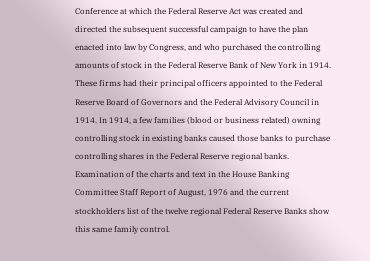Conference at which the Federal Reserve Act was created and directed the subsequent successful campaign to have the plan enacted into law by Congress, and who purchased the controlling amounts of stock in the Federal Reserve Bank of New York in 1914. These firms had their principal officers appointed to the Federal Reserve Board of Governors and the Federal Advisory Council in 1914. In 1914, a few families (blood or business related) owning controlling stock in existing banks caused those banks to purchase controlling shares in the Federal Reserve regional banks. Examination of the charts and text in the House Banking Committee Staff Report of August, 1976 and the current stockholders list of the twelve regional Federal Reserve Banks show this same family control.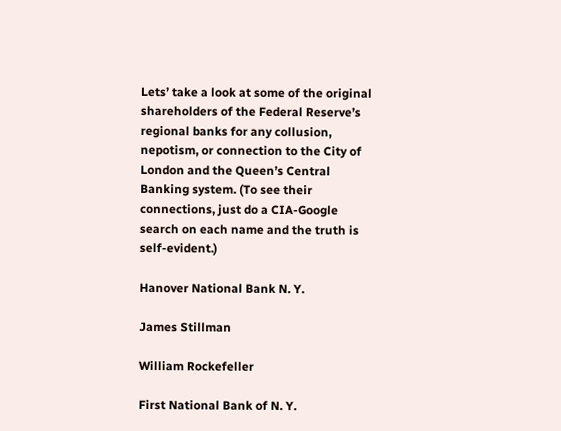Lets’ take a look at some of the original shareholders of the Federal Reserve’s regional banks for any collusion, nepotism, or connection to the City of London and the Queen’s Central Banking system. (To see their connections, just do a CIA-Google search on each name and the truth is self-evident.)

Hanover National Bank N. Y.

James Stillman

William Rockefeller

First National Bank of N. Y.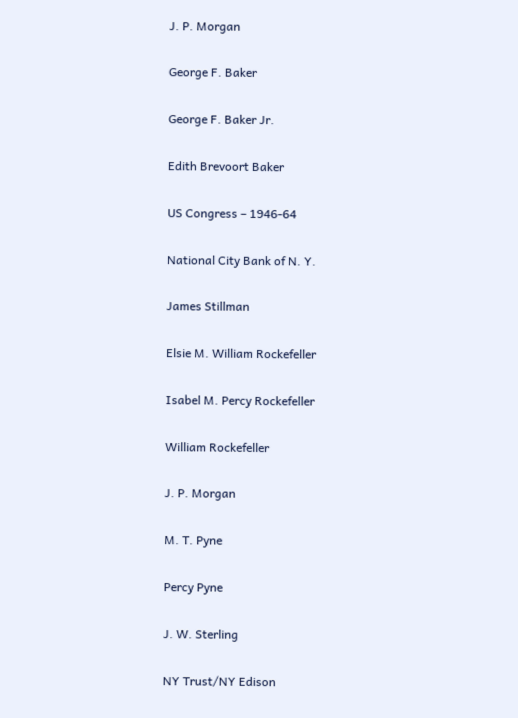J. P. Morgan

George F. Baker

George F. Baker Jr.

Edith Brevoort Baker

US Congress – 1946-64

National City Bank of N. Y.

James Stillman

Elsie M. William Rockefeller

Isabel M. Percy Rockefeller

William Rockefeller

J. P. Morgan

M. T. Pyne

Percy Pyne

J. W. Sterling

NY Trust/NY Edison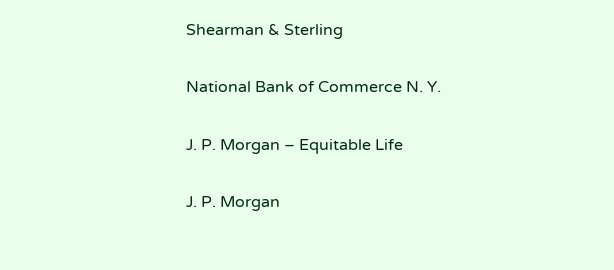Shearman & Sterling

National Bank of Commerce N. Y.

J. P. Morgan – Equitable Life

J. P. Morgan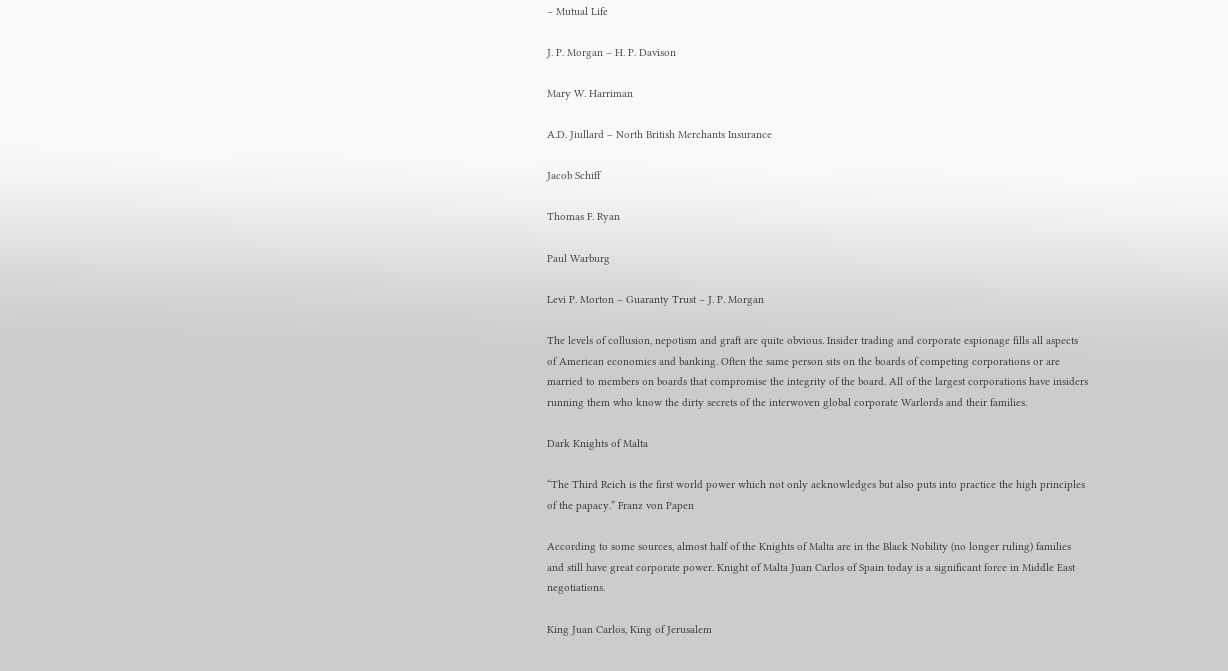– Mutual Life

J. P. Morgan – H. P. Davison

Mary W. Harriman

A.D. Jiullard – North British Merchants Insurance

Jacob Schiff

Thomas F. Ryan

Paul Warburg

Levi P. Morton – Guaranty Trust – J. P. Morgan

The levels of collusion, nepotism and graft are quite obvious. Insider trading and corporate espionage fills all aspects of American economics and banking. Often the same person sits on the boards of competing corporations or are married to members on boards that compromise the integrity of the board. All of the largest corporations have insiders running them who know the dirty secrets of the interwoven global corporate Warlords and their families.

Dark Knights of Malta

“The Third Reich is the first world power which not only acknowledges but also puts into practice the high principles of the papacy.” Franz von Papen

According to some sources, almost half of the Knights of Malta are in the Black Nobility (no longer ruling) families and still have great corporate power. Knight of Malta Juan Carlos of Spain today is a significant force in Middle East negotiations.

King Juan Carlos, King of Jerusalem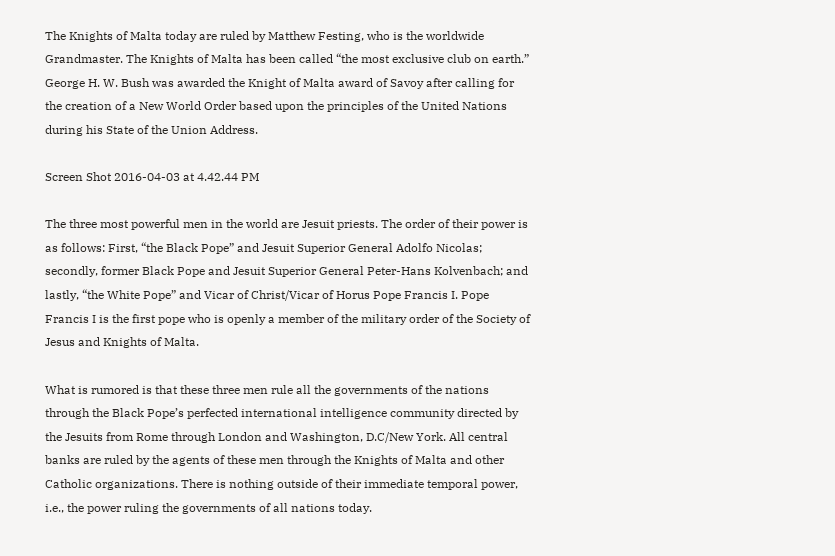The Knights of Malta today are ruled by Matthew Festing, who is the worldwide Grandmaster. The Knights of Malta has been called “the most exclusive club on earth.” George H. W. Bush was awarded the Knight of Malta award of Savoy after calling for the creation of a New World Order based upon the principles of the United Nations during his State of the Union Address.

Screen Shot 2016-04-03 at 4.42.44 PM

The three most powerful men in the world are Jesuit priests. The order of their power is as follows: First, “the Black Pope” and Jesuit Superior General Adolfo Nicolas; secondly, former Black Pope and Jesuit Superior General Peter-Hans Kolvenbach; and lastly, “the White Pope” and Vicar of Christ/Vicar of Horus Pope Francis I. Pope Francis I is the first pope who is openly a member of the military order of the Society of Jesus and Knights of Malta.

What is rumored is that these three men rule all the governments of the nations through the Black Pope’s perfected international intelligence community directed by the Jesuits from Rome through London and Washington, D.C/New York. All central banks are ruled by the agents of these men through the Knights of Malta and other Catholic organizations. There is nothing outside of their immediate temporal power, i.e., the power ruling the governments of all nations today.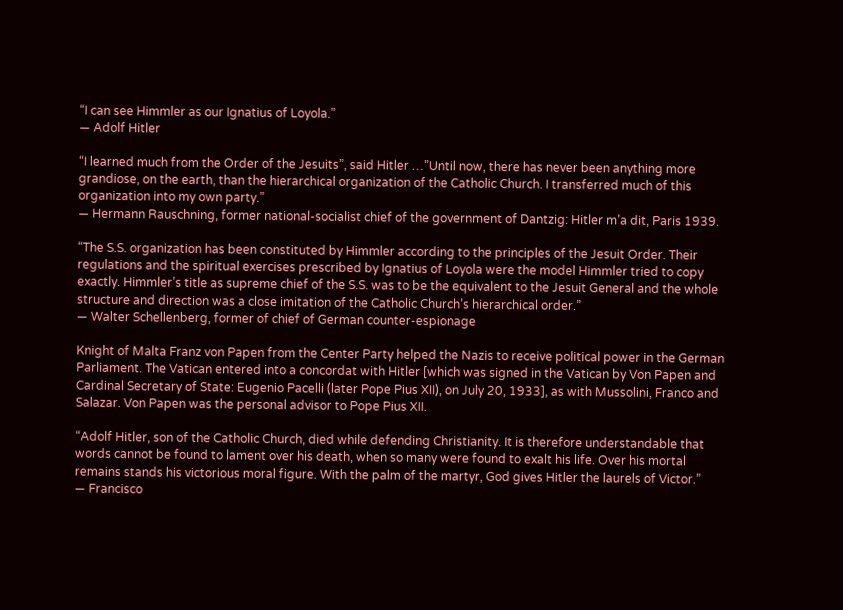“I can see Himmler as our Ignatius of Loyola.”
— Adolf Hitler

“I learned much from the Order of the Jesuits”, said Hitler …”Until now, there has never been anything more grandiose, on the earth, than the hierarchical organization of the Catholic Church. I transferred much of this organization into my own party.”
— Hermann Rauschning, former national-socialist chief of the government of Dantzig: Hitler m’a dit, Paris 1939.

“The S.S. organization has been constituted by Himmler according to the principles of the Jesuit Order. Their regulations and the spiritual exercises prescribed by Ignatius of Loyola were the model Himmler tried to copy exactly. Himmler’s title as supreme chief of the S.S. was to be the equivalent to the Jesuit General and the whole structure and direction was a close imitation of the Catholic Church’s hierarchical order.”
— Walter Schellenberg, former of chief of German counter-espionage

Knight of Malta Franz von Papen from the Center Party helped the Nazis to receive political power in the German Parliament. The Vatican entered into a concordat with Hitler [which was signed in the Vatican by Von Papen and Cardinal Secretary of State: Eugenio Pacelli (later Pope Pius XII), on July 20, 1933], as with Mussolini, Franco and Salazar. Von Papen was the personal advisor to Pope Pius XII.

“Adolf Hitler, son of the Catholic Church, died while defending Christianity. It is therefore understandable that words cannot be found to lament over his death, when so many were found to exalt his life. Over his mortal remains stands his victorious moral figure. With the palm of the martyr, God gives Hitler the laurels of Victor.”
— Francisco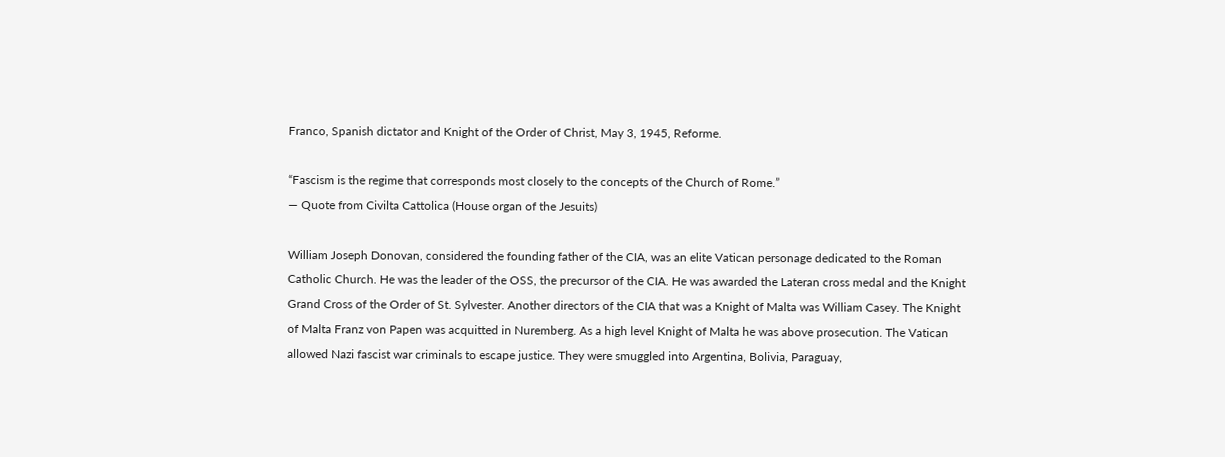Franco, Spanish dictator and Knight of the Order of Christ, May 3, 1945, Reforme.

“Fascism is the regime that corresponds most closely to the concepts of the Church of Rome.”
— Quote from Civilta Cattolica (House organ of the Jesuits)

William Joseph Donovan, considered the founding father of the CIA, was an elite Vatican personage dedicated to the Roman Catholic Church. He was the leader of the OSS, the precursor of the CIA. He was awarded the Lateran cross medal and the Knight Grand Cross of the Order of St. Sylvester. Another directors of the CIA that was a Knight of Malta was William Casey. The Knight of Malta Franz von Papen was acquitted in Nuremberg. As a high level Knight of Malta he was above prosecution. The Vatican allowed Nazi fascist war criminals to escape justice. They were smuggled into Argentina, Bolivia, Paraguay,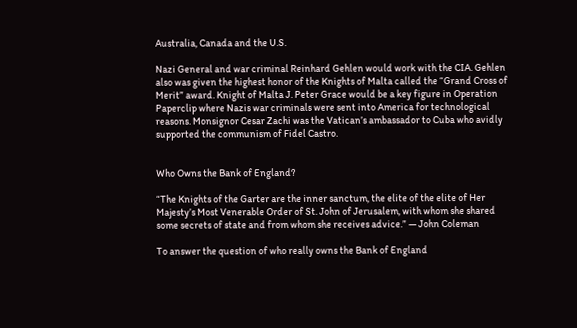Australia, Canada and the U.S.

Nazi General and war criminal Reinhard Gehlen would work with the CIA. Gehlen also was given the highest honor of the Knights of Malta called the “Grand Cross of Merit” award. Knight of Malta J. Peter Grace would be a key figure in Operation Paperclip where Nazis war criminals were sent into America for technological reasons. Monsignor Cesar Zachi was the Vatican’s ambassador to Cuba who avidly supported the communism of Fidel Castro.


Who Owns the Bank of England?

“The Knights of the Garter are the inner sanctum, the elite of the elite of Her Majesty’s Most Venerable Order of St. John of Jerusalem, with whom she shared some secrets of state and from whom she receives advice.” — John Coleman

To answer the question of who really owns the Bank of England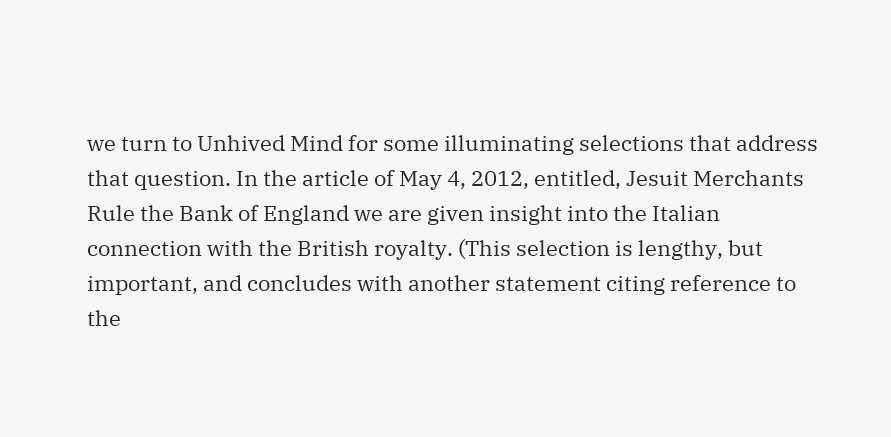we turn to Unhived Mind for some illuminating selections that address that question. In the article of May 4, 2012, entitled, Jesuit Merchants Rule the Bank of England we are given insight into the Italian connection with the British royalty. (This selection is lengthy, but important, and concludes with another statement citing reference to the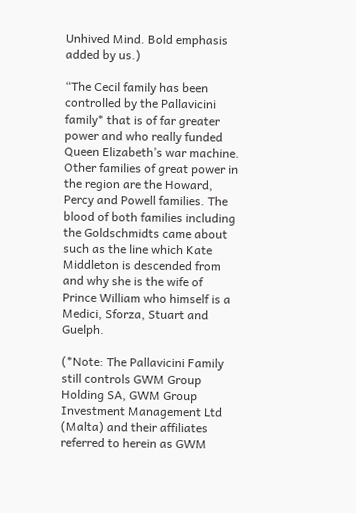Unhived Mind. Bold emphasis added by us.)

“The Cecil family has been controlled by the Pallavicini family* that is of far greater power and who really funded Queen Elizabeth’s war machine. Other families of great power in the region are the Howard, Percy and Powell families. The blood of both families including the Goldschmidts came about such as the line which Kate Middleton is descended from and why she is the wife of Prince William who himself is a Medici, Sforza, Stuart and Guelph.

(*Note: The Pallavicini Family still controls GWM Group Holding SA, GWM Group Investment Management Ltd (Malta) and their affiliates referred to herein as GWM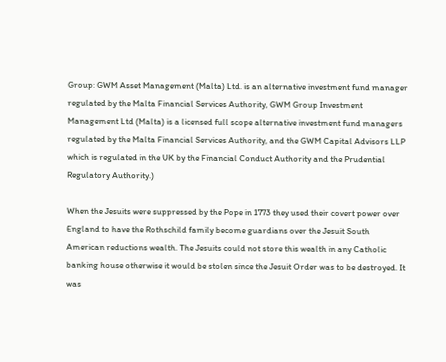Group: GWM Asset Management (Malta) Ltd. is an alternative investment fund manager regulated by the Malta Financial Services Authority, GWM Group Investment Management Ltd (Malta) is a licensed full scope alternative investment fund managers regulated by the Malta Financial Services Authority, and the GWM Capital Advisors LLP which is regulated in the UK by the Financial Conduct Authority and the Prudential Regulatory Authority.)

When the Jesuits were suppressed by the Pope in 1773 they used their covert power over England to have the Rothschild family become guardians over the Jesuit South American reductions wealth. The Jesuits could not store this wealth in any Catholic banking house otherwise it would be stolen since the Jesuit Order was to be destroyed. It was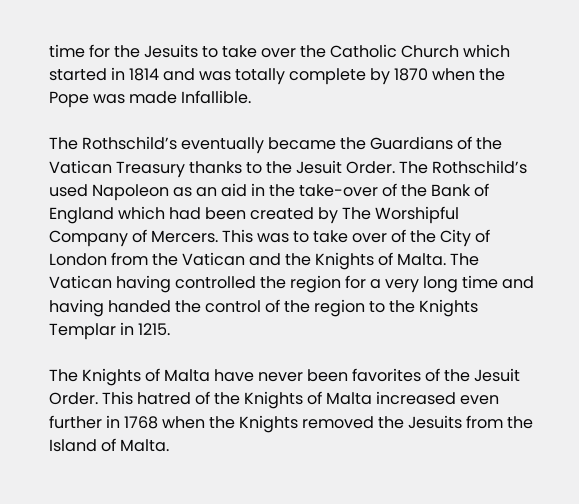time for the Jesuits to take over the Catholic Church which started in 1814 and was totally complete by 1870 when the Pope was made Infallible.

The Rothschild’s eventually became the Guardians of the Vatican Treasury thanks to the Jesuit Order. The Rothschild’s used Napoleon as an aid in the take-over of the Bank of England which had been created by The Worshipful Company of Mercers. This was to take over of the City of London from the Vatican and the Knights of Malta. The Vatican having controlled the region for a very long time and having handed the control of the region to the Knights Templar in 1215.

The Knights of Malta have never been favorites of the Jesuit Order. This hatred of the Knights of Malta increased even further in 1768 when the Knights removed the Jesuits from the Island of Malta.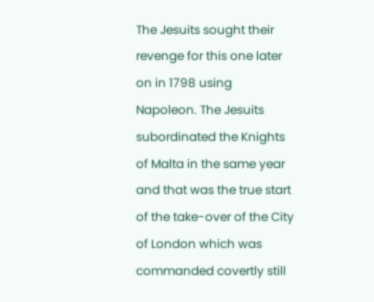The Jesuits sought their revenge for this one later on in 1798 using Napoleon. The Jesuits subordinated the Knights of Malta in the same year and that was the true start of the take-over of the City of London which was commanded covertly still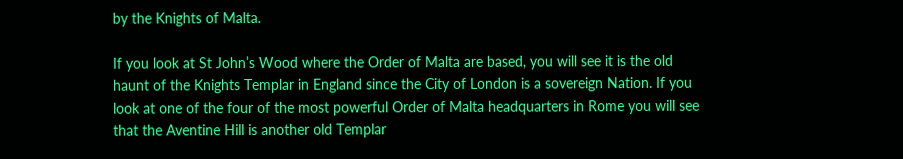by the Knights of Malta.

If you look at St John’s Wood where the Order of Malta are based, you will see it is the old haunt of the Knights Templar in England since the City of London is a sovereign Nation. If you look at one of the four of the most powerful Order of Malta headquarters in Rome you will see that the Aventine Hill is another old Templar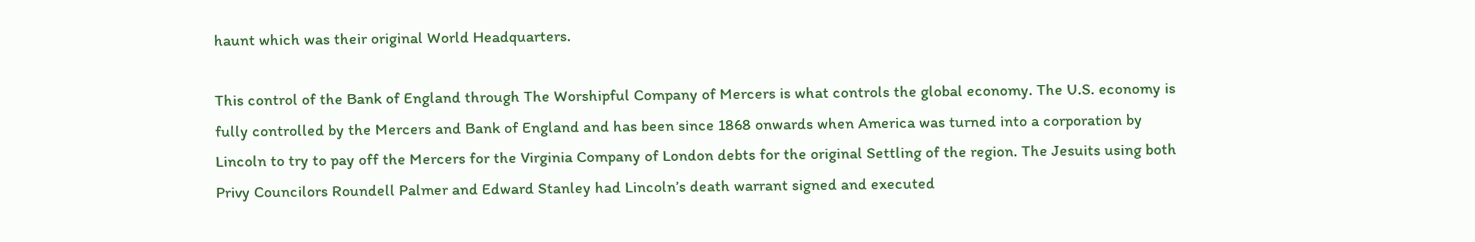haunt which was their original World Headquarters.

This control of the Bank of England through The Worshipful Company of Mercers is what controls the global economy. The U.S. economy is fully controlled by the Mercers and Bank of England and has been since 1868 onwards when America was turned into a corporation by Lincoln to try to pay off the Mercers for the Virginia Company of London debts for the original Settling of the region. The Jesuits using both Privy Councilors Roundell Palmer and Edward Stanley had Lincoln’s death warrant signed and executed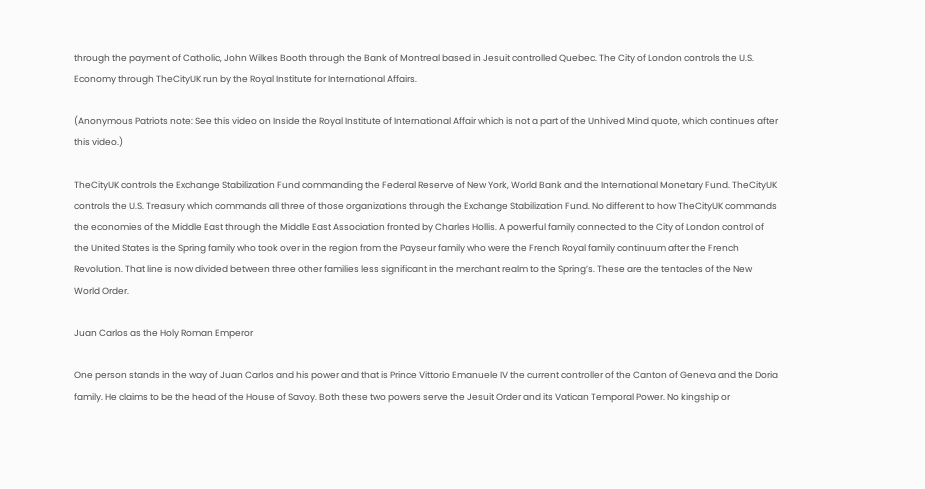through the payment of Catholic, John Wilkes Booth through the Bank of Montreal based in Jesuit controlled Quebec. The City of London controls the U.S. Economy through TheCityUK run by the Royal Institute for International Affairs.

(Anonymous Patriots note: See this video on Inside the Royal Institute of International Affair which is not a part of the Unhived Mind quote, which continues after this video.)

TheCityUK controls the Exchange Stabilization Fund commanding the Federal Reserve of New York, World Bank and the International Monetary Fund. TheCityUK controls the U.S. Treasury which commands all three of those organizations through the Exchange Stabilization Fund. No different to how TheCityUK commands the economies of the Middle East through the Middle East Association fronted by Charles Hollis. A powerful family connected to the City of London control of the United States is the Spring family who took over in the region from the Payseur family who were the French Royal family continuum after the French Revolution. That line is now divided between three other families less significant in the merchant realm to the Spring’s. These are the tentacles of the New World Order.

Juan Carlos as the Holy Roman Emperor

One person stands in the way of Juan Carlos and his power and that is Prince Vittorio Emanuele IV the current controller of the Canton of Geneva and the Doria family. He claims to be the head of the House of Savoy. Both these two powers serve the Jesuit Order and its Vatican Temporal Power. No kingship or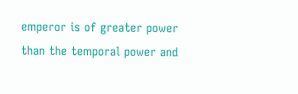emperor is of greater power than the temporal power and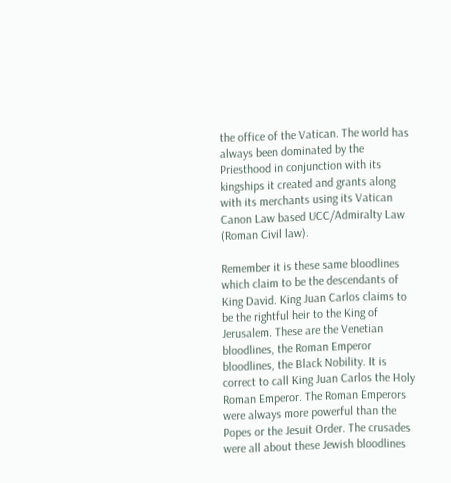the office of the Vatican. The world has always been dominated by the Priesthood in conjunction with its kingships it created and grants along with its merchants using its Vatican Canon Law based UCC/Admiralty Law (Roman Civil law).

Remember it is these same bloodlines which claim to be the descendants of King David. King Juan Carlos claims to be the rightful heir to the King of Jerusalem. These are the Venetian bloodlines, the Roman Emperor bloodlines, the Black Nobility. It is correct to call King Juan Carlos the Holy Roman Emperor. The Roman Emperors were always more powerful than the Popes or the Jesuit Order. The crusades were all about these Jewish bloodlines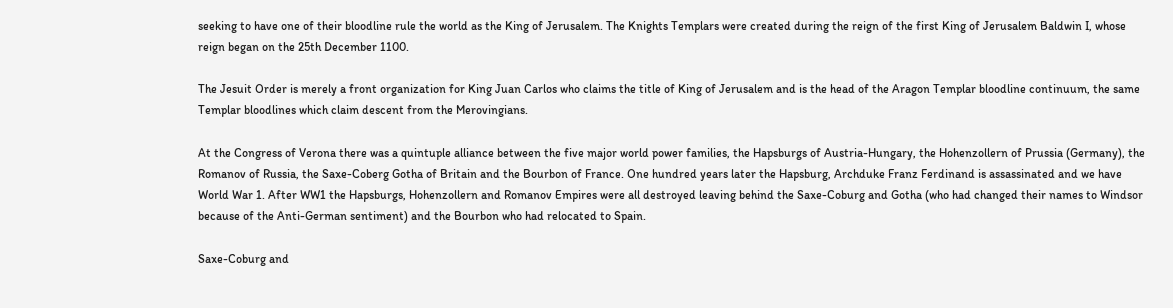seeking to have one of their bloodline rule the world as the King of Jerusalem. The Knights Templars were created during the reign of the first King of Jerusalem Baldwin I, whose reign began on the 25th December 1100.

The Jesuit Order is merely a front organization for King Juan Carlos who claims the title of King of Jerusalem and is the head of the Aragon Templar bloodline continuum, the same Templar bloodlines which claim descent from the Merovingians.

At the Congress of Verona there was a quintuple alliance between the five major world power families, the Hapsburgs of Austria-Hungary, the Hohenzollern of Prussia (Germany), the Romanov of Russia, the Saxe-Coberg Gotha of Britain and the Bourbon of France. One hundred years later the Hapsburg, Archduke Franz Ferdinand is assassinated and we have World War 1. After WW1 the Hapsburgs, Hohenzollern and Romanov Empires were all destroyed leaving behind the Saxe-Coburg and Gotha (who had changed their names to Windsor because of the Anti-German sentiment) and the Bourbon who had relocated to Spain.

Saxe-Coburg and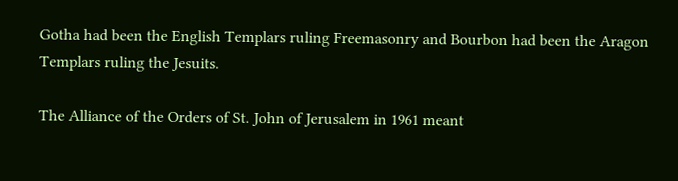Gotha had been the English Templars ruling Freemasonry and Bourbon had been the Aragon Templars ruling the Jesuits.

The Alliance of the Orders of St. John of Jerusalem in 1961 meant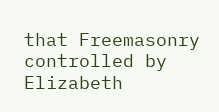that Freemasonry controlled by Elizabeth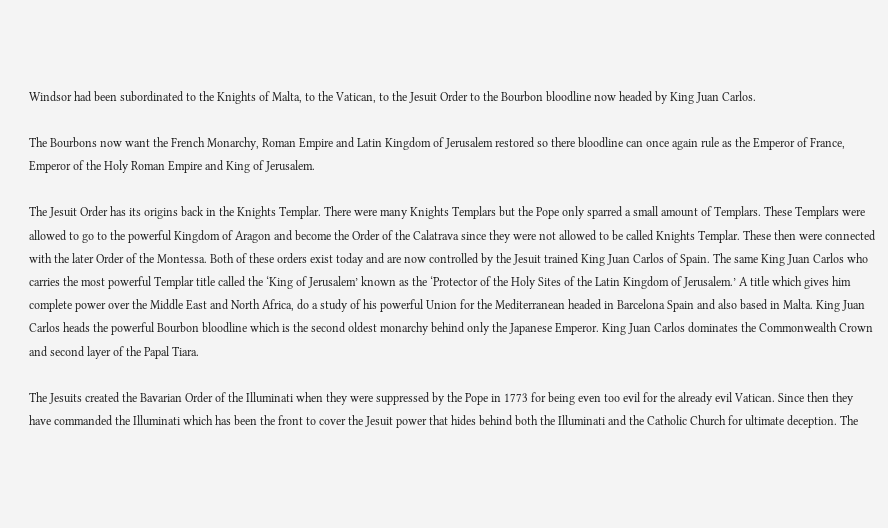Windsor had been subordinated to the Knights of Malta, to the Vatican, to the Jesuit Order to the Bourbon bloodline now headed by King Juan Carlos.

The Bourbons now want the French Monarchy, Roman Empire and Latin Kingdom of Jerusalem restored so there bloodline can once again rule as the Emperor of France, Emperor of the Holy Roman Empire and King of Jerusalem.

The Jesuit Order has its origins back in the Knights Templar. There were many Knights Templars but the Pope only sparred a small amount of Templars. These Templars were allowed to go to the powerful Kingdom of Aragon and become the Order of the Calatrava since they were not allowed to be called Knights Templar. These then were connected with the later Order of the Montessa. Both of these orders exist today and are now controlled by the Jesuit trained King Juan Carlos of Spain. The same King Juan Carlos who carries the most powerful Templar title called the ‘King of Jerusalem’ known as the ‘Protector of the Holy Sites of the Latin Kingdom of Jerusalem.’ A title which gives him complete power over the Middle East and North Africa, do a study of his powerful Union for the Mediterranean headed in Barcelona Spain and also based in Malta. King Juan Carlos heads the powerful Bourbon bloodline which is the second oldest monarchy behind only the Japanese Emperor. King Juan Carlos dominates the Commonwealth Crown and second layer of the Papal Tiara.

The Jesuits created the Bavarian Order of the Illuminati when they were suppressed by the Pope in 1773 for being even too evil for the already evil Vatican. Since then they have commanded the Illuminati which has been the front to cover the Jesuit power that hides behind both the Illuminati and the Catholic Church for ultimate deception. The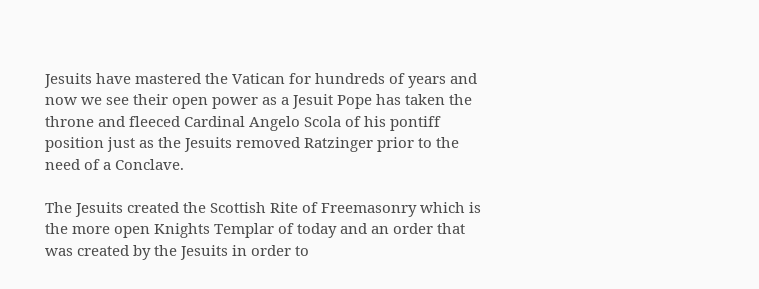Jesuits have mastered the Vatican for hundreds of years and now we see their open power as a Jesuit Pope has taken the throne and fleeced Cardinal Angelo Scola of his pontiff position just as the Jesuits removed Ratzinger prior to the need of a Conclave.

The Jesuits created the Scottish Rite of Freemasonry which is the more open Knights Templar of today and an order that was created by the Jesuits in order to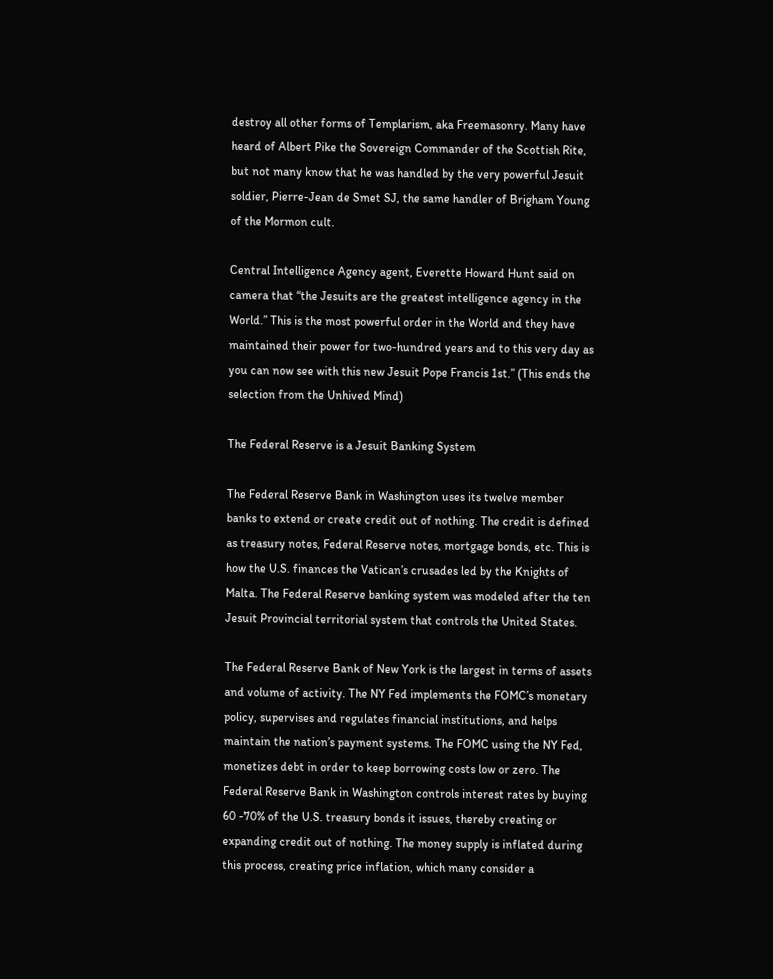destroy all other forms of Templarism, aka Freemasonry. Many have heard of Albert Pike the Sovereign Commander of the Scottish Rite, but not many know that he was handled by the very powerful Jesuit soldier, Pierre-Jean de Smet SJ, the same handler of Brigham Young of the Mormon cult.

Central Intelligence Agency agent, Everette Howard Hunt said on camera that “the Jesuits are the greatest intelligence agency in the World.” This is the most powerful order in the World and they have maintained their power for two-hundred years and to this very day as you can now see with this new Jesuit Pope Francis 1st.” (This ends the selection from the Unhived Mind)

The Federal Reserve is a Jesuit Banking System

The Federal Reserve Bank in Washington uses its twelve member banks to extend or create credit out of nothing. The credit is defined as treasury notes, Federal Reserve notes, mortgage bonds, etc. This is how the U.S. finances the Vatican’s crusades led by the Knights of Malta. The Federal Reserve banking system was modeled after the ten Jesuit Provincial territorial system that controls the United States.

The Federal Reserve Bank of New York is the largest in terms of assets and volume of activity. The NY Fed implements the FOMC’s monetary policy, supervises and regulates financial institutions, and helps maintain the nation’s payment systems. The FOMC using the NY Fed, monetizes debt in order to keep borrowing costs low or zero. The Federal Reserve Bank in Washington controls interest rates by buying 60 -70% of the U.S. treasury bonds it issues, thereby creating or expanding credit out of nothing. The money supply is inflated during this process, creating price inflation, which many consider a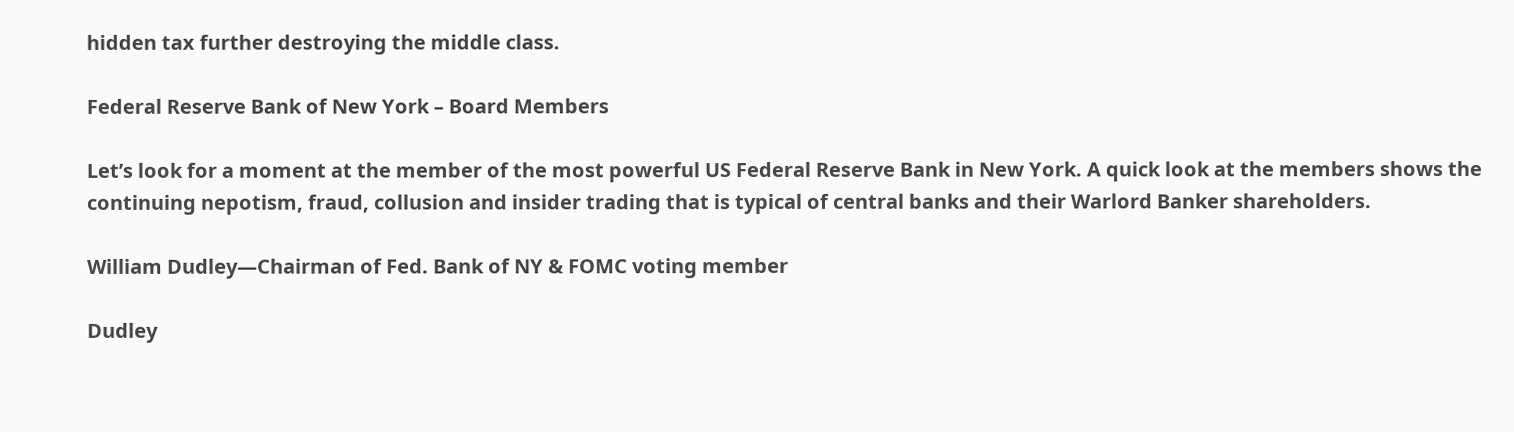hidden tax further destroying the middle class.

Federal Reserve Bank of New York – Board Members

Let’s look for a moment at the member of the most powerful US Federal Reserve Bank in New York. A quick look at the members shows the continuing nepotism, fraud, collusion and insider trading that is typical of central banks and their Warlord Banker shareholders.

William Dudley—Chairman of Fed. Bank of NY & FOMC voting member

Dudley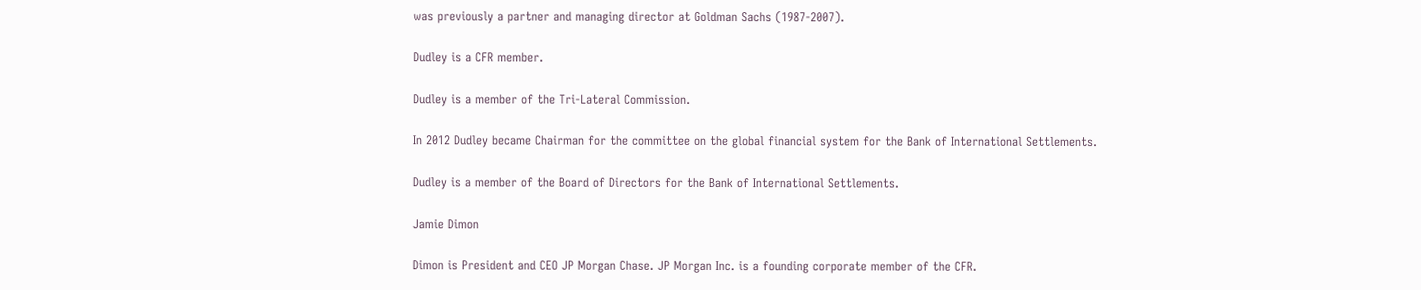was previously a partner and managing director at Goldman Sachs (1987-2007).

Dudley is a CFR member.

Dudley is a member of the Tri-Lateral Commission.

In 2012 Dudley became Chairman for the committee on the global financial system for the Bank of International Settlements.

Dudley is a member of the Board of Directors for the Bank of International Settlements.

Jamie Dimon

Dimon is President and CEO JP Morgan Chase. JP Morgan Inc. is a founding corporate member of the CFR.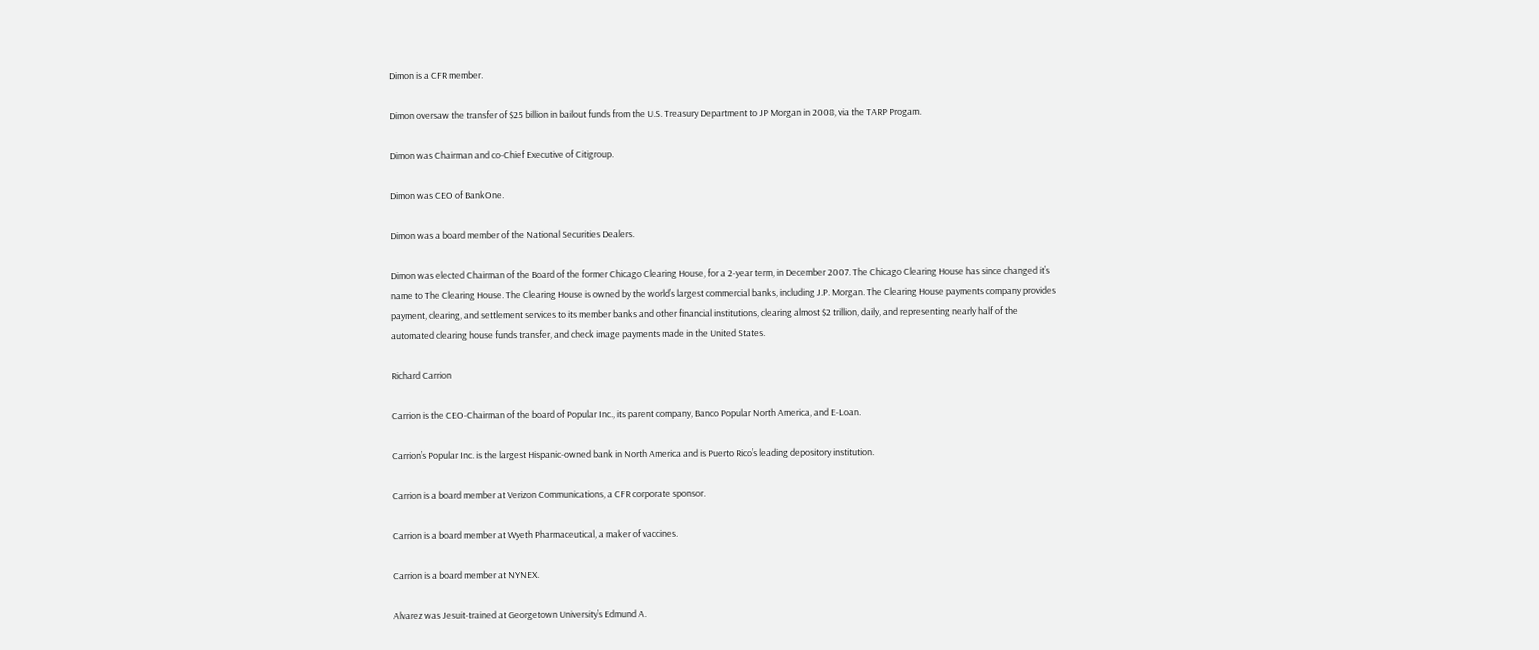Dimon is a CFR member.

Dimon oversaw the transfer of $25 billion in bailout funds from the U.S. Treasury Department to JP Morgan in 2008, via the TARP Progam.

Dimon was Chairman and co-Chief Executive of Citigroup.

Dimon was CEO of BankOne.

Dimon was a board member of the National Securities Dealers.

Dimon was elected Chairman of the Board of the former Chicago Clearing House, for a 2-year term, in December 2007. The Chicago Clearing House has since changed it’s name to The Clearing House. The Clearing House is owned by the world’s largest commercial banks, including J.P. Morgan. The Clearing House payments company provides payment, clearing, and settlement services to its member banks and other financial institutions, clearing almost $2 trillion, daily, and representing nearly half of the automated clearing house funds transfer, and check image payments made in the United States.

Richard Carrion

Carrion is the CEO-Chairman of the board of Popular Inc., its parent company, Banco Popular North America, and E-Loan.

Carrion’s Popular Inc. is the largest Hispanic-owned bank in North America and is Puerto Rico’s leading depository institution.

Carrion is a board member at Verizon Communications, a CFR corporate sponsor.

Carrion is a board member at Wyeth Pharmaceutical, a maker of vaccines.

Carrion is a board member at NYNEX.

Alvarez was Jesuit-trained at Georgetown University’s Edmund A.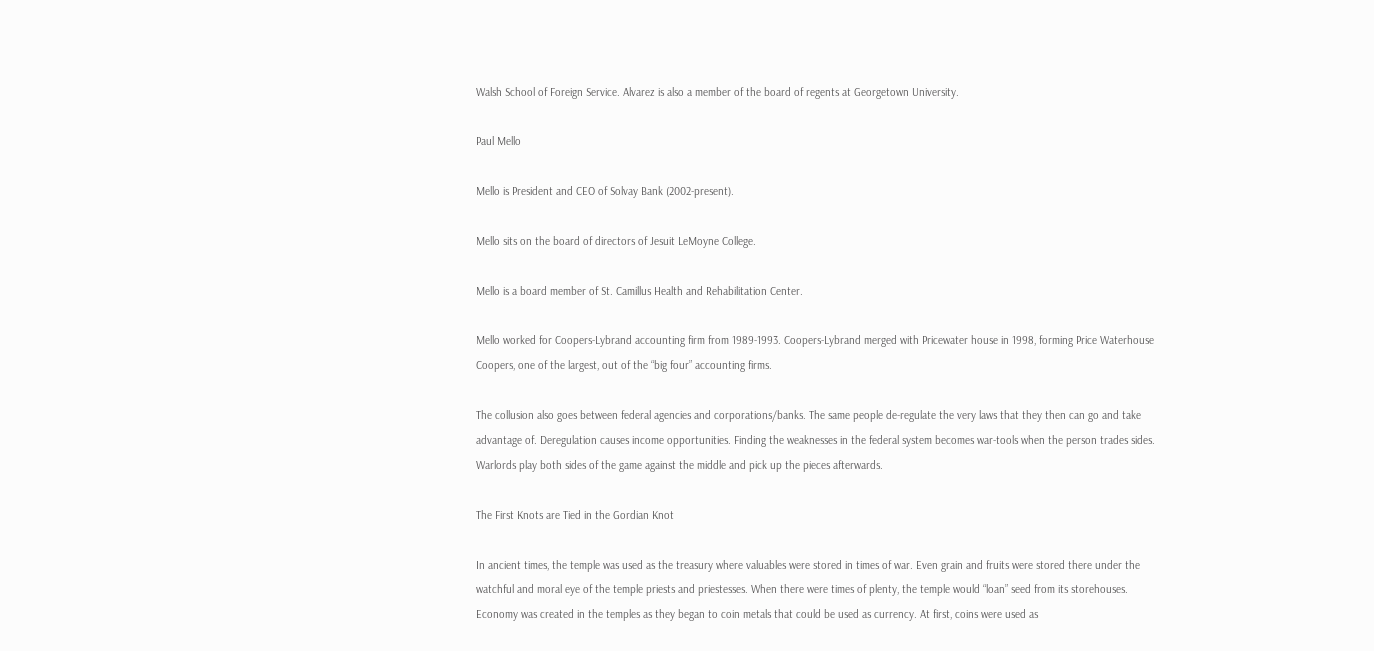Walsh School of Foreign Service. Alvarez is also a member of the board of regents at Georgetown University.

Paul Mello

Mello is President and CEO of Solvay Bank (2002-present).

Mello sits on the board of directors of Jesuit LeMoyne College.

Mello is a board member of St. Camillus Health and Rehabilitation Center.

Mello worked for Coopers-Lybrand accounting firm from 1989-1993. Coopers-Lybrand merged with Pricewater house in 1998, forming Price Waterhouse Coopers, one of the largest, out of the “big four” accounting firms.

The collusion also goes between federal agencies and corporations/banks. The same people de-regulate the very laws that they then can go and take advantage of. Deregulation causes income opportunities. Finding the weaknesses in the federal system becomes war-tools when the person trades sides. Warlords play both sides of the game against the middle and pick up the pieces afterwards.

The First Knots are Tied in the Gordian Knot

In ancient times, the temple was used as the treasury where valuables were stored in times of war. Even grain and fruits were stored there under the watchful and moral eye of the temple priests and priestesses. When there were times of plenty, the temple would “loan” seed from its storehouses. Economy was created in the temples as they began to coin metals that could be used as currency. At first, coins were used as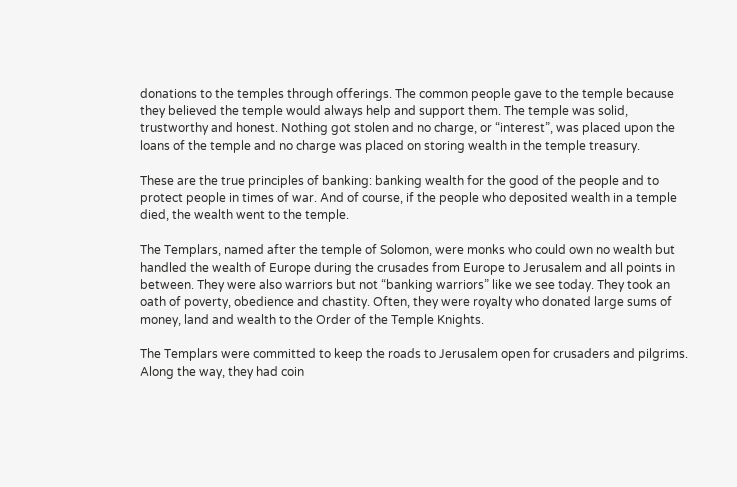donations to the temples through offerings. The common people gave to the temple because they believed the temple would always help and support them. The temple was solid, trustworthy and honest. Nothing got stolen and no charge, or “interest”, was placed upon the loans of the temple and no charge was placed on storing wealth in the temple treasury.

These are the true principles of banking: banking wealth for the good of the people and to protect people in times of war. And of course, if the people who deposited wealth in a temple died, the wealth went to the temple.

The Templars, named after the temple of Solomon, were monks who could own no wealth but handled the wealth of Europe during the crusades from Europe to Jerusalem and all points in between. They were also warriors but not “banking warriors” like we see today. They took an oath of poverty, obedience and chastity. Often, they were royalty who donated large sums of money, land and wealth to the Order of the Temple Knights.

The Templars were committed to keep the roads to Jerusalem open for crusaders and pilgrims. Along the way, they had coin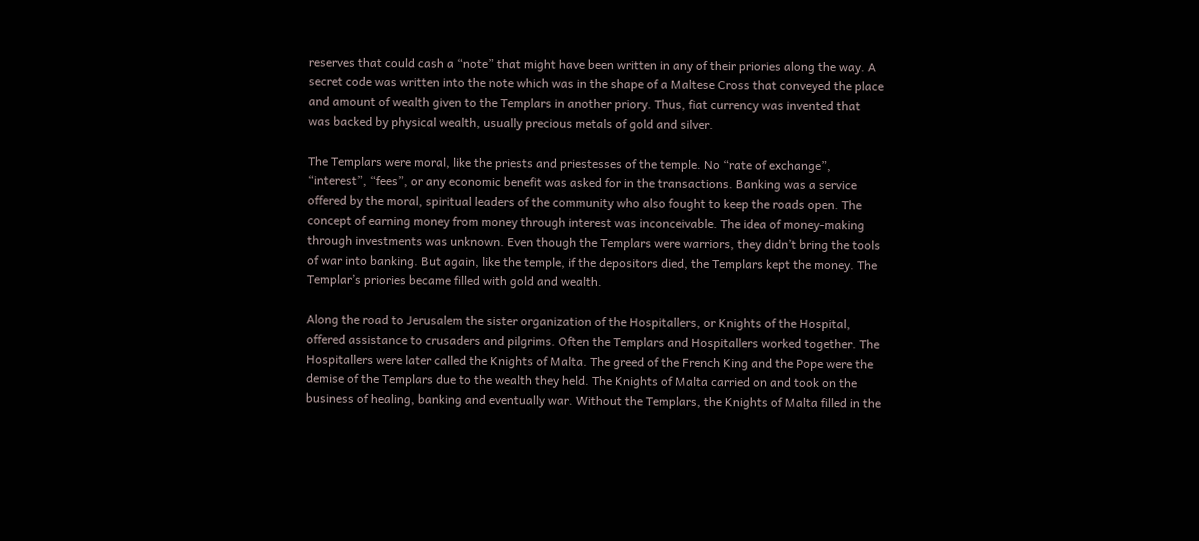reserves that could cash a “note” that might have been written in any of their priories along the way. A secret code was written into the note which was in the shape of a Maltese Cross that conveyed the place and amount of wealth given to the Templars in another priory. Thus, fiat currency was invented that was backed by physical wealth, usually precious metals of gold and silver.

The Templars were moral, like the priests and priestesses of the temple. No “rate of exchange”, “interest”, “fees”, or any economic benefit was asked for in the transactions. Banking was a service offered by the moral, spiritual leaders of the community who also fought to keep the roads open. The concept of earning money from money through interest was inconceivable. The idea of money-making through investments was unknown. Even though the Templars were warriors, they didn’t bring the tools of war into banking. But again, like the temple, if the depositors died, the Templars kept the money. The Templar’s priories became filled with gold and wealth.

Along the road to Jerusalem the sister organization of the Hospitallers, or Knights of the Hospital, offered assistance to crusaders and pilgrims. Often the Templars and Hospitallers worked together. The Hospitallers were later called the Knights of Malta. The greed of the French King and the Pope were the demise of the Templars due to the wealth they held. The Knights of Malta carried on and took on the business of healing, banking and eventually war. Without the Templars, the Knights of Malta filled in the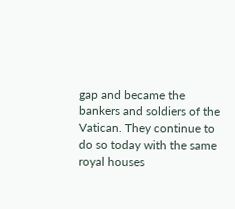gap and became the bankers and soldiers of the Vatican. They continue to do so today with the same royal houses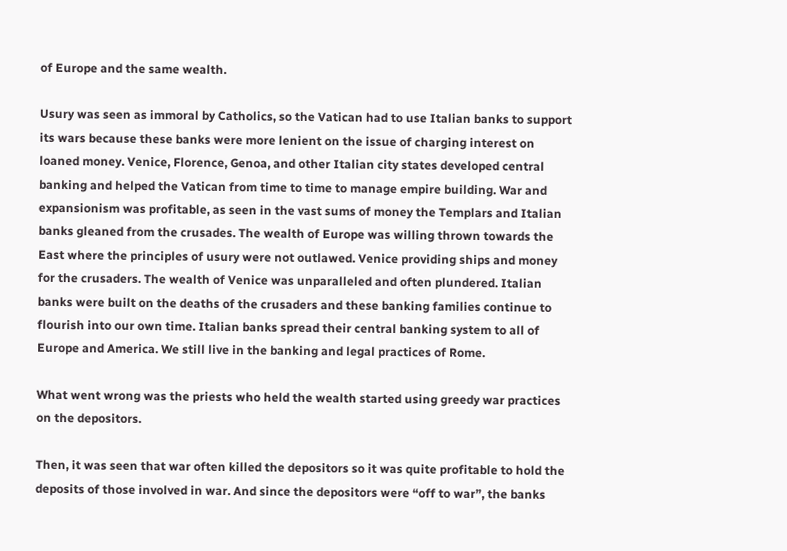of Europe and the same wealth.

Usury was seen as immoral by Catholics, so the Vatican had to use Italian banks to support its wars because these banks were more lenient on the issue of charging interest on loaned money. Venice, Florence, Genoa, and other Italian city states developed central banking and helped the Vatican from time to time to manage empire building. War and expansionism was profitable, as seen in the vast sums of money the Templars and Italian banks gleaned from the crusades. The wealth of Europe was willing thrown towards the East where the principles of usury were not outlawed. Venice providing ships and money for the crusaders. The wealth of Venice was unparalleled and often plundered. Italian banks were built on the deaths of the crusaders and these banking families continue to flourish into our own time. Italian banks spread their central banking system to all of Europe and America. We still live in the banking and legal practices of Rome.

What went wrong was the priests who held the wealth started using greedy war practices on the depositors.

Then, it was seen that war often killed the depositors so it was quite profitable to hold the deposits of those involved in war. And since the depositors were “off to war”, the banks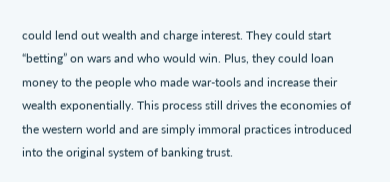could lend out wealth and charge interest. They could start “betting” on wars and who would win. Plus, they could loan money to the people who made war-tools and increase their wealth exponentially. This process still drives the economies of the western world and are simply immoral practices introduced into the original system of banking trust.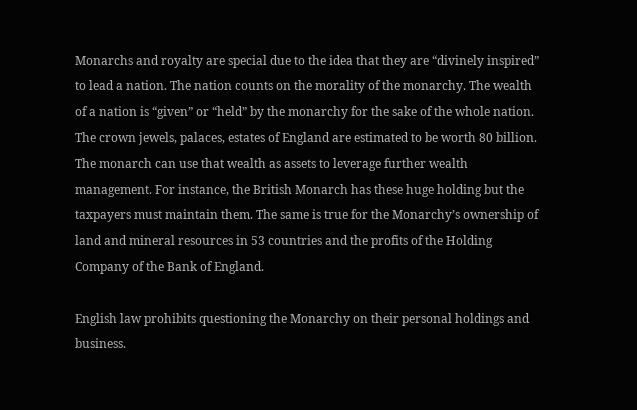Monarchs and royalty are special due to the idea that they are “divinely inspired” to lead a nation. The nation counts on the morality of the monarchy. The wealth of a nation is “given” or “held” by the monarchy for the sake of the whole nation. The crown jewels, palaces, estates of England are estimated to be worth 80 billion. The monarch can use that wealth as assets to leverage further wealth management. For instance, the British Monarch has these huge holding but the taxpayers must maintain them. The same is true for the Monarchy’s ownership of land and mineral resources in 53 countries and the profits of the Holding Company of the Bank of England.

English law prohibits questioning the Monarchy on their personal holdings and business.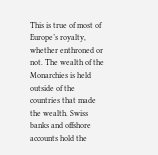This is true of most of Europe’s royalty, whether enthroned or not. The wealth of the Monarchies is held outside of the countries that made the wealth. Swiss banks and offshore accounts hold the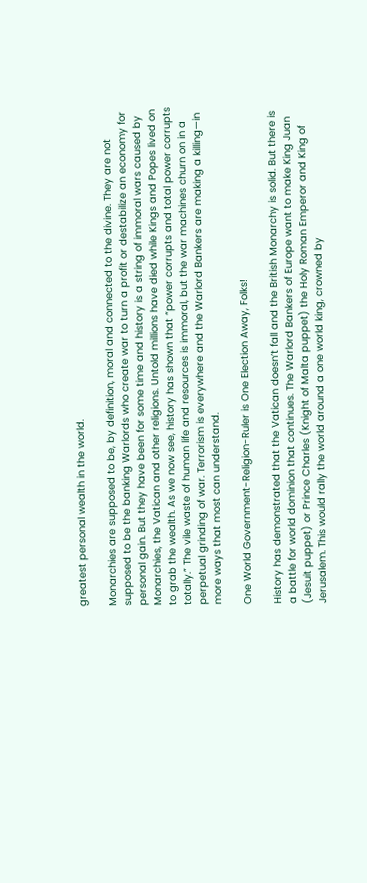greatest personal wealth in the world.

Monarchies are supposed to be, by definition, moral and connected to the divine. They are not supposed to be the banking Warlords who create war to turn a profit or destabilize an economy for personal gain. But they have been for some time and history is a string of immoral wars caused by Monarchies, the Vatican and other religions. Untold millions have died while Kings and Popes lived on to grab the wealth. As we now see, history has shown that “power corrupts and total power corrupts totally.” The vile waste of human life and resources is immoral, but the war machines churn on in a perpetual grinding of war. Terrorism is everywhere and the Warlord Bankers are making a killing—in more ways that most can understand.

One World Government-Religion-Ruler is One Election Away, Folks!

History has demonstrated that the Vatican doesn’t fall and the British Monarchy is solid. But there is a battle for world dominion that continues. The Warlord Bankers of Europe want to make King Juan (Jesuit puppet) or Prince Charles (Knight of Malta puppet) the Holy Roman Emperor and King of Jerusalem. This would rally the world around a one world king, crowned by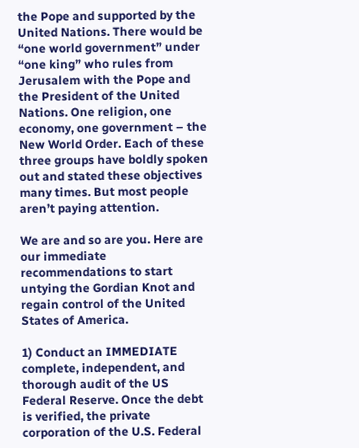the Pope and supported by the United Nations. There would be “one world government” under “one king” who rules from Jerusalem with the Pope and the President of the United Nations. One religion, one economy, one government – the New World Order. Each of these three groups have boldly spoken out and stated these objectives many times. But most people aren’t paying attention.

We are and so are you. Here are our immediate recommendations to start untying the Gordian Knot and regain control of the United States of America.

1) Conduct an IMMEDIATE complete, independent, and thorough audit of the US Federal Reserve. Once the debt is verified, the private corporation of the U.S. Federal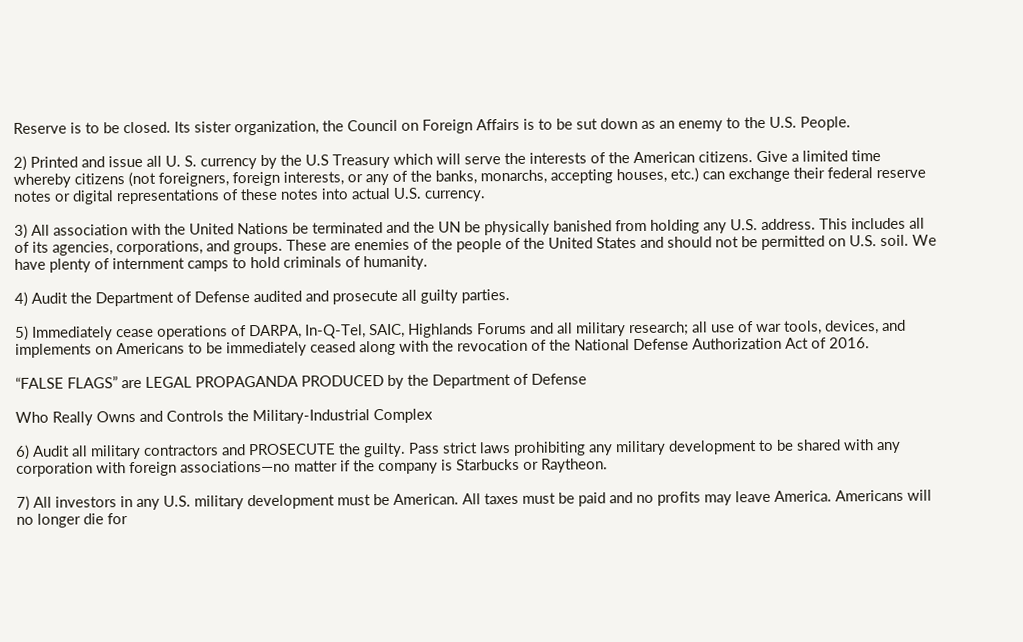Reserve is to be closed. Its sister organization, the Council on Foreign Affairs is to be sut down as an enemy to the U.S. People.

2) Printed and issue all U. S. currency by the U.S Treasury which will serve the interests of the American citizens. Give a limited time whereby citizens (not foreigners, foreign interests, or any of the banks, monarchs, accepting houses, etc.) can exchange their federal reserve notes or digital representations of these notes into actual U.S. currency.

3) All association with the United Nations be terminated and the UN be physically banished from holding any U.S. address. This includes all of its agencies, corporations, and groups. These are enemies of the people of the United States and should not be permitted on U.S. soil. We have plenty of internment camps to hold criminals of humanity.

4) Audit the Department of Defense audited and prosecute all guilty parties.

5) Immediately cease operations of DARPA, In-Q-Tel, SAIC, Highlands Forums and all military research; all use of war tools, devices, and implements on Americans to be immediately ceased along with the revocation of the National Defense Authorization Act of 2016.

“FALSE FLAGS” are LEGAL PROPAGANDA PRODUCED by the Department of Defense

Who Really Owns and Controls the Military-Industrial Complex

6) Audit all military contractors and PROSECUTE the guilty. Pass strict laws prohibiting any military development to be shared with any corporation with foreign associations—no matter if the company is Starbucks or Raytheon.

7) All investors in any U.S. military development must be American. All taxes must be paid and no profits may leave America. Americans will no longer die for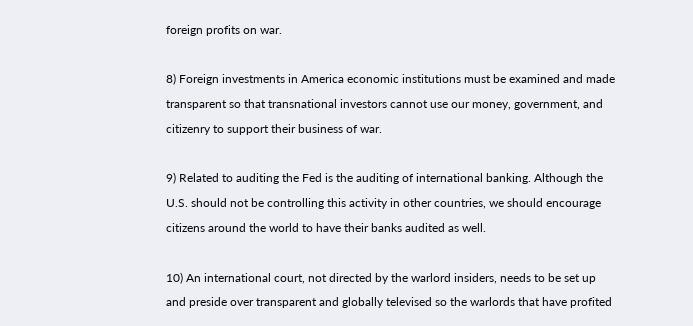foreign profits on war.

8) Foreign investments in America economic institutions must be examined and made transparent so that transnational investors cannot use our money, government, and citizenry to support their business of war.

9) Related to auditing the Fed is the auditing of international banking. Although the U.S. should not be controlling this activity in other countries, we should encourage citizens around the world to have their banks audited as well.

10) An international court, not directed by the warlord insiders, needs to be set up and preside over transparent and globally televised so the warlords that have profited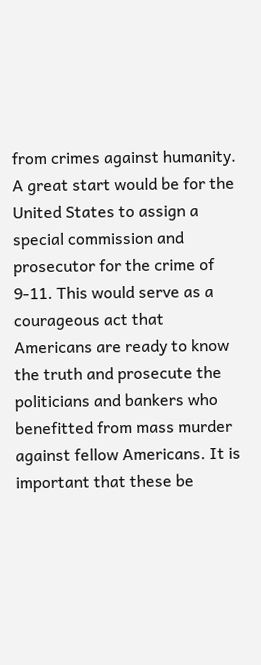from crimes against humanity. A great start would be for the United States to assign a special commission and prosecutor for the crime of 9-11. This would serve as a courageous act that Americans are ready to know the truth and prosecute the politicians and bankers who benefitted from mass murder against fellow Americans. It is important that these be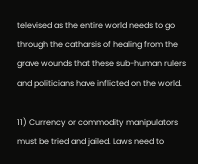televised as the entire world needs to go through the catharsis of healing from the grave wounds that these sub-human rulers and politicians have inflicted on the world.

11) Currency or commodity manipulators must be tried and jailed. Laws need to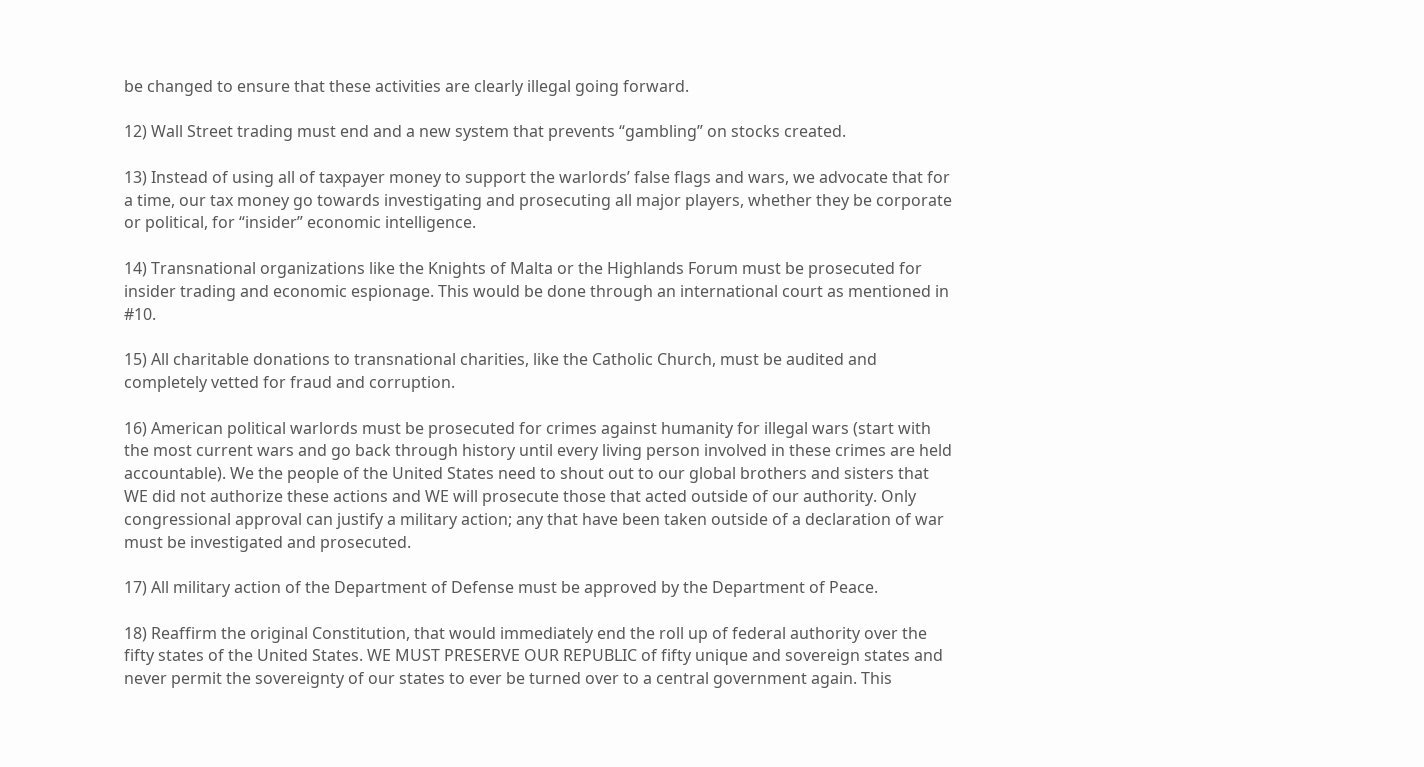be changed to ensure that these activities are clearly illegal going forward.

12) Wall Street trading must end and a new system that prevents “gambling” on stocks created.

13) Instead of using all of taxpayer money to support the warlords’ false flags and wars, we advocate that for a time, our tax money go towards investigating and prosecuting all major players, whether they be corporate or political, for “insider” economic intelligence.

14) Transnational organizations like the Knights of Malta or the Highlands Forum must be prosecuted for insider trading and economic espionage. This would be done through an international court as mentioned in #10.

15) All charitable donations to transnational charities, like the Catholic Church, must be audited and completely vetted for fraud and corruption.

16) American political warlords must be prosecuted for crimes against humanity for illegal wars (start with the most current wars and go back through history until every living person involved in these crimes are held accountable). We the people of the United States need to shout out to our global brothers and sisters that WE did not authorize these actions and WE will prosecute those that acted outside of our authority. Only congressional approval can justify a military action; any that have been taken outside of a declaration of war must be investigated and prosecuted.

17) All military action of the Department of Defense must be approved by the Department of Peace.

18) Reaffirm the original Constitution, that would immediately end the roll up of federal authority over the fifty states of the United States. WE MUST PRESERVE OUR REPUBLIC of fifty unique and sovereign states and never permit the sovereignty of our states to ever be turned over to a central government again. This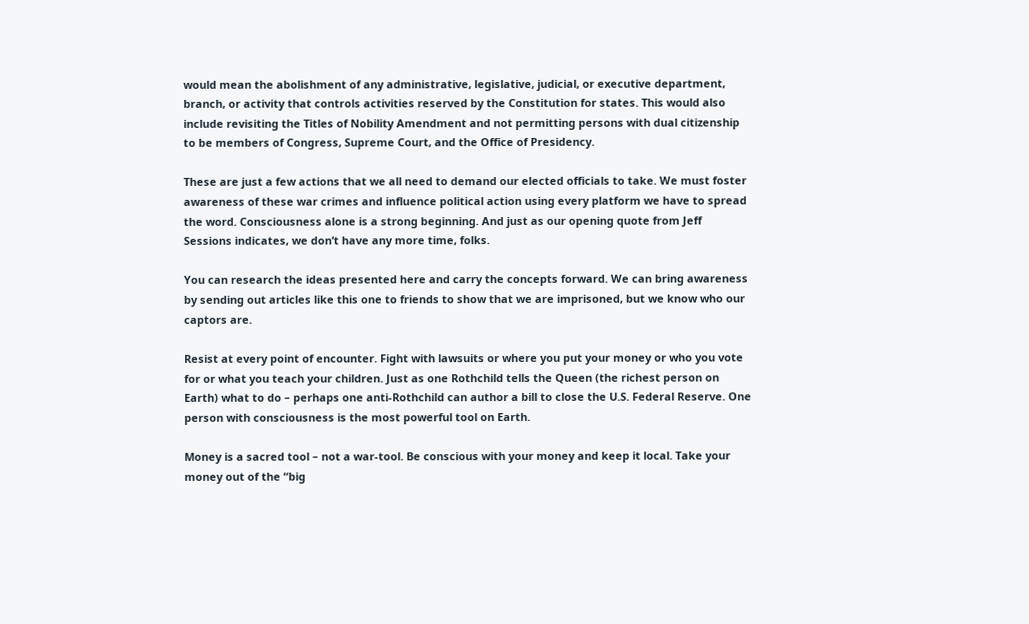would mean the abolishment of any administrative, legislative, judicial, or executive department, branch, or activity that controls activities reserved by the Constitution for states. This would also include revisiting the Titles of Nobility Amendment and not permitting persons with dual citizenship to be members of Congress, Supreme Court, and the Office of Presidency.

These are just a few actions that we all need to demand our elected officials to take. We must foster awareness of these war crimes and influence political action using every platform we have to spread the word. Consciousness alone is a strong beginning. And just as our opening quote from Jeff Sessions indicates, we don’t have any more time, folks.

You can research the ideas presented here and carry the concepts forward. We can bring awareness by sending out articles like this one to friends to show that we are imprisoned, but we know who our captors are.

Resist at every point of encounter. Fight with lawsuits or where you put your money or who you vote for or what you teach your children. Just as one Rothchild tells the Queen (the richest person on Earth) what to do – perhaps one anti-Rothchild can author a bill to close the U.S. Federal Reserve. One person with consciousness is the most powerful tool on Earth.

Money is a sacred tool – not a war-tool. Be conscious with your money and keep it local. Take your money out of the “big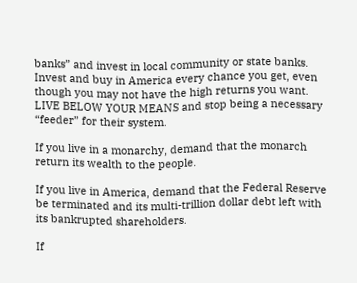banks” and invest in local community or state banks. Invest and buy in America every chance you get, even though you may not have the high returns you want. LIVE BELOW YOUR MEANS and stop being a necessary “feeder” for their system.

If you live in a monarchy, demand that the monarch return its wealth to the people.

If you live in America, demand that the Federal Reserve be terminated and its multi-trillion dollar debt left with its bankrupted shareholders.

If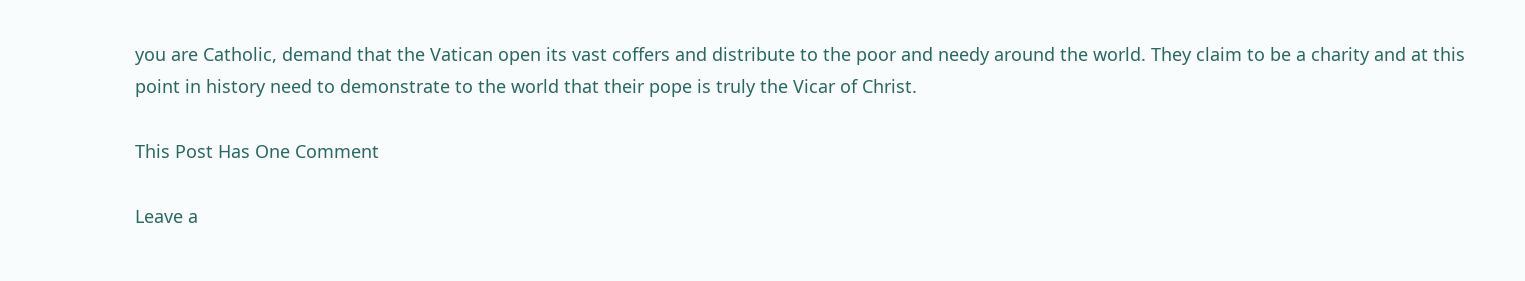you are Catholic, demand that the Vatican open its vast coffers and distribute to the poor and needy around the world. They claim to be a charity and at this point in history need to demonstrate to the world that their pope is truly the Vicar of Christ.

This Post Has One Comment

Leave a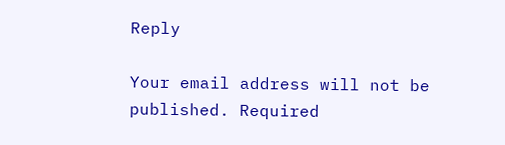Reply

Your email address will not be published. Required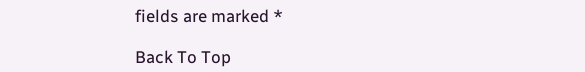fields are marked *

Back To Top